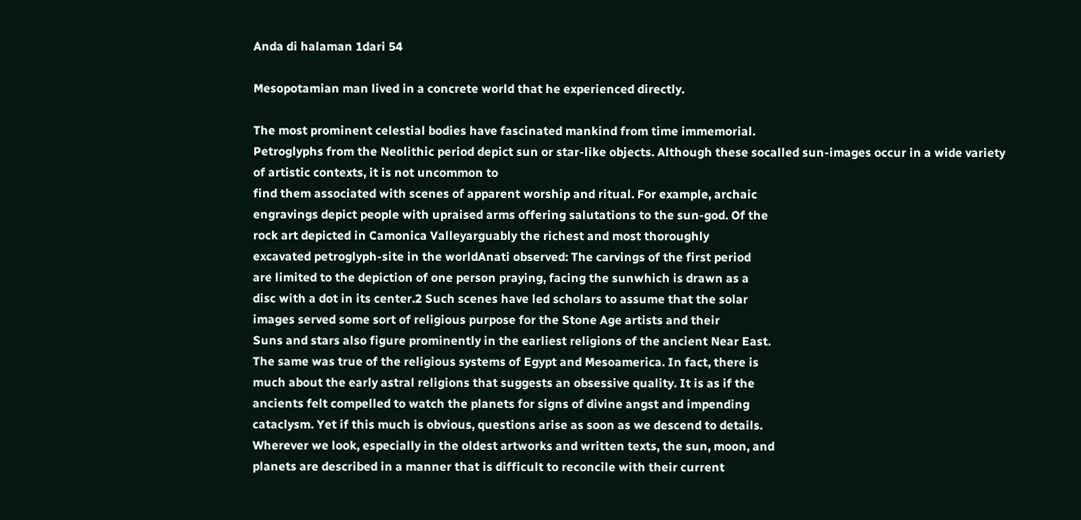Anda di halaman 1dari 54

Mesopotamian man lived in a concrete world that he experienced directly.

The most prominent celestial bodies have fascinated mankind from time immemorial.
Petroglyphs from the Neolithic period depict sun or star-like objects. Although these socalled sun-images occur in a wide variety of artistic contexts, it is not uncommon to
find them associated with scenes of apparent worship and ritual. For example, archaic
engravings depict people with upraised arms offering salutations to the sun-god. Of the
rock art depicted in Camonica Valleyarguably the richest and most thoroughly
excavated petroglyph-site in the worldAnati observed: The carvings of the first period
are limited to the depiction of one person praying, facing the sunwhich is drawn as a
disc with a dot in its center.2 Such scenes have led scholars to assume that the solar
images served some sort of religious purpose for the Stone Age artists and their
Suns and stars also figure prominently in the earliest religions of the ancient Near East.
The same was true of the religious systems of Egypt and Mesoamerica. In fact, there is
much about the early astral religions that suggests an obsessive quality. It is as if the
ancients felt compelled to watch the planets for signs of divine angst and impending
cataclysm. Yet if this much is obvious, questions arise as soon as we descend to details.
Wherever we look, especially in the oldest artworks and written texts, the sun, moon, and
planets are described in a manner that is difficult to reconcile with their current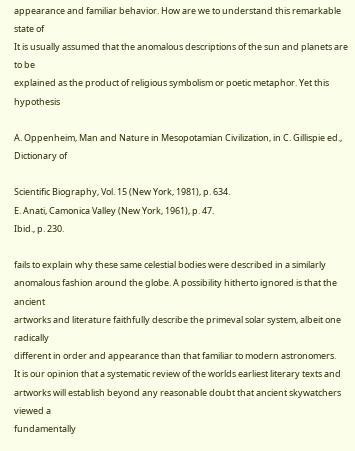appearance and familiar behavior. How are we to understand this remarkable state of
It is usually assumed that the anomalous descriptions of the sun and planets are to be
explained as the product of religious symbolism or poetic metaphor. Yet this hypothesis

A. Oppenheim, Man and Nature in Mesopotamian Civilization, in C. Gillispie ed., Dictionary of

Scientific Biography, Vol. 15 (New York, 1981), p. 634.
E. Anati, Camonica Valley (New York, 1961), p. 47.
Ibid., p. 230.

fails to explain why these same celestial bodies were described in a similarly
anomalous fashion around the globe. A possibility hitherto ignored is that the ancient
artworks and literature faithfully describe the primeval solar system, albeit one radically
different in order and appearance than that familiar to modern astronomers.
It is our opinion that a systematic review of the worlds earliest literary texts and
artworks will establish beyond any reasonable doubt that ancient skywatchers viewed a
fundamentally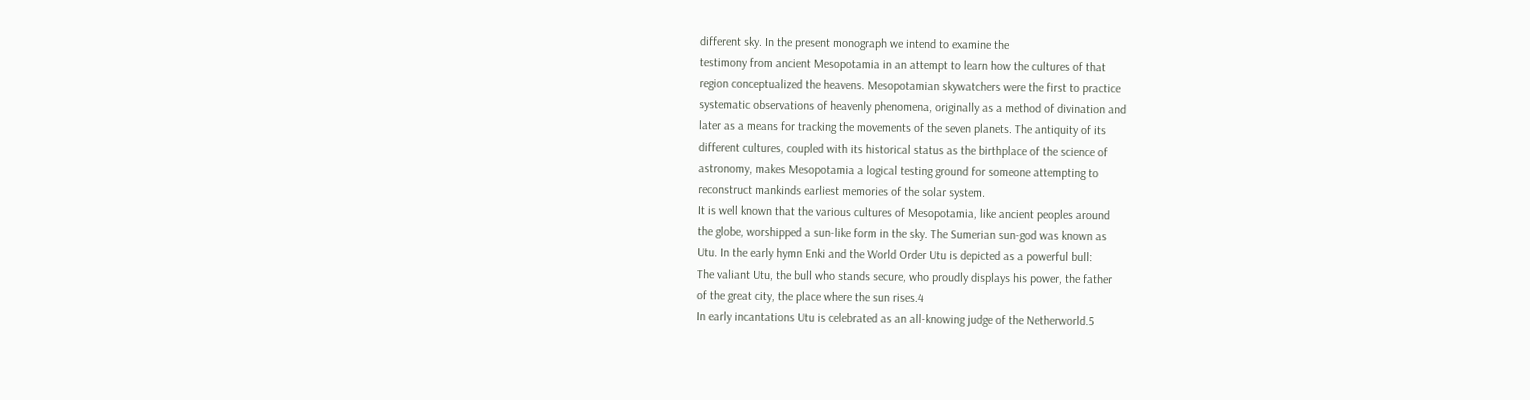different sky. In the present monograph we intend to examine the
testimony from ancient Mesopotamia in an attempt to learn how the cultures of that
region conceptualized the heavens. Mesopotamian skywatchers were the first to practice
systematic observations of heavenly phenomena, originally as a method of divination and
later as a means for tracking the movements of the seven planets. The antiquity of its
different cultures, coupled with its historical status as the birthplace of the science of
astronomy, makes Mesopotamia a logical testing ground for someone attempting to
reconstruct mankinds earliest memories of the solar system.
It is well known that the various cultures of Mesopotamia, like ancient peoples around
the globe, worshipped a sun-like form in the sky. The Sumerian sun-god was known as
Utu. In the early hymn Enki and the World Order Utu is depicted as a powerful bull:
The valiant Utu, the bull who stands secure, who proudly displays his power, the father
of the great city, the place where the sun rises.4
In early incantations Utu is celebrated as an all-knowing judge of the Netherworld.5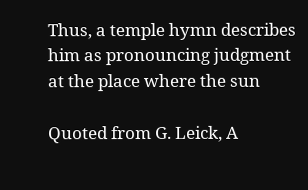Thus, a temple hymn describes him as pronouncing judgment at the place where the sun

Quoted from G. Leick, A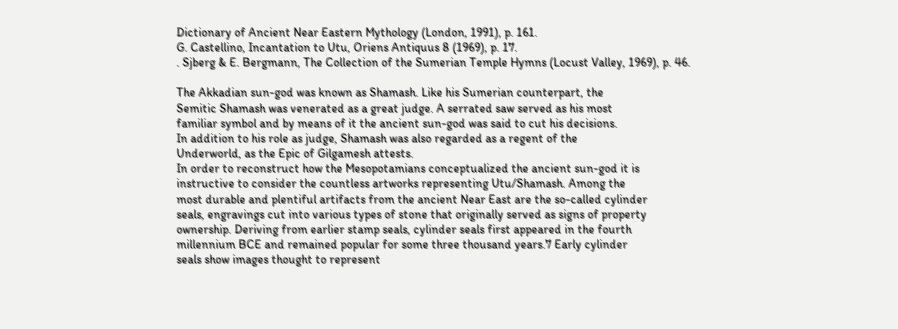Dictionary of Ancient Near Eastern Mythology (London, 1991), p. 161.
G. Castellino, Incantation to Utu, Oriens Antiquus 8 (1969), p. 17.
. Sjberg & E. Bergmann, The Collection of the Sumerian Temple Hymns (Locust Valley, 1969), p. 46.

The Akkadian sun-god was known as Shamash. Like his Sumerian counterpart, the
Semitic Shamash was venerated as a great judge. A serrated saw served as his most
familiar symbol and by means of it the ancient sun-god was said to cut his decisions.
In addition to his role as judge, Shamash was also regarded as a regent of the
Underworld, as the Epic of Gilgamesh attests.
In order to reconstruct how the Mesopotamians conceptualized the ancient sun-god it is
instructive to consider the countless artworks representing Utu/Shamash. Among the
most durable and plentiful artifacts from the ancient Near East are the so-called cylinder
seals, engravings cut into various types of stone that originally served as signs of property
ownership. Deriving from earlier stamp seals, cylinder seals first appeared in the fourth
millennium BCE and remained popular for some three thousand years.7 Early cylinder
seals show images thought to represent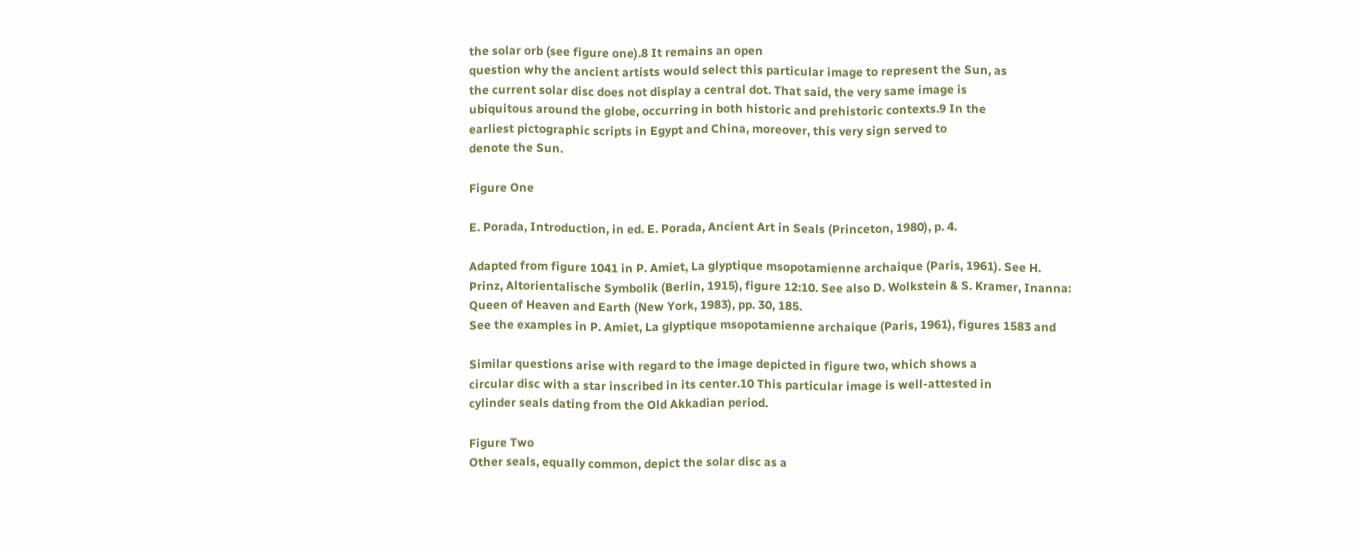the solar orb (see figure one).8 It remains an open
question why the ancient artists would select this particular image to represent the Sun, as
the current solar disc does not display a central dot. That said, the very same image is
ubiquitous around the globe, occurring in both historic and prehistoric contexts.9 In the
earliest pictographic scripts in Egypt and China, moreover, this very sign served to
denote the Sun.

Figure One

E. Porada, Introduction, in ed. E. Porada, Ancient Art in Seals (Princeton, 1980), p. 4.

Adapted from figure 1041 in P. Amiet, La glyptique msopotamienne archaique (Paris, 1961). See H.
Prinz, Altorientalische Symbolik (Berlin, 1915), figure 12:10. See also D. Wolkstein & S. Kramer, Inanna:
Queen of Heaven and Earth (New York, 1983), pp. 30, 185.
See the examples in P. Amiet, La glyptique msopotamienne archaique (Paris, 1961), figures 1583 and

Similar questions arise with regard to the image depicted in figure two, which shows a
circular disc with a star inscribed in its center.10 This particular image is well-attested in
cylinder seals dating from the Old Akkadian period.

Figure Two
Other seals, equally common, depict the solar disc as a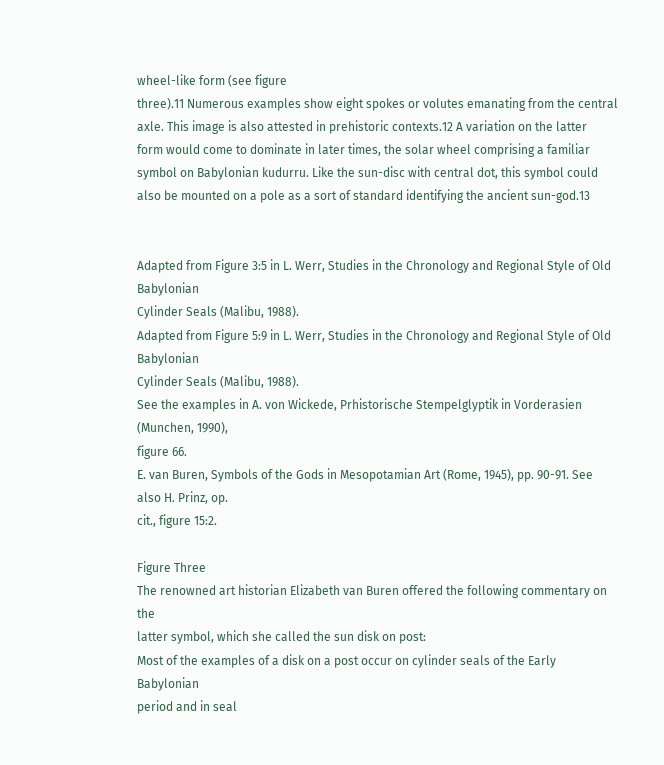wheel-like form (see figure
three).11 Numerous examples show eight spokes or volutes emanating from the central
axle. This image is also attested in prehistoric contexts.12 A variation on the latter
form would come to dominate in later times, the solar wheel comprising a familiar
symbol on Babylonian kudurru. Like the sun-disc with central dot, this symbol could
also be mounted on a pole as a sort of standard identifying the ancient sun-god.13


Adapted from Figure 3:5 in L. Werr, Studies in the Chronology and Regional Style of Old Babylonian
Cylinder Seals (Malibu, 1988).
Adapted from Figure 5:9 in L. Werr, Studies in the Chronology and Regional Style of Old Babylonian
Cylinder Seals (Malibu, 1988).
See the examples in A. von Wickede, Prhistorische Stempelglyptik in Vorderasien (Munchen, 1990),
figure 66.
E. van Buren, Symbols of the Gods in Mesopotamian Art (Rome, 1945), pp. 90-91. See also H. Prinz, op.
cit., figure 15:2.

Figure Three
The renowned art historian Elizabeth van Buren offered the following commentary on the
latter symbol, which she called the sun disk on post:
Most of the examples of a disk on a post occur on cylinder seals of the Early Babylonian
period and in seal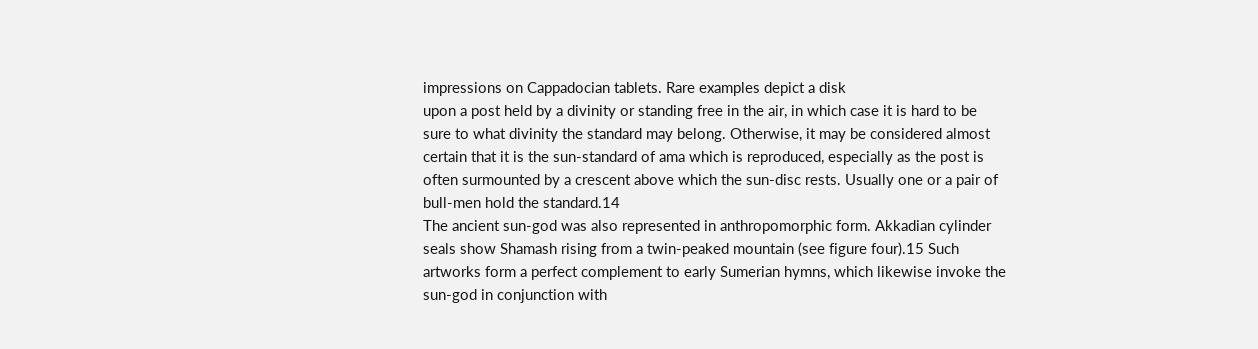impressions on Cappadocian tablets. Rare examples depict a disk
upon a post held by a divinity or standing free in the air, in which case it is hard to be
sure to what divinity the standard may belong. Otherwise, it may be considered almost
certain that it is the sun-standard of ama which is reproduced, especially as the post is
often surmounted by a crescent above which the sun-disc rests. Usually one or a pair of
bull-men hold the standard.14
The ancient sun-god was also represented in anthropomorphic form. Akkadian cylinder
seals show Shamash rising from a twin-peaked mountain (see figure four).15 Such
artworks form a perfect complement to early Sumerian hymns, which likewise invoke the
sun-god in conjunction with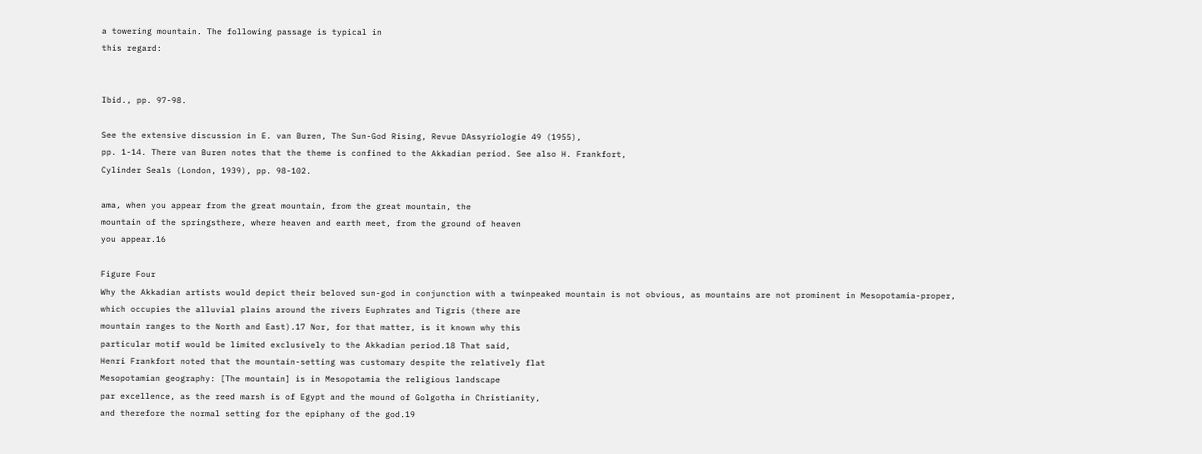a towering mountain. The following passage is typical in
this regard:


Ibid., pp. 97-98.

See the extensive discussion in E. van Buren, The Sun-God Rising, Revue DAssyriologie 49 (1955),
pp. 1-14. There van Buren notes that the theme is confined to the Akkadian period. See also H. Frankfort,
Cylinder Seals (London, 1939), pp. 98-102.

ama, when you appear from the great mountain, from the great mountain, the
mountain of the springsthere, where heaven and earth meet, from the ground of heaven
you appear.16

Figure Four
Why the Akkadian artists would depict their beloved sun-god in conjunction with a twinpeaked mountain is not obvious, as mountains are not prominent in Mesopotamia-proper,
which occupies the alluvial plains around the rivers Euphrates and Tigris (there are
mountain ranges to the North and East).17 Nor, for that matter, is it known why this
particular motif would be limited exclusively to the Akkadian period.18 That said,
Henri Frankfort noted that the mountain-setting was customary despite the relatively flat
Mesopotamian geography: [The mountain] is in Mesopotamia the religious landscape
par excellence, as the reed marsh is of Egypt and the mound of Golgotha in Christianity,
and therefore the normal setting for the epiphany of the god.19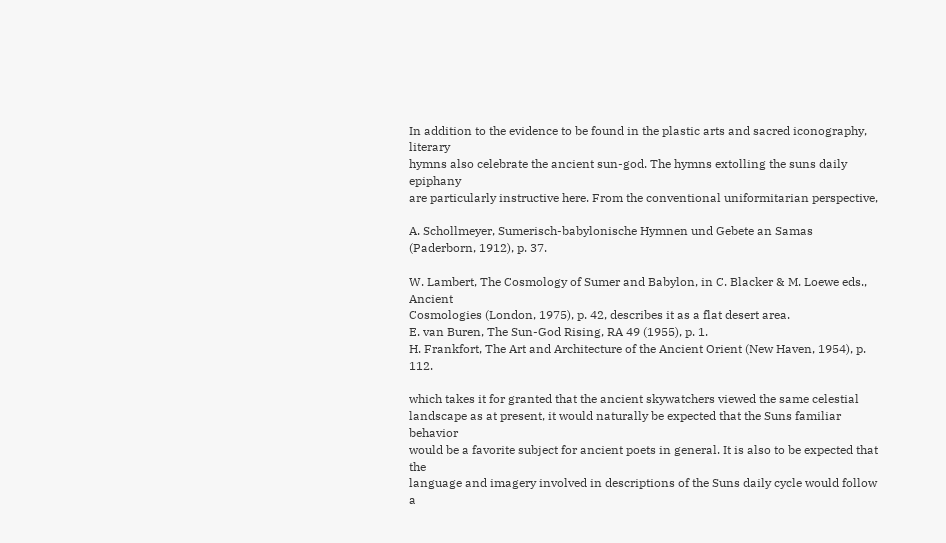In addition to the evidence to be found in the plastic arts and sacred iconography, literary
hymns also celebrate the ancient sun-god. The hymns extolling the suns daily epiphany
are particularly instructive here. From the conventional uniformitarian perspective,

A. Schollmeyer, Sumerisch-babylonische Hymnen und Gebete an Samas (Paderborn, 1912), p. 37.

W. Lambert, The Cosmology of Sumer and Babylon, in C. Blacker & M. Loewe eds., Ancient
Cosmologies (London, 1975), p. 42, describes it as a flat desert area.
E. van Buren, The Sun-God Rising, RA 49 (1955), p. 1.
H. Frankfort, The Art and Architecture of the Ancient Orient (New Haven, 1954), p. 112.

which takes it for granted that the ancient skywatchers viewed the same celestial
landscape as at present, it would naturally be expected that the Suns familiar behavior
would be a favorite subject for ancient poets in general. It is also to be expected that the
language and imagery involved in descriptions of the Suns daily cycle would follow a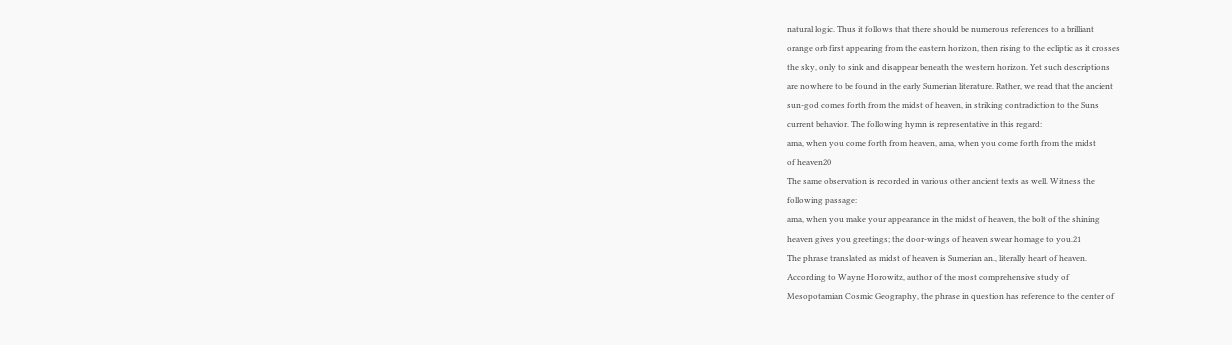natural logic. Thus it follows that there should be numerous references to a brilliant
orange orb first appearing from the eastern horizon, then rising to the ecliptic as it crosses
the sky, only to sink and disappear beneath the western horizon. Yet such descriptions
are nowhere to be found in the early Sumerian literature. Rather, we read that the ancient
sun-god comes forth from the midst of heaven, in striking contradiction to the Suns
current behavior. The following hymn is representative in this regard:
ama, when you come forth from heaven, ama, when you come forth from the midst
of heaven20
The same observation is recorded in various other ancient texts as well. Witness the
following passage:
ama, when you make your appearance in the midst of heaven, the bolt of the shining
heaven gives you greetings; the door-wings of heaven swear homage to you.21
The phrase translated as midst of heaven is Sumerian an., literally heart of heaven.
According to Wayne Horowitz, author of the most comprehensive study of
Mesopotamian Cosmic Geography, the phrase in question has reference to the center of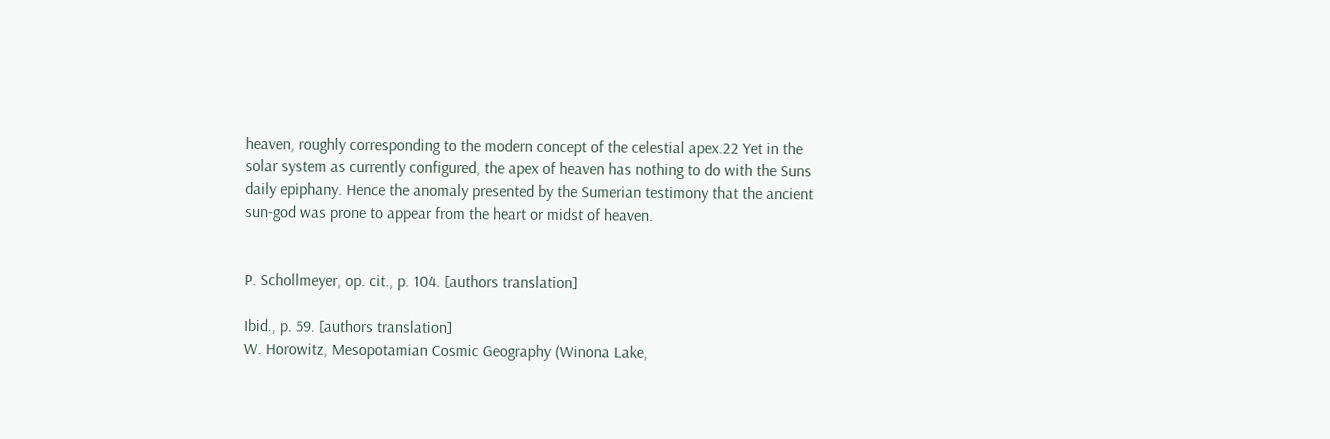heaven, roughly corresponding to the modern concept of the celestial apex.22 Yet in the
solar system as currently configured, the apex of heaven has nothing to do with the Suns
daily epiphany. Hence the anomaly presented by the Sumerian testimony that the ancient
sun-god was prone to appear from the heart or midst of heaven.


P. Schollmeyer, op. cit., p. 104. [authors translation]

Ibid., p. 59. [authors translation]
W. Horowitz, Mesopotamian Cosmic Geography (Winona Lake,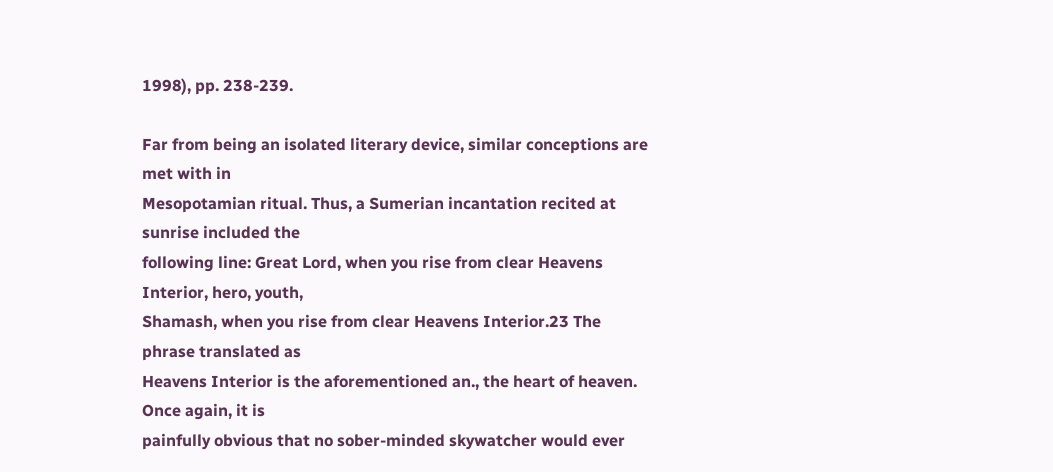1998), pp. 238-239.

Far from being an isolated literary device, similar conceptions are met with in
Mesopotamian ritual. Thus, a Sumerian incantation recited at sunrise included the
following line: Great Lord, when you rise from clear Heavens Interior, hero, youth,
Shamash, when you rise from clear Heavens Interior.23 The phrase translated as
Heavens Interior is the aforementioned an., the heart of heaven. Once again, it is
painfully obvious that no sober-minded skywatcher would ever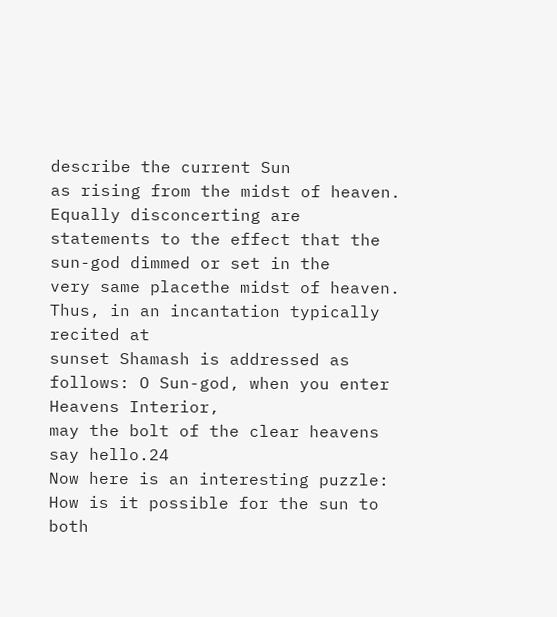describe the current Sun
as rising from the midst of heaven.
Equally disconcerting are statements to the effect that the sun-god dimmed or set in the
very same placethe midst of heaven. Thus, in an incantation typically recited at
sunset Shamash is addressed as follows: O Sun-god, when you enter Heavens Interior,
may the bolt of the clear heavens say hello.24
Now here is an interesting puzzle: How is it possible for the sun to both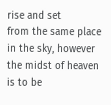rise and set
from the same place in the sky, however the midst of heaven is to be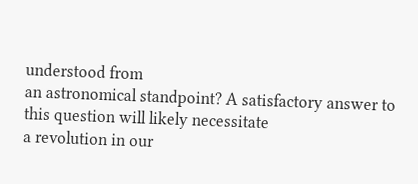understood from
an astronomical standpoint? A satisfactory answer to this question will likely necessitate
a revolution in our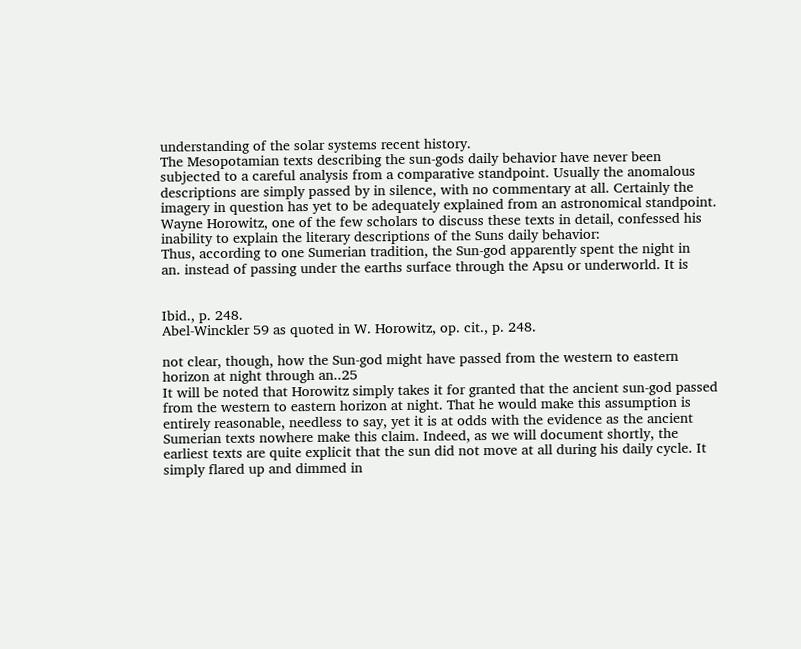understanding of the solar systems recent history.
The Mesopotamian texts describing the sun-gods daily behavior have never been
subjected to a careful analysis from a comparative standpoint. Usually the anomalous
descriptions are simply passed by in silence, with no commentary at all. Certainly the
imagery in question has yet to be adequately explained from an astronomical standpoint.
Wayne Horowitz, one of the few scholars to discuss these texts in detail, confessed his
inability to explain the literary descriptions of the Suns daily behavior:
Thus, according to one Sumerian tradition, the Sun-god apparently spent the night in
an. instead of passing under the earths surface through the Apsu or underworld. It is


Ibid., p. 248.
Abel-Winckler 59 as quoted in W. Horowitz, op. cit., p. 248.

not clear, though, how the Sun-god might have passed from the western to eastern
horizon at night through an..25
It will be noted that Horowitz simply takes it for granted that the ancient sun-god passed
from the western to eastern horizon at night. That he would make this assumption is
entirely reasonable, needless to say, yet it is at odds with the evidence as the ancient
Sumerian texts nowhere make this claim. Indeed, as we will document shortly, the
earliest texts are quite explicit that the sun did not move at all during his daily cycle. It
simply flared up and dimmed in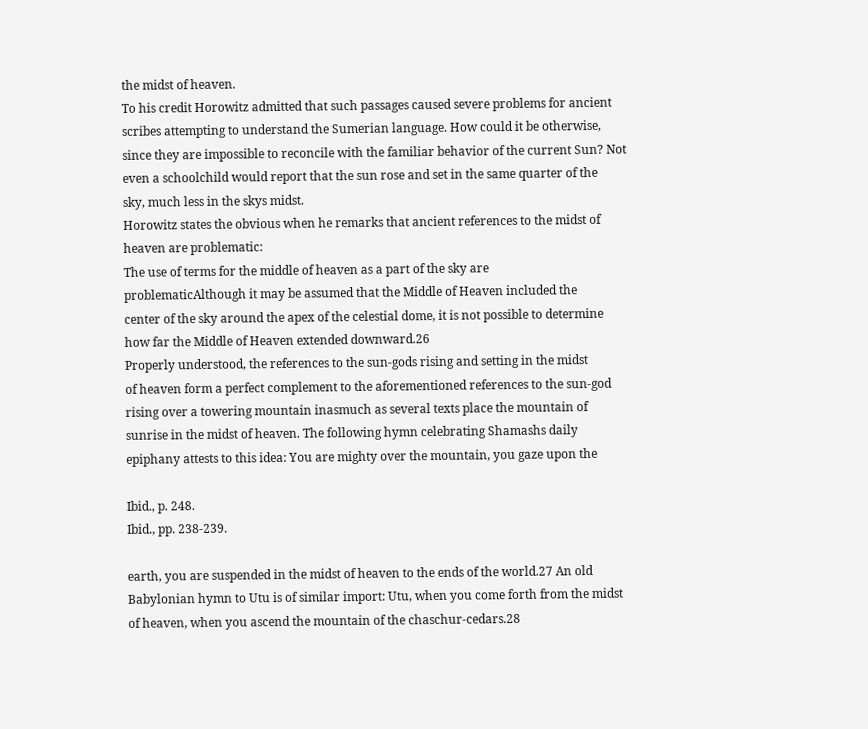the midst of heaven.
To his credit Horowitz admitted that such passages caused severe problems for ancient
scribes attempting to understand the Sumerian language. How could it be otherwise,
since they are impossible to reconcile with the familiar behavior of the current Sun? Not
even a schoolchild would report that the sun rose and set in the same quarter of the
sky, much less in the skys midst.
Horowitz states the obvious when he remarks that ancient references to the midst of
heaven are problematic:
The use of terms for the middle of heaven as a part of the sky are
problematicAlthough it may be assumed that the Middle of Heaven included the
center of the sky around the apex of the celestial dome, it is not possible to determine
how far the Middle of Heaven extended downward.26
Properly understood, the references to the sun-gods rising and setting in the midst
of heaven form a perfect complement to the aforementioned references to the sun-god
rising over a towering mountain inasmuch as several texts place the mountain of
sunrise in the midst of heaven. The following hymn celebrating Shamashs daily
epiphany attests to this idea: You are mighty over the mountain, you gaze upon the

Ibid., p. 248.
Ibid., pp. 238-239.

earth, you are suspended in the midst of heaven to the ends of the world.27 An old
Babylonian hymn to Utu is of similar import: Utu, when you come forth from the midst
of heaven, when you ascend the mountain of the chaschur-cedars.28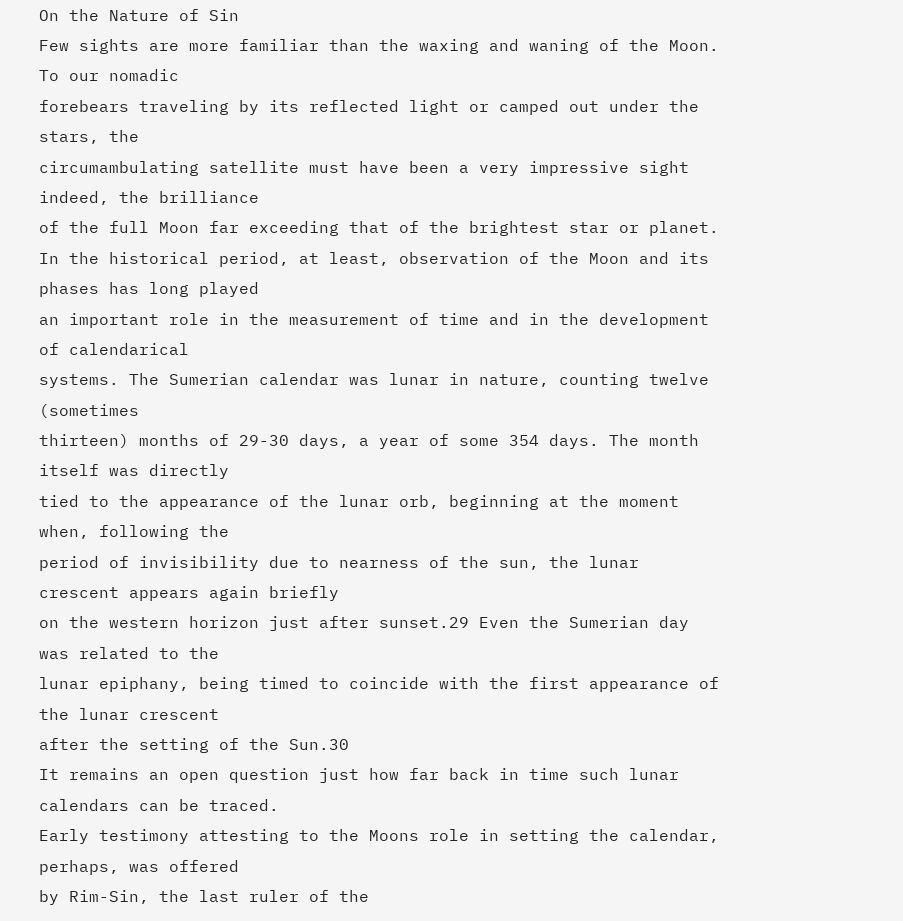On the Nature of Sin
Few sights are more familiar than the waxing and waning of the Moon. To our nomadic
forebears traveling by its reflected light or camped out under the stars, the
circumambulating satellite must have been a very impressive sight indeed, the brilliance
of the full Moon far exceeding that of the brightest star or planet.
In the historical period, at least, observation of the Moon and its phases has long played
an important role in the measurement of time and in the development of calendarical
systems. The Sumerian calendar was lunar in nature, counting twelve (sometimes
thirteen) months of 29-30 days, a year of some 354 days. The month itself was directly
tied to the appearance of the lunar orb, beginning at the moment when, following the
period of invisibility due to nearness of the sun, the lunar crescent appears again briefly
on the western horizon just after sunset.29 Even the Sumerian day was related to the
lunar epiphany, being timed to coincide with the first appearance of the lunar crescent
after the setting of the Sun.30
It remains an open question just how far back in time such lunar calendars can be traced.
Early testimony attesting to the Moons role in setting the calendar, perhaps, was offered
by Rim-Sin, the last ruler of the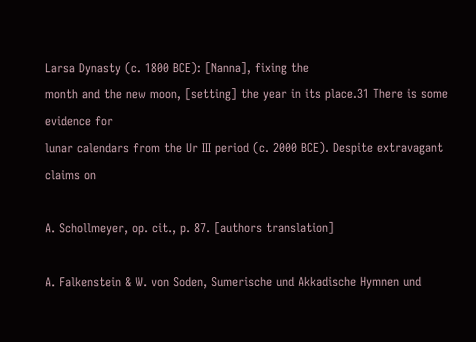Larsa Dynasty (c. 1800 BCE): [Nanna], fixing the
month and the new moon, [setting] the year in its place.31 There is some evidence for
lunar calendars from the Ur III period (c. 2000 BCE). Despite extravagant claims on

A. Schollmeyer, op. cit., p. 87. [authors translation]

A. Falkenstein & W. von Soden, Sumerische und Akkadische Hymnen und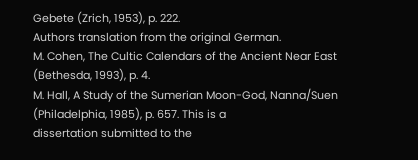Gebete (Zrich, 1953), p. 222.
Authors translation from the original German.
M. Cohen, The Cultic Calendars of the Ancient Near East (Bethesda, 1993), p. 4.
M. Hall, A Study of the Sumerian Moon-God, Nanna/Suen (Philadelphia, 1985), p. 657. This is a
dissertation submitted to the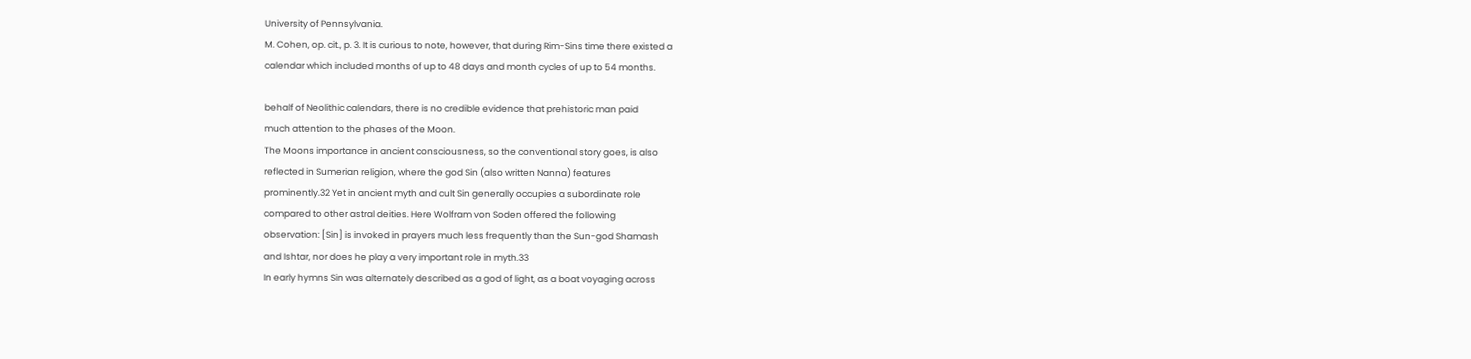University of Pennsylvania.
M. Cohen, op. cit., p. 3. It is curious to note, however, that during Rim-Sins time there existed a
calendar which included months of up to 48 days and month cycles of up to 54 months.

behalf of Neolithic calendars, there is no credible evidence that prehistoric man paid
much attention to the phases of the Moon.
The Moons importance in ancient consciousness, so the conventional story goes, is also
reflected in Sumerian religion, where the god Sin (also written Nanna) features
prominently.32 Yet in ancient myth and cult Sin generally occupies a subordinate role
compared to other astral deities. Here Wolfram von Soden offered the following
observation: [Sin] is invoked in prayers much less frequently than the Sun-god Shamash
and Ishtar, nor does he play a very important role in myth.33
In early hymns Sin was alternately described as a god of light, as a boat voyaging across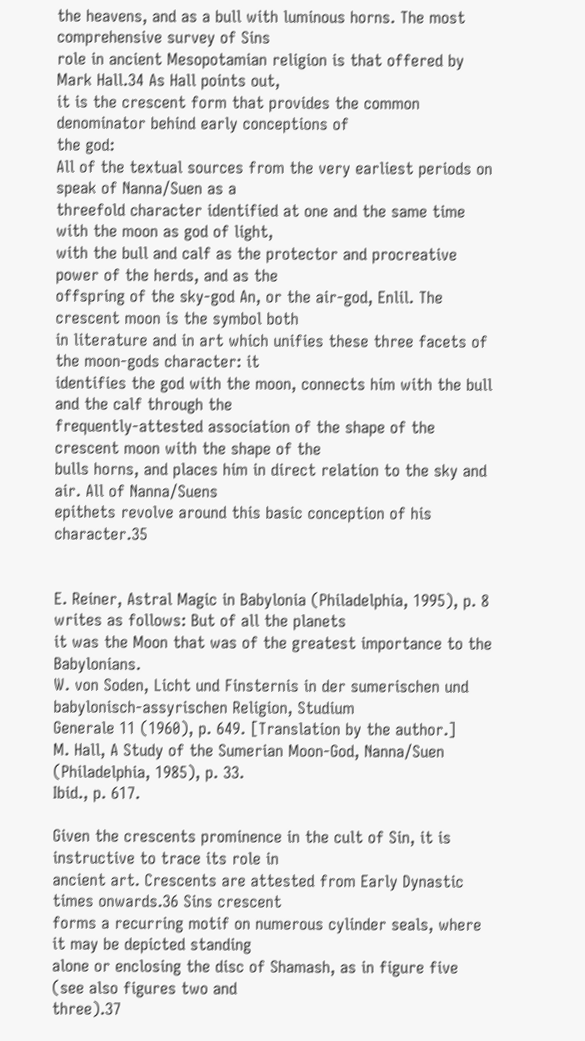the heavens, and as a bull with luminous horns. The most comprehensive survey of Sins
role in ancient Mesopotamian religion is that offered by Mark Hall.34 As Hall points out,
it is the crescent form that provides the common denominator behind early conceptions of
the god:
All of the textual sources from the very earliest periods on speak of Nanna/Suen as a
threefold character identified at one and the same time with the moon as god of light,
with the bull and calf as the protector and procreative power of the herds, and as the
offspring of the sky-god An, or the air-god, Enlil. The crescent moon is the symbol both
in literature and in art which unifies these three facets of the moon-gods character: it
identifies the god with the moon, connects him with the bull and the calf through the
frequently-attested association of the shape of the crescent moon with the shape of the
bulls horns, and places him in direct relation to the sky and air. All of Nanna/Suens
epithets revolve around this basic conception of his character.35


E. Reiner, Astral Magic in Babylonia (Philadelphia, 1995), p. 8 writes as follows: But of all the planets
it was the Moon that was of the greatest importance to the Babylonians.
W. von Soden, Licht und Finsternis in der sumerischen und babylonisch-assyrischen Religion, Studium
Generale 11 (1960), p. 649. [Translation by the author.]
M. Hall, A Study of the Sumerian Moon-God, Nanna/Suen (Philadelphia, 1985), p. 33.
Ibid., p. 617.

Given the crescents prominence in the cult of Sin, it is instructive to trace its role in
ancient art. Crescents are attested from Early Dynastic times onwards.36 Sins crescent
forms a recurring motif on numerous cylinder seals, where it may be depicted standing
alone or enclosing the disc of Shamash, as in figure five (see also figures two and
three).37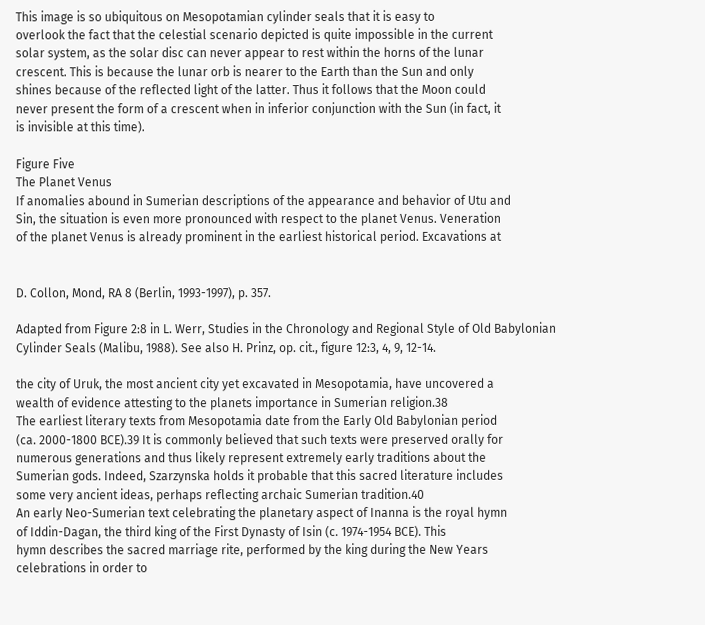This image is so ubiquitous on Mesopotamian cylinder seals that it is easy to
overlook the fact that the celestial scenario depicted is quite impossible in the current
solar system, as the solar disc can never appear to rest within the horns of the lunar
crescent. This is because the lunar orb is nearer to the Earth than the Sun and only
shines because of the reflected light of the latter. Thus it follows that the Moon could
never present the form of a crescent when in inferior conjunction with the Sun (in fact, it
is invisible at this time).

Figure Five
The Planet Venus
If anomalies abound in Sumerian descriptions of the appearance and behavior of Utu and
Sin, the situation is even more pronounced with respect to the planet Venus. Veneration
of the planet Venus is already prominent in the earliest historical period. Excavations at


D. Collon, Mond, RA 8 (Berlin, 1993-1997), p. 357.

Adapted from Figure 2:8 in L. Werr, Studies in the Chronology and Regional Style of Old Babylonian
Cylinder Seals (Malibu, 1988). See also H. Prinz, op. cit., figure 12:3, 4, 9, 12-14.

the city of Uruk, the most ancient city yet excavated in Mesopotamia, have uncovered a
wealth of evidence attesting to the planets importance in Sumerian religion.38
The earliest literary texts from Mesopotamia date from the Early Old Babylonian period
(ca. 2000-1800 BCE).39 It is commonly believed that such texts were preserved orally for
numerous generations and thus likely represent extremely early traditions about the
Sumerian gods. Indeed, Szarzynska holds it probable that this sacred literature includes
some very ancient ideas, perhaps reflecting archaic Sumerian tradition.40
An early Neo-Sumerian text celebrating the planetary aspect of Inanna is the royal hymn
of Iddin-Dagan, the third king of the First Dynasty of Isin (c. 1974-1954 BCE). This
hymn describes the sacred marriage rite, performed by the king during the New Years
celebrations in order to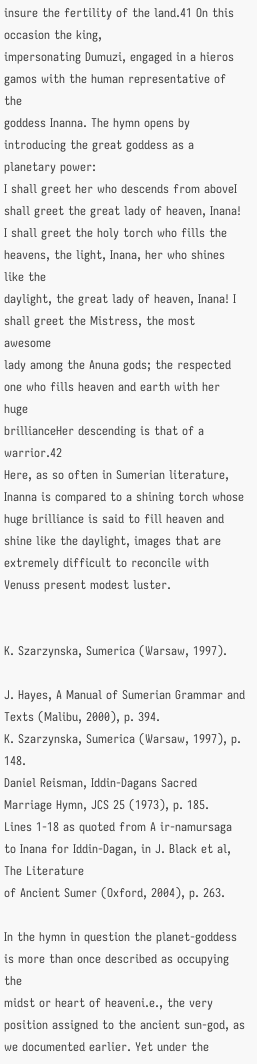insure the fertility of the land.41 On this occasion the king,
impersonating Dumuzi, engaged in a hieros gamos with the human representative of the
goddess Inanna. The hymn opens by introducing the great goddess as a planetary power:
I shall greet her who descends from aboveI shall greet the great lady of heaven, Inana!
I shall greet the holy torch who fills the heavens, the light, Inana, her who shines like the
daylight, the great lady of heaven, Inana! I shall greet the Mistress, the most awesome
lady among the Anuna gods; the respected one who fills heaven and earth with her huge
brillianceHer descending is that of a warrior.42
Here, as so often in Sumerian literature, Inanna is compared to a shining torch whose
huge brilliance is said to fill heaven and shine like the daylight, images that are
extremely difficult to reconcile with Venuss present modest luster.


K. Szarzynska, Sumerica (Warsaw, 1997).

J. Hayes, A Manual of Sumerian Grammar and Texts (Malibu, 2000), p. 394.
K. Szarzynska, Sumerica (Warsaw, 1997), p. 148.
Daniel Reisman, Iddin-Dagans Sacred Marriage Hymn, JCS 25 (1973), p. 185.
Lines 1-18 as quoted from A ir-namursaga to Inana for Iddin-Dagan, in J. Black et al, The Literature
of Ancient Sumer (Oxford, 2004), p. 263.

In the hymn in question the planet-goddess is more than once described as occupying the
midst or heart of heaveni.e., the very position assigned to the ancient sun-god, as
we documented earlier. Yet under the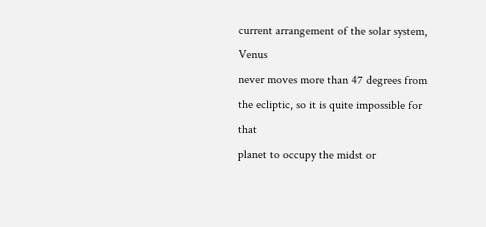current arrangement of the solar system, Venus
never moves more than 47 degrees from the ecliptic, so it is quite impossible for that
planet to occupy the midst or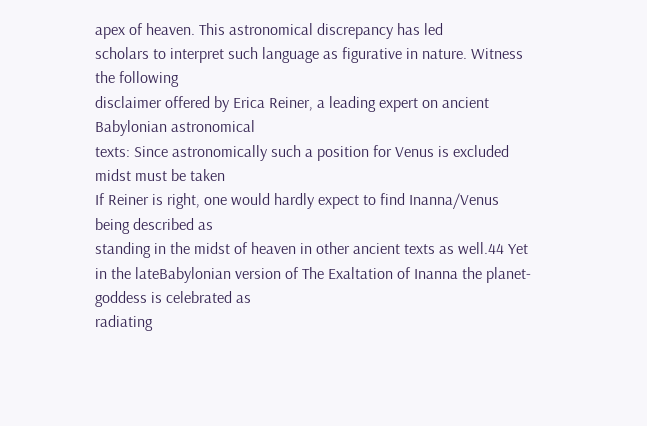apex of heaven. This astronomical discrepancy has led
scholars to interpret such language as figurative in nature. Witness the following
disclaimer offered by Erica Reiner, a leading expert on ancient Babylonian astronomical
texts: Since astronomically such a position for Venus is excluded midst must be taken
If Reiner is right, one would hardly expect to find Inanna/Venus being described as
standing in the midst of heaven in other ancient texts as well.44 Yet in the lateBabylonian version of The Exaltation of Inanna the planet-goddess is celebrated as
radiating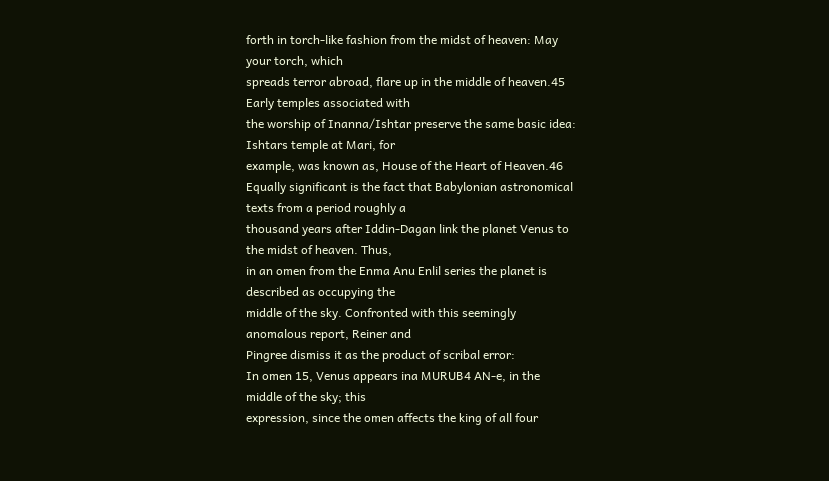forth in torch-like fashion from the midst of heaven: May your torch, which
spreads terror abroad, flare up in the middle of heaven.45 Early temples associated with
the worship of Inanna/Ishtar preserve the same basic idea: Ishtars temple at Mari, for
example, was known as, House of the Heart of Heaven.46
Equally significant is the fact that Babylonian astronomical texts from a period roughly a
thousand years after Iddin-Dagan link the planet Venus to the midst of heaven. Thus,
in an omen from the Enma Anu Enlil series the planet is described as occupying the
middle of the sky. Confronted with this seemingly anomalous report, Reiner and
Pingree dismiss it as the product of scribal error:
In omen 15, Venus appears ina MURUB4 AN-e, in the middle of the sky; this
expression, since the omen affects the king of all four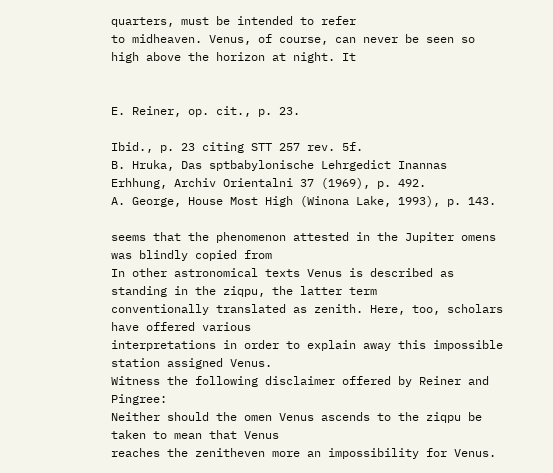quarters, must be intended to refer
to midheaven. Venus, of course, can never be seen so high above the horizon at night. It


E. Reiner, op. cit., p. 23.

Ibid., p. 23 citing STT 257 rev. 5f.
B. Hruka, Das sptbabylonische Lehrgedict Inannas Erhhung, Archiv Orientalni 37 (1969), p. 492.
A. George, House Most High (Winona Lake, 1993), p. 143.

seems that the phenomenon attested in the Jupiter omens was blindly copied from
In other astronomical texts Venus is described as standing in the ziqpu, the latter term
conventionally translated as zenith. Here, too, scholars have offered various
interpretations in order to explain away this impossible station assigned Venus.
Witness the following disclaimer offered by Reiner and Pingree:
Neither should the omen Venus ascends to the ziqpu be taken to mean that Venus
reaches the zenitheven more an impossibility for Venus.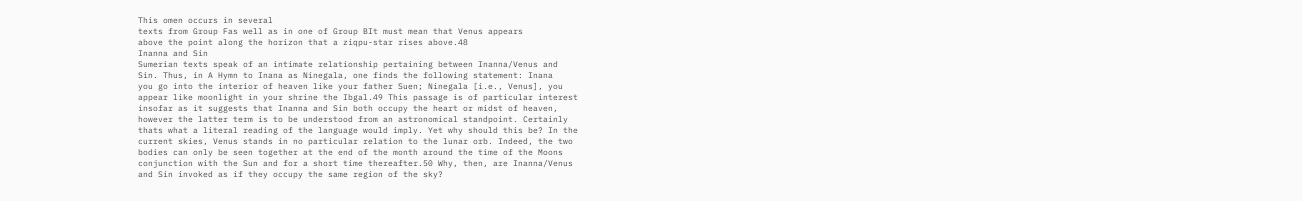This omen occurs in several
texts from Group Fas well as in one of Group BIt must mean that Venus appears
above the point along the horizon that a ziqpu-star rises above.48
Inanna and Sin
Sumerian texts speak of an intimate relationship pertaining between Inanna/Venus and
Sin. Thus, in A Hymn to Inana as Ninegala, one finds the following statement: Inana
you go into the interior of heaven like your father Suen; Ninegala [i.e., Venus], you
appear like moonlight in your shrine the Ibgal.49 This passage is of particular interest
insofar as it suggests that Inanna and Sin both occupy the heart or midst of heaven,
however the latter term is to be understood from an astronomical standpoint. Certainly
thats what a literal reading of the language would imply. Yet why should this be? In the
current skies, Venus stands in no particular relation to the lunar orb. Indeed, the two
bodies can only be seen together at the end of the month around the time of the Moons
conjunction with the Sun and for a short time thereafter.50 Why, then, are Inanna/Venus
and Sin invoked as if they occupy the same region of the sky?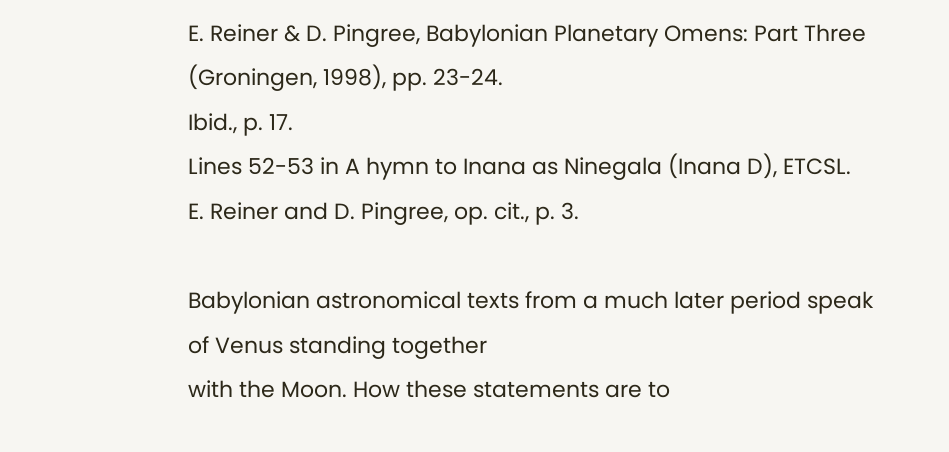E. Reiner & D. Pingree, Babylonian Planetary Omens: Part Three (Groningen, 1998), pp. 23-24.
Ibid., p. 17.
Lines 52-53 in A hymn to Inana as Ninegala (Inana D), ETCSL.
E. Reiner and D. Pingree, op. cit., p. 3.

Babylonian astronomical texts from a much later period speak of Venus standing together
with the Moon. How these statements are to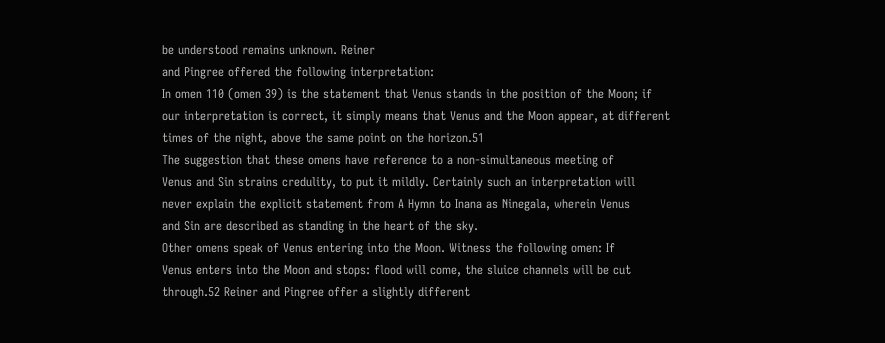be understood remains unknown. Reiner
and Pingree offered the following interpretation:
In omen 110 (omen 39) is the statement that Venus stands in the position of the Moon; if
our interpretation is correct, it simply means that Venus and the Moon appear, at different
times of the night, above the same point on the horizon.51
The suggestion that these omens have reference to a non-simultaneous meeting of
Venus and Sin strains credulity, to put it mildly. Certainly such an interpretation will
never explain the explicit statement from A Hymn to Inana as Ninegala, wherein Venus
and Sin are described as standing in the heart of the sky.
Other omens speak of Venus entering into the Moon. Witness the following omen: If
Venus enters into the Moon and stops: flood will come, the sluice channels will be cut
through.52 Reiner and Pingree offer a slightly different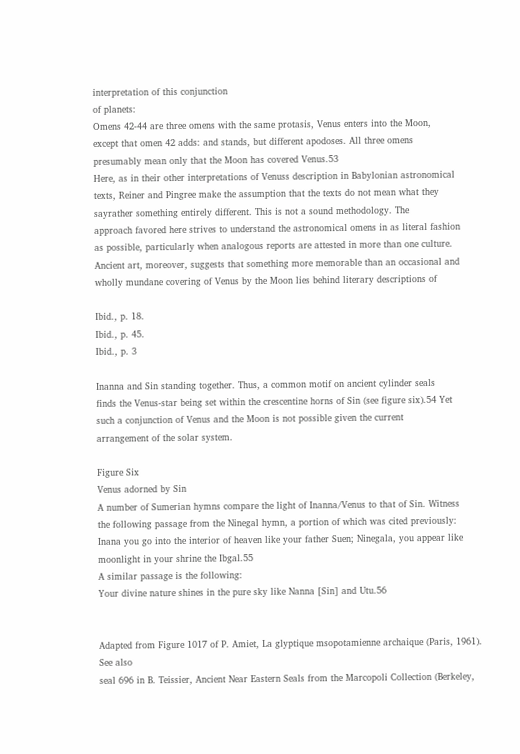interpretation of this conjunction
of planets:
Omens 42-44 are three omens with the same protasis, Venus enters into the Moon,
except that omen 42 adds: and stands, but different apodoses. All three omens
presumably mean only that the Moon has covered Venus.53
Here, as in their other interpretations of Venuss description in Babylonian astronomical
texts, Reiner and Pingree make the assumption that the texts do not mean what they
sayrather something entirely different. This is not a sound methodology. The
approach favored here strives to understand the astronomical omens in as literal fashion
as possible, particularly when analogous reports are attested in more than one culture.
Ancient art, moreover, suggests that something more memorable than an occasional and
wholly mundane covering of Venus by the Moon lies behind literary descriptions of

Ibid., p. 18.
Ibid., p. 45.
Ibid., p. 3

Inanna and Sin standing together. Thus, a common motif on ancient cylinder seals
finds the Venus-star being set within the crescentine horns of Sin (see figure six).54 Yet
such a conjunction of Venus and the Moon is not possible given the current
arrangement of the solar system.

Figure Six
Venus adorned by Sin
A number of Sumerian hymns compare the light of Inanna/Venus to that of Sin. Witness
the following passage from the Ninegal hymn, a portion of which was cited previously:
Inana you go into the interior of heaven like your father Suen; Ninegala, you appear like
moonlight in your shrine the Ibgal.55
A similar passage is the following:
Your divine nature shines in the pure sky like Nanna [Sin] and Utu.56


Adapted from Figure 1017 of P. Amiet, La glyptique msopotamienne archaique (Paris, 1961). See also
seal 696 in B. Teissier, Ancient Near Eastern Seals from the Marcopoli Collection (Berkeley,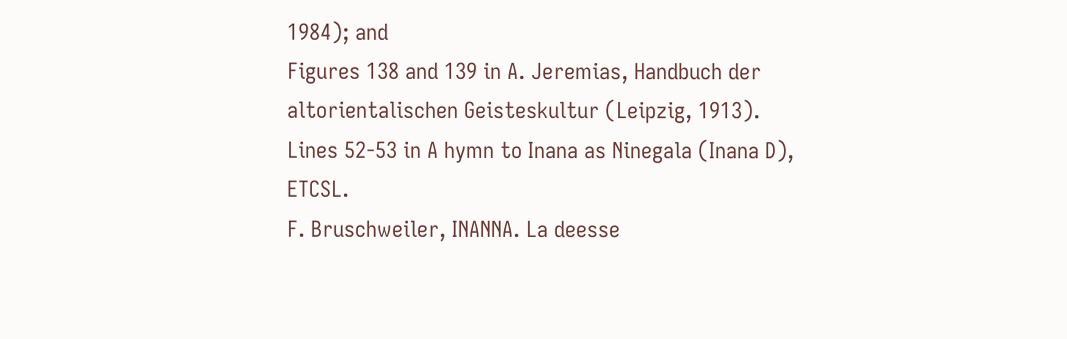1984); and
Figures 138 and 139 in A. Jeremias, Handbuch der altorientalischen Geisteskultur (Leipzig, 1913).
Lines 52-53 in A hymn to Inana as Ninegala (Inana D), ETCSL.
F. Bruschweiler, INANNA. La deesse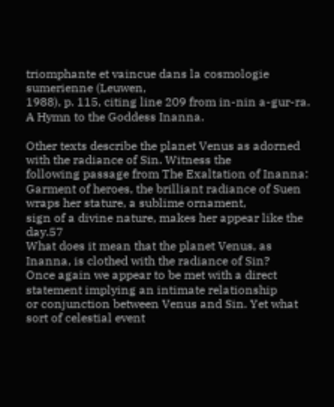triomphante et vaincue dans la cosmologie sumerienne (Leuwen,
1988), p. 115, citing line 209 from in-nin a-gur-ra. A Hymn to the Goddess Inanna.

Other texts describe the planet Venus as adorned with the radiance of Sin. Witness the
following passage from The Exaltation of Inanna:
Garment of heroes, the brilliant radiance of Suen wraps her stature, a sublime ornament,
sign of a divine nature, makes her appear like the day.57
What does it mean that the planet Venus, as Inanna, is clothed with the radiance of Sin?
Once again we appear to be met with a direct statement implying an intimate relationship
or conjunction between Venus and Sin. Yet what sort of celestial event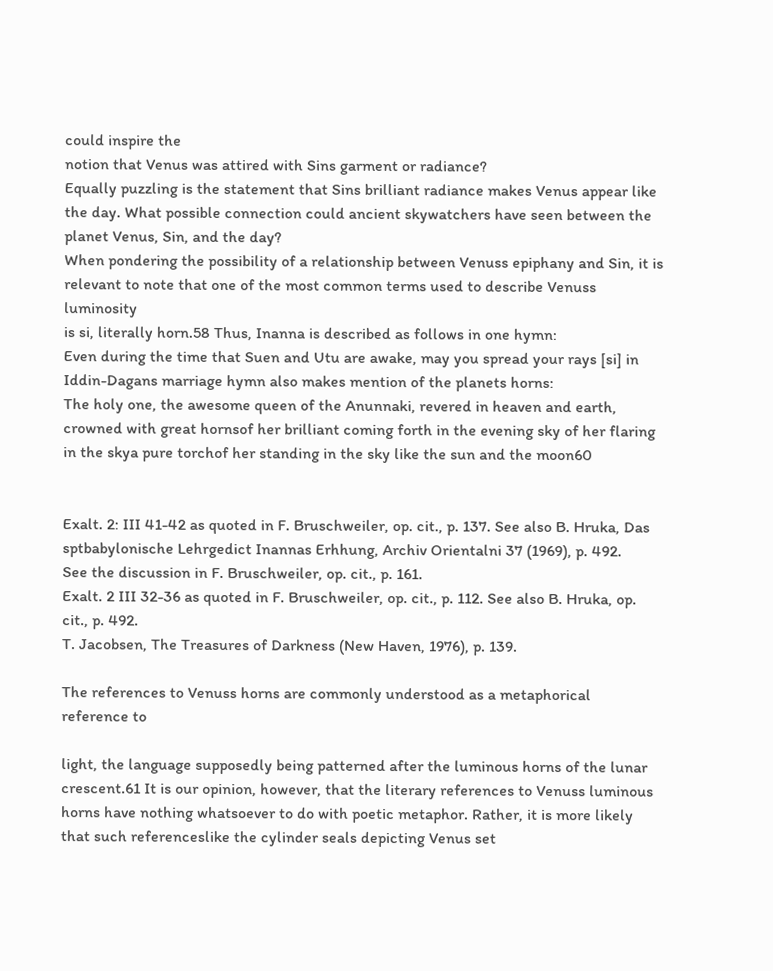could inspire the
notion that Venus was attired with Sins garment or radiance?
Equally puzzling is the statement that Sins brilliant radiance makes Venus appear like
the day. What possible connection could ancient skywatchers have seen between the
planet Venus, Sin, and the day?
When pondering the possibility of a relationship between Venuss epiphany and Sin, it is
relevant to note that one of the most common terms used to describe Venuss luminosity
is si, literally horn.58 Thus, Inanna is described as follows in one hymn:
Even during the time that Suen and Utu are awake, may you spread your rays [si] in
Iddin-Dagans marriage hymn also makes mention of the planets horns:
The holy one, the awesome queen of the Anunnaki, revered in heaven and earth,
crowned with great hornsof her brilliant coming forth in the evening sky of her flaring
in the skya pure torchof her standing in the sky like the sun and the moon60


Exalt. 2: III 41-42 as quoted in F. Bruschweiler, op. cit., p. 137. See also B. Hruka, Das
sptbabylonische Lehrgedict Inannas Erhhung, Archiv Orientalni 37 (1969), p. 492.
See the discussion in F. Bruschweiler, op. cit., p. 161.
Exalt. 2 III 32-36 as quoted in F. Bruschweiler, op. cit., p. 112. See also B. Hruka, op. cit., p. 492.
T. Jacobsen, The Treasures of Darkness (New Haven, 1976), p. 139.

The references to Venuss horns are commonly understood as a metaphorical reference to

light, the language supposedly being patterned after the luminous horns of the lunar
crescent.61 It is our opinion, however, that the literary references to Venuss luminous
horns have nothing whatsoever to do with poetic metaphor. Rather, it is more likely
that such referenceslike the cylinder seals depicting Venus set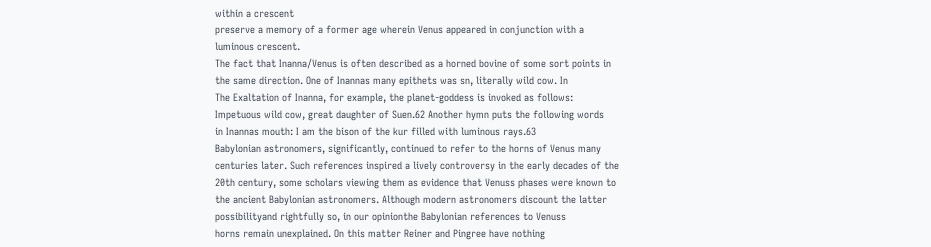within a crescent
preserve a memory of a former age wherein Venus appeared in conjunction with a
luminous crescent.
The fact that Inanna/Venus is often described as a horned bovine of some sort points in
the same direction. One of Inannas many epithets was sn, literally wild cow. In
The Exaltation of Inanna, for example, the planet-goddess is invoked as follows:
Impetuous wild cow, great daughter of Suen.62 Another hymn puts the following words
in Inannas mouth: I am the bison of the kur filled with luminous rays.63
Babylonian astronomers, significantly, continued to refer to the horns of Venus many
centuries later. Such references inspired a lively controversy in the early decades of the
20th century, some scholars viewing them as evidence that Venuss phases were known to
the ancient Babylonian astronomers. Although modern astronomers discount the latter
possibilityand rightfully so, in our opinionthe Babylonian references to Venuss
horns remain unexplained. On this matter Reiner and Pingree have nothing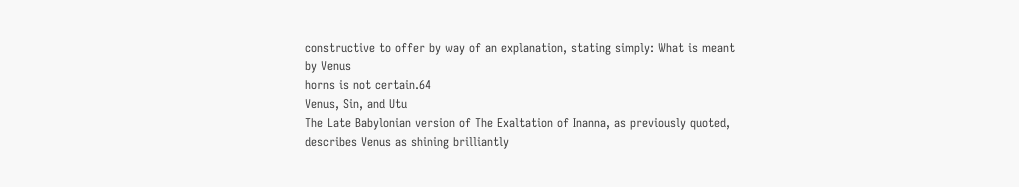constructive to offer by way of an explanation, stating simply: What is meant by Venus
horns is not certain.64
Venus, Sin, and Utu
The Late Babylonian version of The Exaltation of Inanna, as previously quoted,
describes Venus as shining brilliantly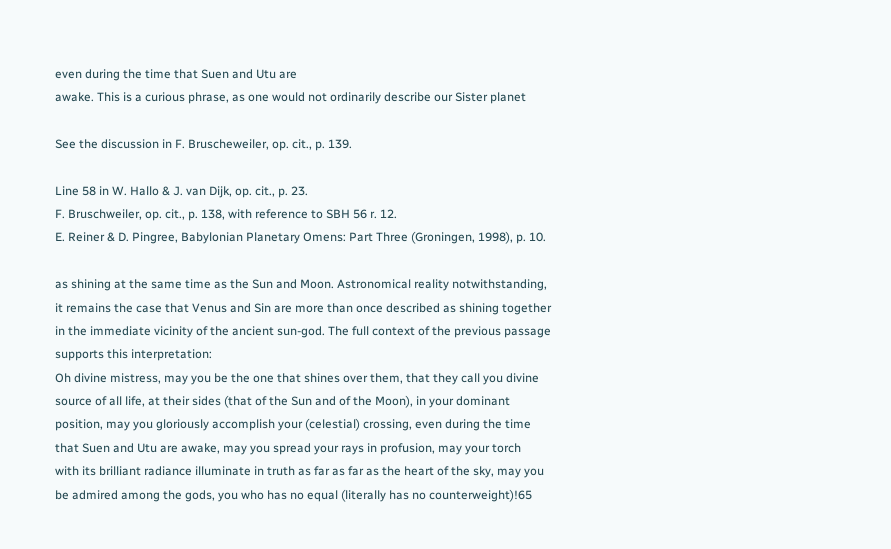even during the time that Suen and Utu are
awake. This is a curious phrase, as one would not ordinarily describe our Sister planet

See the discussion in F. Bruscheweiler, op. cit., p. 139.

Line 58 in W. Hallo & J. van Dijk, op. cit., p. 23.
F. Bruschweiler, op. cit., p. 138, with reference to SBH 56 r. 12.
E. Reiner & D. Pingree, Babylonian Planetary Omens: Part Three (Groningen, 1998), p. 10.

as shining at the same time as the Sun and Moon. Astronomical reality notwithstanding,
it remains the case that Venus and Sin are more than once described as shining together
in the immediate vicinity of the ancient sun-god. The full context of the previous passage
supports this interpretation:
Oh divine mistress, may you be the one that shines over them, that they call you divine
source of all life, at their sides (that of the Sun and of the Moon), in your dominant
position, may you gloriously accomplish your (celestial) crossing, even during the time
that Suen and Utu are awake, may you spread your rays in profusion, may your torch
with its brilliant radiance illuminate in truth as far as far as the heart of the sky, may you
be admired among the gods, you who has no equal (literally has no counterweight)!65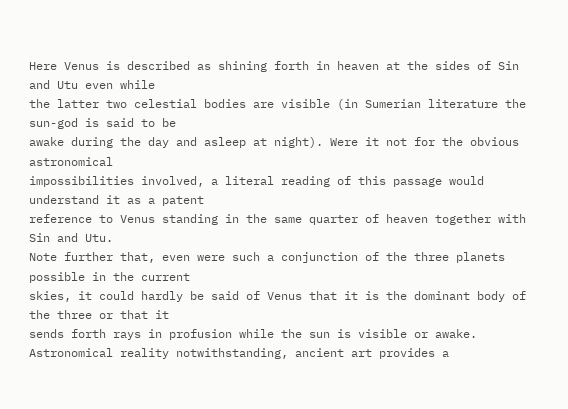Here Venus is described as shining forth in heaven at the sides of Sin and Utu even while
the latter two celestial bodies are visible (in Sumerian literature the sun-god is said to be
awake during the day and asleep at night). Were it not for the obvious astronomical
impossibilities involved, a literal reading of this passage would understand it as a patent
reference to Venus standing in the same quarter of heaven together with Sin and Utu.
Note further that, even were such a conjunction of the three planets possible in the current
skies, it could hardly be said of Venus that it is the dominant body of the three or that it
sends forth rays in profusion while the sun is visible or awake.
Astronomical reality notwithstanding, ancient art provides a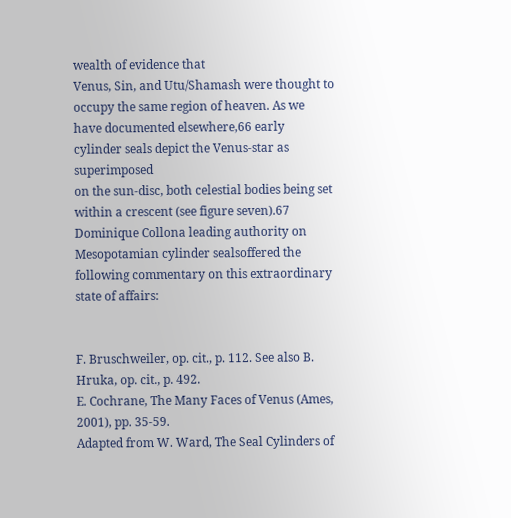wealth of evidence that
Venus, Sin, and Utu/Shamash were thought to occupy the same region of heaven. As we
have documented elsewhere,66 early cylinder seals depict the Venus-star as superimposed
on the sun-disc, both celestial bodies being set within a crescent (see figure seven).67
Dominique Collona leading authority on Mesopotamian cylinder sealsoffered the
following commentary on this extraordinary state of affairs:


F. Bruschweiler, op. cit., p. 112. See also B. Hruka, op. cit., p. 492.
E. Cochrane, The Many Faces of Venus (Ames, 2001), pp. 35-59.
Adapted from W. Ward, The Seal Cylinders of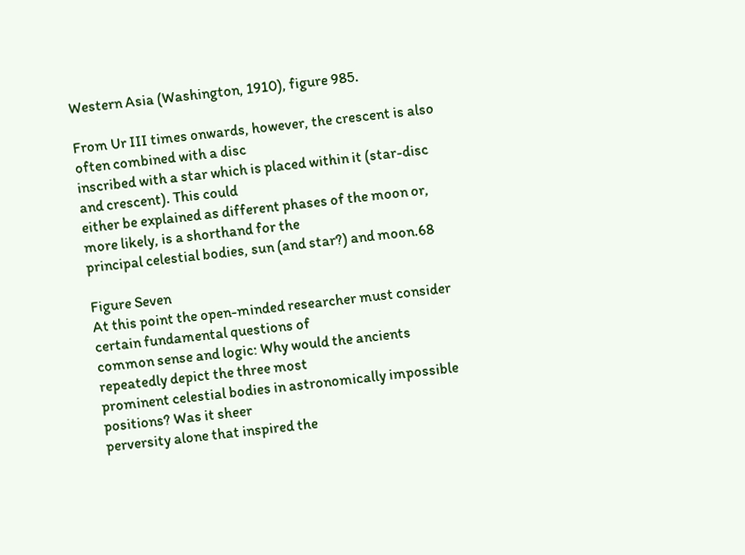Western Asia (Washington, 1910), figure 985.

From Ur III times onwards, however, the crescent is also often combined with a disc
inscribed with a star which is placed within it (star-disc and crescent). This could
either be explained as different phases of the moon or, more likely, is a shorthand for the
principal celestial bodies, sun (and star?) and moon.68

Figure Seven
At this point the open-minded researcher must consider certain fundamental questions of
common sense and logic: Why would the ancients repeatedly depict the three most
prominent celestial bodies in astronomically impossible positions? Was it sheer
perversity alone that inspired the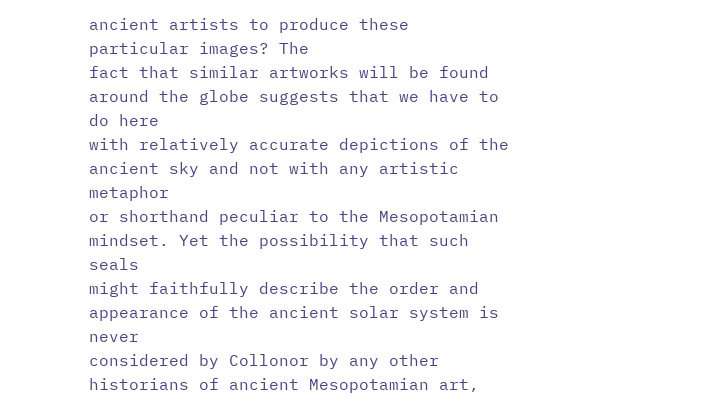ancient artists to produce these particular images? The
fact that similar artworks will be found around the globe suggests that we have to do here
with relatively accurate depictions of the ancient sky and not with any artistic metaphor
or shorthand peculiar to the Mesopotamian mindset. Yet the possibility that such seals
might faithfully describe the order and appearance of the ancient solar system is never
considered by Collonor by any other historians of ancient Mesopotamian art,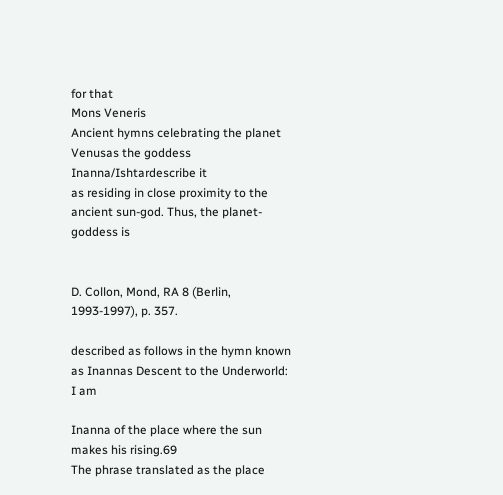for that
Mons Veneris
Ancient hymns celebrating the planet Venusas the goddess Inanna/Ishtardescribe it
as residing in close proximity to the ancient sun-god. Thus, the planet-goddess is


D. Collon, Mond, RA 8 (Berlin, 1993-1997), p. 357.

described as follows in the hymn known as Inannas Descent to the Underworld: I am

Inanna of the place where the sun makes his rising.69
The phrase translated as the place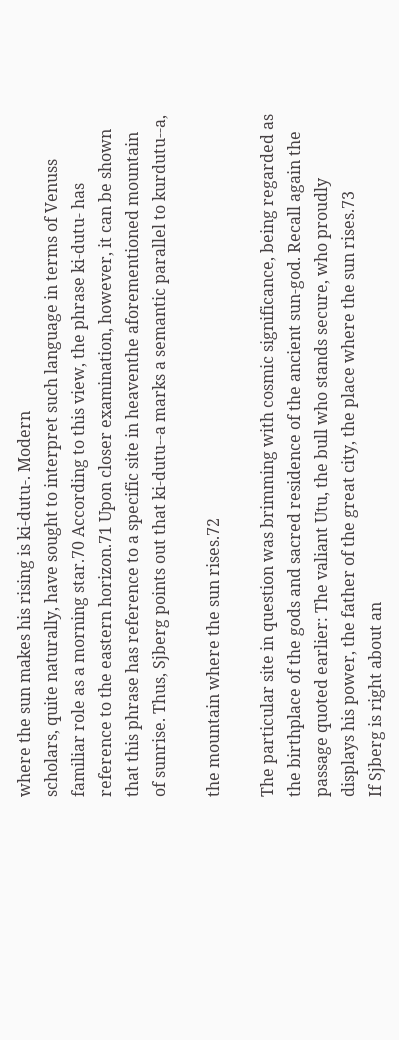where the sun makes his rising is ki-dutu-. Modern
scholars, quite naturally, have sought to interpret such language in terms of Venuss
familiar role as a morning star.70 According to this view, the phrase ki-dutu- has
reference to the eastern horizon.71 Upon closer examination, however, it can be shown
that this phrase has reference to a specific site in heaventhe aforementioned mountain
of sunrise. Thus, Sjberg points out that ki-dutu--a marks a semantic parallel to kurdutu--a,

the mountain where the sun rises.72

The particular site in question was brimming with cosmic significance, being regarded as
the birthplace of the gods and sacred residence of the ancient sun-god. Recall again the
passage quoted earlier: The valiant Utu, the bull who stands secure, who proudly
displays his power, the father of the great city, the place where the sun rises.73
If Sjberg is right about an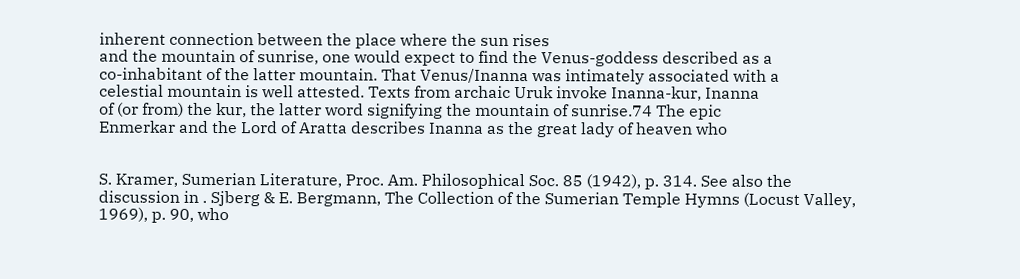inherent connection between the place where the sun rises
and the mountain of sunrise, one would expect to find the Venus-goddess described as a
co-inhabitant of the latter mountain. That Venus/Inanna was intimately associated with a
celestial mountain is well attested. Texts from archaic Uruk invoke Inanna-kur, Inanna
of (or from) the kur, the latter word signifying the mountain of sunrise.74 The epic
Enmerkar and the Lord of Aratta describes Inanna as the great lady of heaven who


S. Kramer, Sumerian Literature, Proc. Am. Philosophical Soc. 85 (1942), p. 314. See also the
discussion in . Sjberg & E. Bergmann, The Collection of the Sumerian Temple Hymns (Locust Valley,
1969), p. 90, who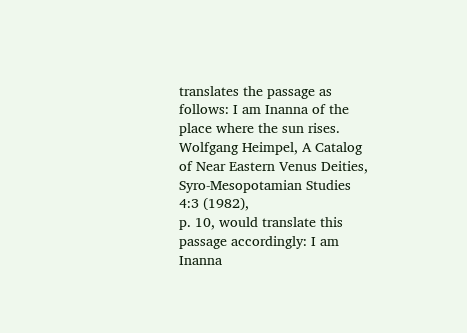translates the passage as follows: I am Inanna of the place where the sun rises.
Wolfgang Heimpel, A Catalog of Near Eastern Venus Deities, Syro-Mesopotamian Studies 4:3 (1982),
p. 10, would translate this passage accordingly: I am Inanna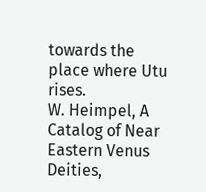towards the place where Utu rises.
W. Heimpel, A Catalog of Near Eastern Venus Deities,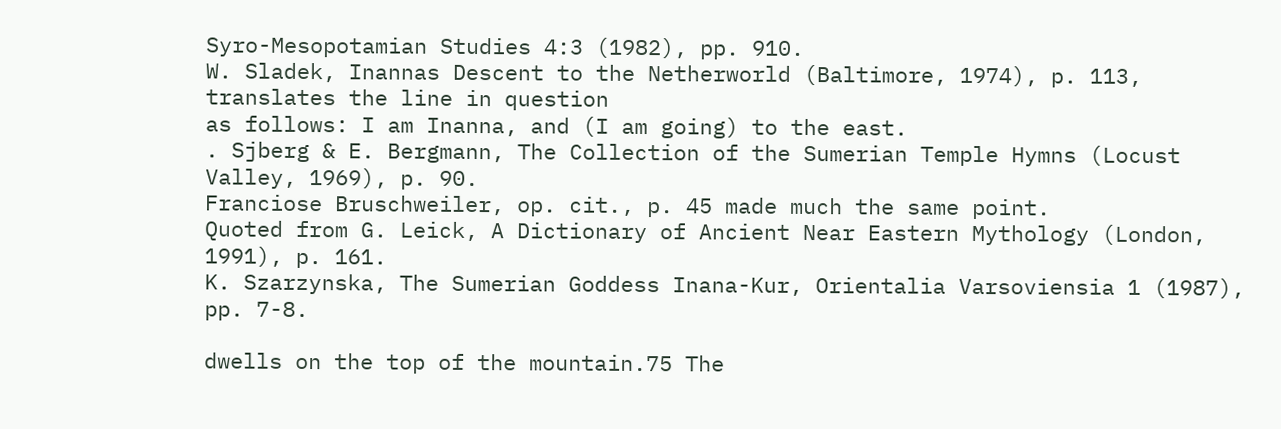Syro-Mesopotamian Studies 4:3 (1982), pp. 910.
W. Sladek, Inannas Descent to the Netherworld (Baltimore, 1974), p. 113, translates the line in question
as follows: I am Inanna, and (I am going) to the east.
. Sjberg & E. Bergmann, The Collection of the Sumerian Temple Hymns (Locust Valley, 1969), p. 90.
Franciose Bruschweiler, op. cit., p. 45 made much the same point.
Quoted from G. Leick, A Dictionary of Ancient Near Eastern Mythology (London, 1991), p. 161.
K. Szarzynska, The Sumerian Goddess Inana-Kur, Orientalia Varsoviensia 1 (1987), pp. 7-8.

dwells on the top of the mountain.75 The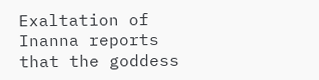Exaltation of Inanna reports that the goddess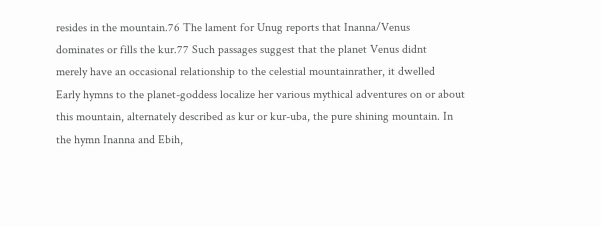resides in the mountain.76 The lament for Unug reports that Inanna/Venus
dominates or fills the kur.77 Such passages suggest that the planet Venus didnt
merely have an occasional relationship to the celestial mountainrather, it dwelled
Early hymns to the planet-goddess localize her various mythical adventures on or about
this mountain, alternately described as kur or kur-uba, the pure shining mountain. In
the hymn Inanna and Ebih,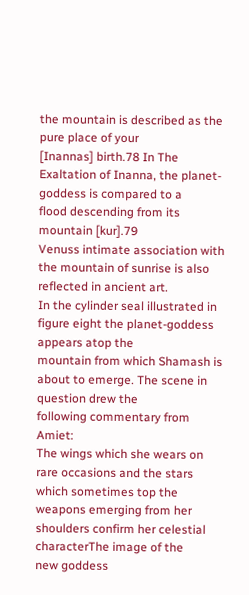the mountain is described as the pure place of your
[Inannas] birth.78 In The Exaltation of Inanna, the planet-goddess is compared to a
flood descending from its mountain [kur].79
Venuss intimate association with the mountain of sunrise is also reflected in ancient art.
In the cylinder seal illustrated in figure eight the planet-goddess appears atop the
mountain from which Shamash is about to emerge. The scene in question drew the
following commentary from Amiet:
The wings which she wears on rare occasions and the stars which sometimes top the
weapons emerging from her shoulders confirm her celestial characterThe image of the
new goddess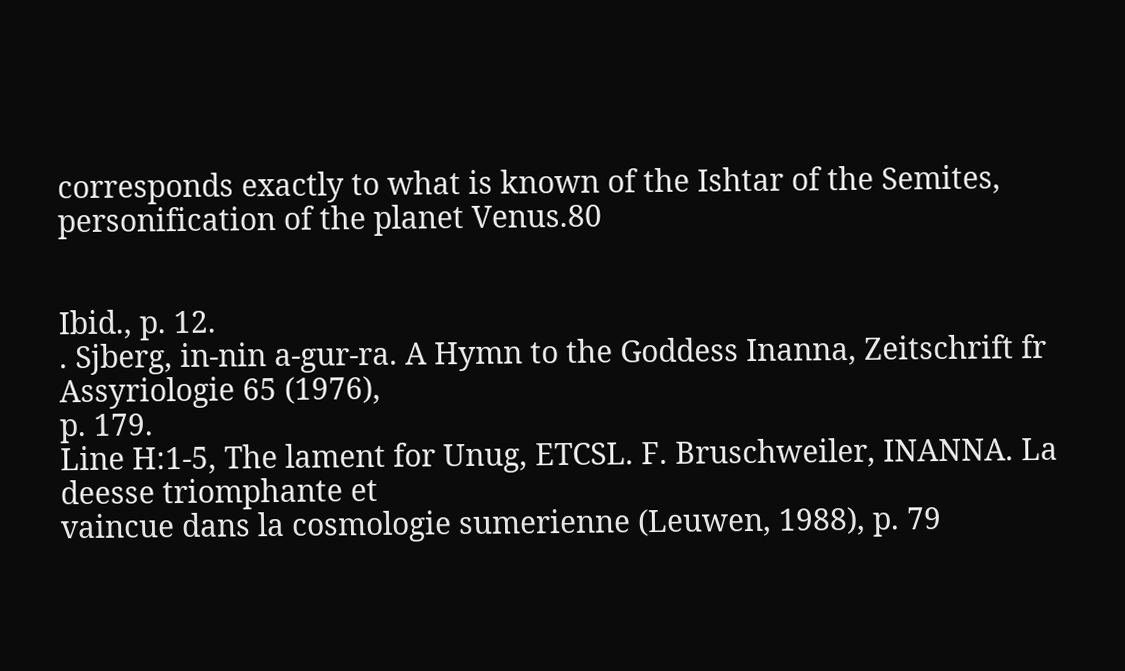corresponds exactly to what is known of the Ishtar of the Semites,
personification of the planet Venus.80


Ibid., p. 12.
. Sjberg, in-nin a-gur-ra. A Hymn to the Goddess Inanna, Zeitschrift fr Assyriologie 65 (1976),
p. 179.
Line H:1-5, The lament for Unug, ETCSL. F. Bruschweiler, INANNA. La deesse triomphante et
vaincue dans la cosmologie sumerienne (Leuwen, 1988), p. 79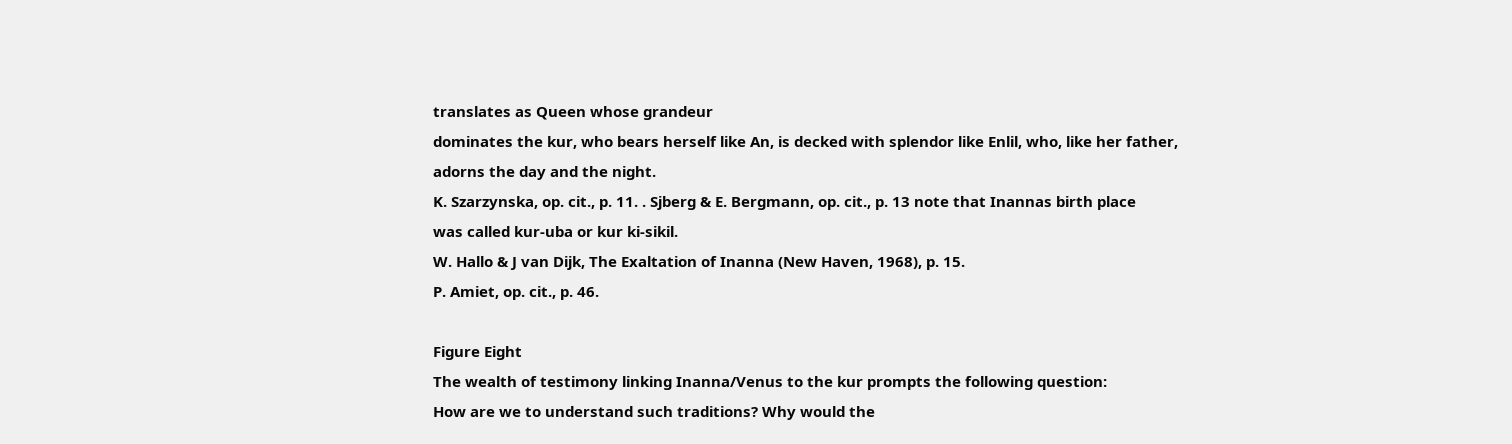translates as Queen whose grandeur
dominates the kur, who bears herself like An, is decked with splendor like Enlil, who, like her father,
adorns the day and the night.
K. Szarzynska, op. cit., p. 11. . Sjberg & E. Bergmann, op. cit., p. 13 note that Inannas birth place
was called kur-uba or kur ki-sikil.
W. Hallo & J van Dijk, The Exaltation of Inanna (New Haven, 1968), p. 15.
P. Amiet, op. cit., p. 46.

Figure Eight
The wealth of testimony linking Inanna/Venus to the kur prompts the following question:
How are we to understand such traditions? Why would the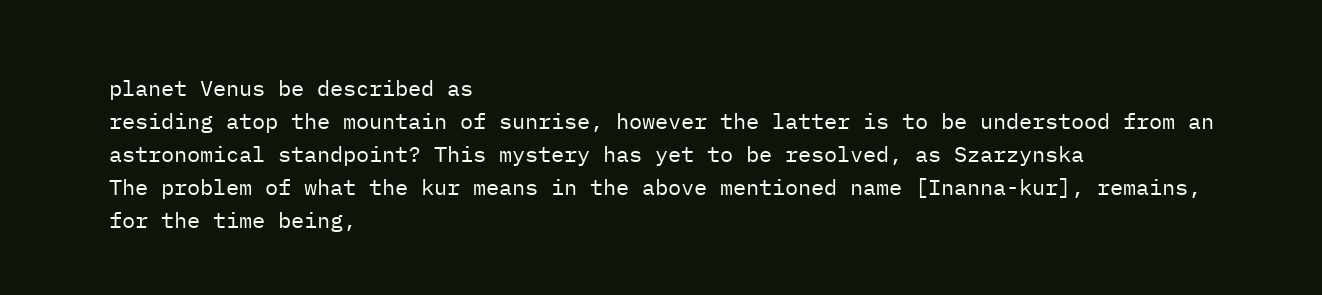planet Venus be described as
residing atop the mountain of sunrise, however the latter is to be understood from an
astronomical standpoint? This mystery has yet to be resolved, as Szarzynska
The problem of what the kur means in the above mentioned name [Inanna-kur], remains,
for the time being,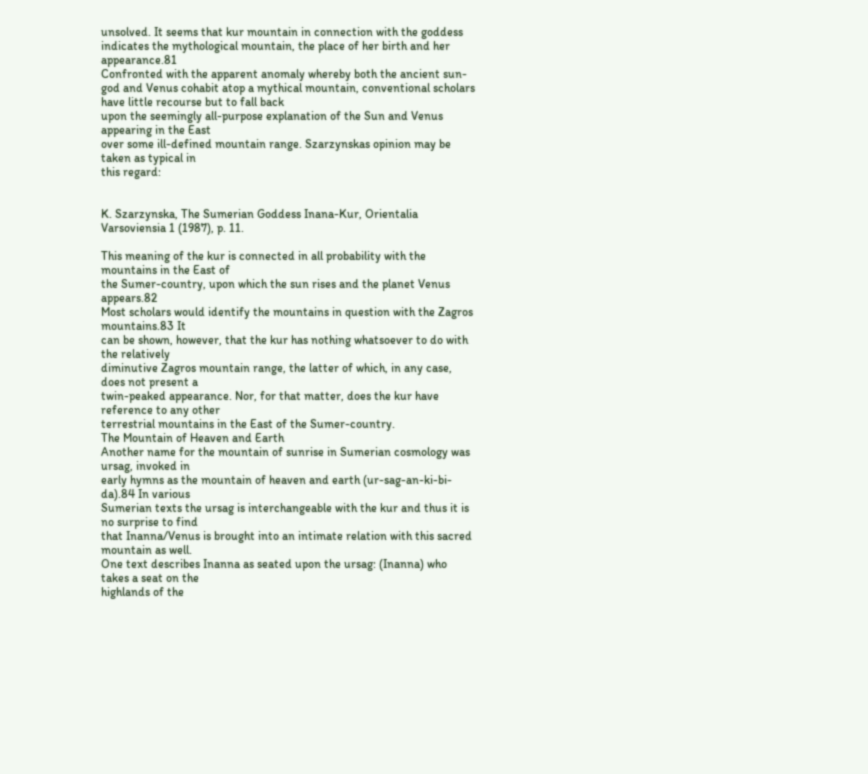unsolved. It seems that kur mountain in connection with the goddess
indicates the mythological mountain, the place of her birth and her appearance.81
Confronted with the apparent anomaly whereby both the ancient sun-god and Venus cohabit atop a mythical mountain, conventional scholars have little recourse but to fall back
upon the seemingly all-purpose explanation of the Sun and Venus appearing in the East
over some ill-defined mountain range. Szarzynskas opinion may be taken as typical in
this regard:


K. Szarzynska, The Sumerian Goddess Inana-Kur, Orientalia Varsoviensia 1 (1987), p. 11.

This meaning of the kur is connected in all probability with the mountains in the East of
the Sumer-country, upon which the sun rises and the planet Venus appears.82
Most scholars would identify the mountains in question with the Zagros mountains.83 It
can be shown, however, that the kur has nothing whatsoever to do with the relatively
diminutive Zagros mountain range, the latter of which, in any case, does not present a
twin-peaked appearance. Nor, for that matter, does the kur have reference to any other
terrestrial mountains in the East of the Sumer-country.
The Mountain of Heaven and Earth
Another name for the mountain of sunrise in Sumerian cosmology was ursag, invoked in
early hymns as the mountain of heaven and earth (ur-sag-an-ki-bi-da).84 In various
Sumerian texts the ursag is interchangeable with the kur and thus it is no surprise to find
that Inanna/Venus is brought into an intimate relation with this sacred mountain as well.
One text describes Inanna as seated upon the ursag: (Inanna) who takes a seat on the
highlands of the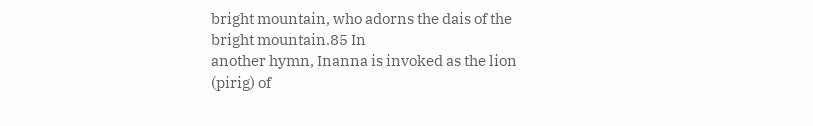bright mountain, who adorns the dais of the bright mountain.85 In
another hymn, Inanna is invoked as the lion (pirig) of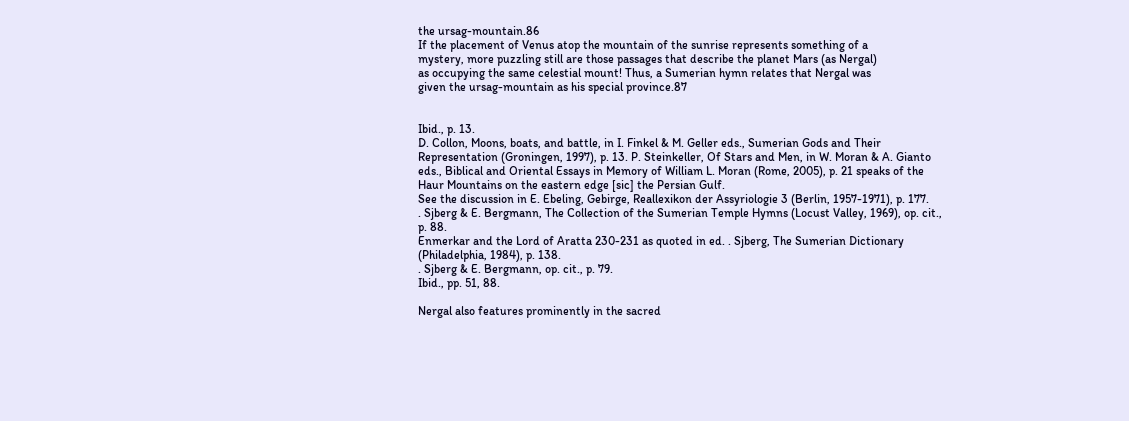the ursag-mountain.86
If the placement of Venus atop the mountain of the sunrise represents something of a
mystery, more puzzling still are those passages that describe the planet Mars (as Nergal)
as occupying the same celestial mount! Thus, a Sumerian hymn relates that Nergal was
given the ursag-mountain as his special province.87


Ibid., p. 13.
D. Collon, Moons, boats, and battle, in I. Finkel & M. Geller eds., Sumerian Gods and Their
Representation (Groningen, 1997), p. 13. P. Steinkeller, Of Stars and Men, in W. Moran & A. Gianto
eds., Biblical and Oriental Essays in Memory of William L. Moran (Rome, 2005), p. 21 speaks of the
Haur Mountains on the eastern edge [sic] the Persian Gulf.
See the discussion in E. Ebeling, Gebirge, Reallexikon der Assyriologie 3 (Berlin, 1957-1971), p. 177.
. Sjberg & E. Bergmann, The Collection of the Sumerian Temple Hymns (Locust Valley, 1969), op. cit.,
p. 88.
Enmerkar and the Lord of Aratta 230-231 as quoted in ed. . Sjberg, The Sumerian Dictionary
(Philadelphia, 1984), p. 138.
. Sjberg & E. Bergmann, op. cit., p. 79.
Ibid., pp. 51, 88.

Nergal also features prominently in the sacred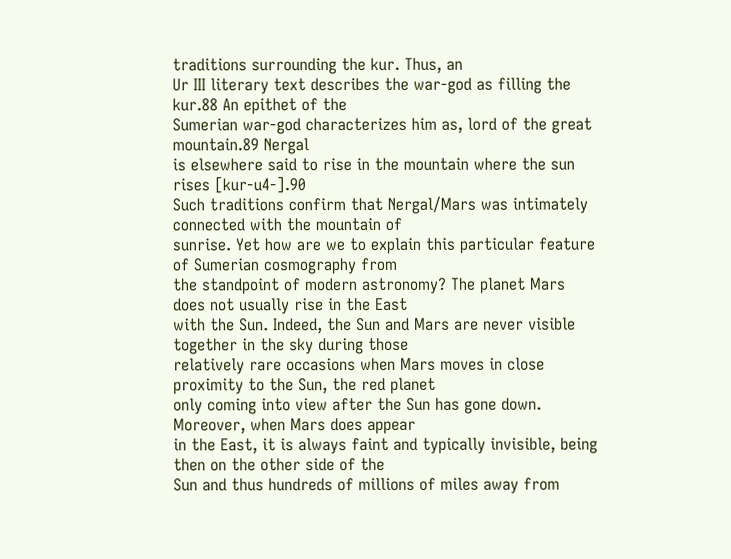traditions surrounding the kur. Thus, an
Ur III literary text describes the war-god as filling the kur.88 An epithet of the
Sumerian war-god characterizes him as, lord of the great mountain.89 Nergal
is elsewhere said to rise in the mountain where the sun rises [kur-u4-].90
Such traditions confirm that Nergal/Mars was intimately connected with the mountain of
sunrise. Yet how are we to explain this particular feature of Sumerian cosmography from
the standpoint of modern astronomy? The planet Mars does not usually rise in the East
with the Sun. Indeed, the Sun and Mars are never visible together in the sky during those
relatively rare occasions when Mars moves in close proximity to the Sun, the red planet
only coming into view after the Sun has gone down. Moreover, when Mars does appear
in the East, it is always faint and typically invisible, being then on the other side of the
Sun and thus hundreds of millions of miles away from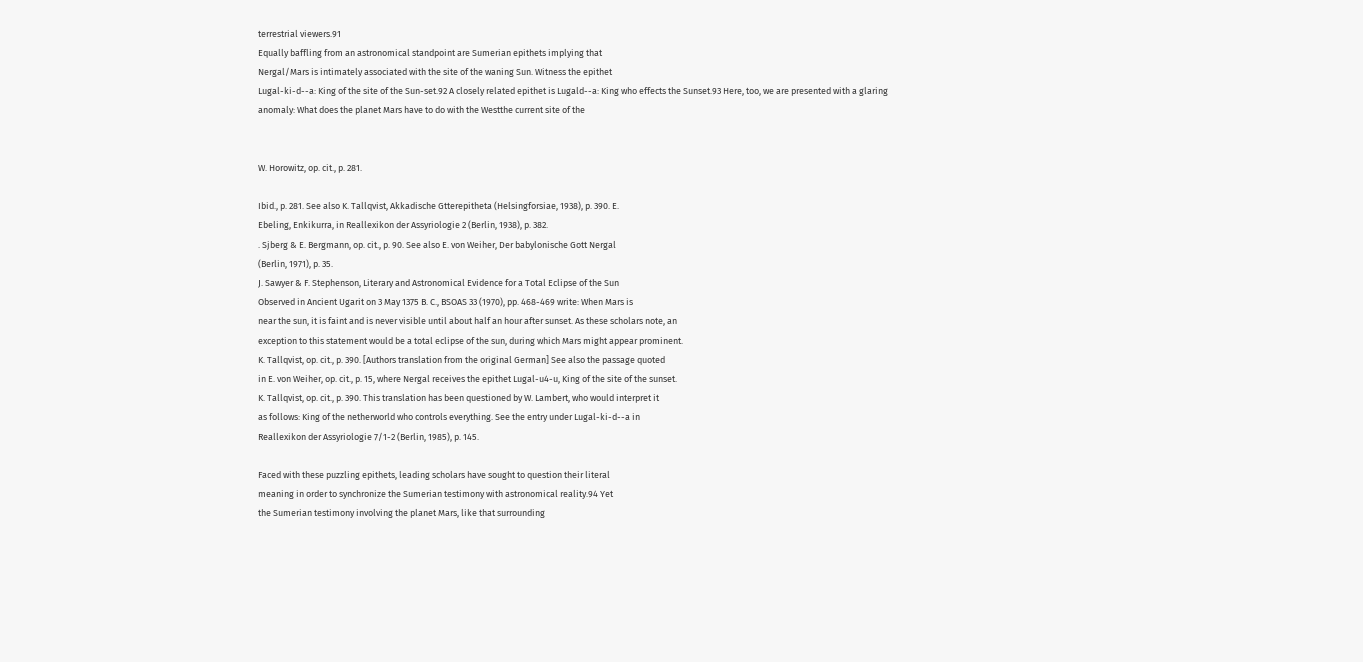terrestrial viewers.91
Equally baffling from an astronomical standpoint are Sumerian epithets implying that
Nergal/Mars is intimately associated with the site of the waning Sun. Witness the epithet
Lugal-ki-d--a: King of the site of the Sun-set.92 A closely related epithet is Lugald--a: King who effects the Sunset.93 Here, too, we are presented with a glaring
anomaly: What does the planet Mars have to do with the Westthe current site of the


W. Horowitz, op. cit., p. 281.

Ibid., p. 281. See also K. Tallqvist, Akkadische Gtterepitheta (Helsingforsiae, 1938), p. 390. E.
Ebeling, Enkikurra, in Reallexikon der Assyriologie 2 (Berlin, 1938), p. 382.
. Sjberg & E. Bergmann, op. cit., p. 90. See also E. von Weiher, Der babylonische Gott Nergal
(Berlin, 1971), p. 35.
J. Sawyer & F. Stephenson, Literary and Astronomical Evidence for a Total Eclipse of the Sun
Observed in Ancient Ugarit on 3 May 1375 B. C., BSOAS 33 (1970), pp. 468-469 write: When Mars is
near the sun, it is faint and is never visible until about half an hour after sunset. As these scholars note, an
exception to this statement would be a total eclipse of the sun, during which Mars might appear prominent.
K. Tallqvist, op. cit., p. 390. [Authors translation from the original German] See also the passage quoted
in E. von Weiher, op. cit., p. 15, where Nergal receives the epithet Lugal-u4-u, King of the site of the sunset.
K. Tallqvist, op. cit., p. 390. This translation has been questioned by W. Lambert, who would interpret it
as follows: King of the netherworld who controls everything. See the entry under Lugal-ki-d--a in
Reallexikon der Assyriologie 7/1-2 (Berlin, 1985), p. 145.

Faced with these puzzling epithets, leading scholars have sought to question their literal
meaning in order to synchronize the Sumerian testimony with astronomical reality.94 Yet
the Sumerian testimony involving the planet Mars, like that surrounding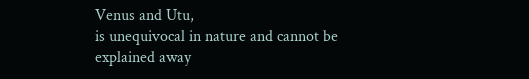Venus and Utu,
is unequivocal in nature and cannot be explained away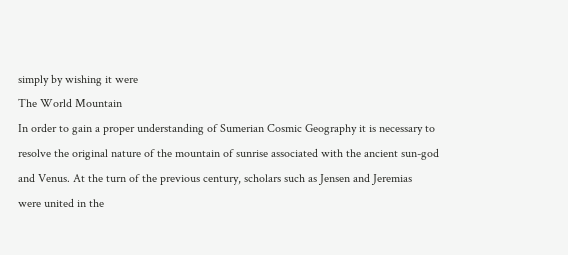simply by wishing it were
The World Mountain
In order to gain a proper understanding of Sumerian Cosmic Geography it is necessary to
resolve the original nature of the mountain of sunrise associated with the ancient sun-god
and Venus. At the turn of the previous century, scholars such as Jensen and Jeremias
were united in the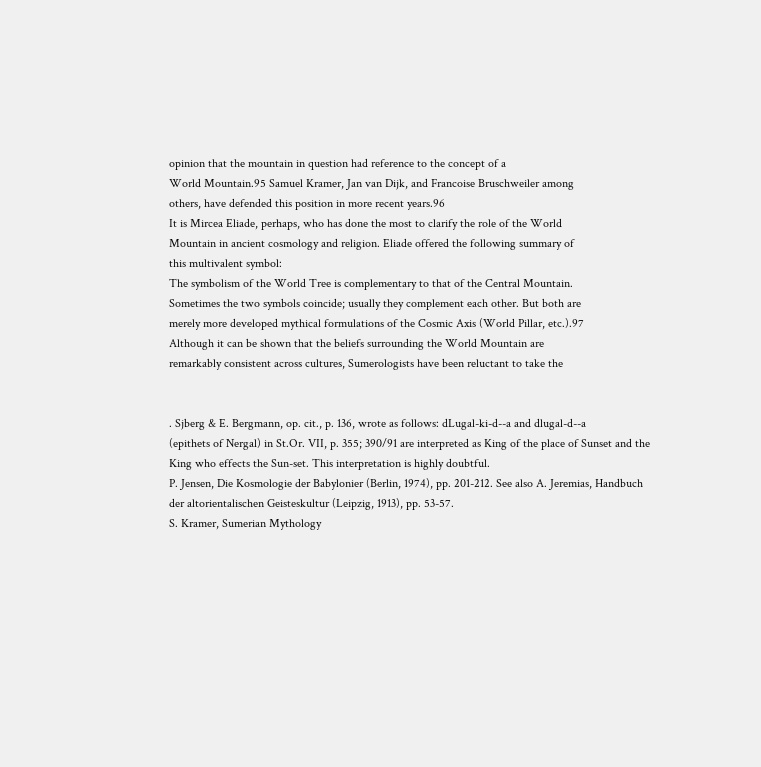opinion that the mountain in question had reference to the concept of a
World Mountain.95 Samuel Kramer, Jan van Dijk, and Francoise Bruschweiler among
others, have defended this position in more recent years.96
It is Mircea Eliade, perhaps, who has done the most to clarify the role of the World
Mountain in ancient cosmology and religion. Eliade offered the following summary of
this multivalent symbol:
The symbolism of the World Tree is complementary to that of the Central Mountain.
Sometimes the two symbols coincide; usually they complement each other. But both are
merely more developed mythical formulations of the Cosmic Axis (World Pillar, etc.).97
Although it can be shown that the beliefs surrounding the World Mountain are
remarkably consistent across cultures, Sumerologists have been reluctant to take the


. Sjberg & E. Bergmann, op. cit., p. 136, wrote as follows: dLugal-ki-d--a and dlugal-d--a
(epithets of Nergal) in St.Or. VII, p. 355; 390/91 are interpreted as King of the place of Sunset and the
King who effects the Sun-set. This interpretation is highly doubtful.
P. Jensen, Die Kosmologie der Babylonier (Berlin, 1974), pp. 201-212. See also A. Jeremias, Handbuch
der altorientalischen Geisteskultur (Leipzig, 1913), pp. 53-57.
S. Kramer, Sumerian Mythology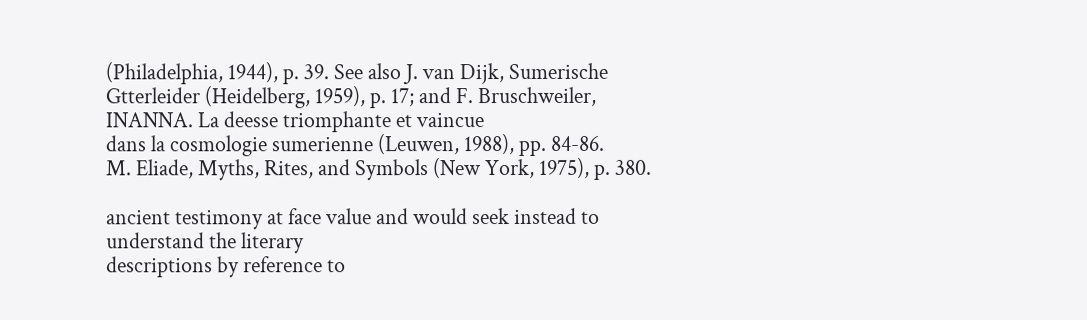(Philadelphia, 1944), p. 39. See also J. van Dijk, Sumerische
Gtterleider (Heidelberg, 1959), p. 17; and F. Bruschweiler, INANNA. La deesse triomphante et vaincue
dans la cosmologie sumerienne (Leuwen, 1988), pp. 84-86.
M. Eliade, Myths, Rites, and Symbols (New York, 1975), p. 380.

ancient testimony at face value and would seek instead to understand the literary
descriptions by reference to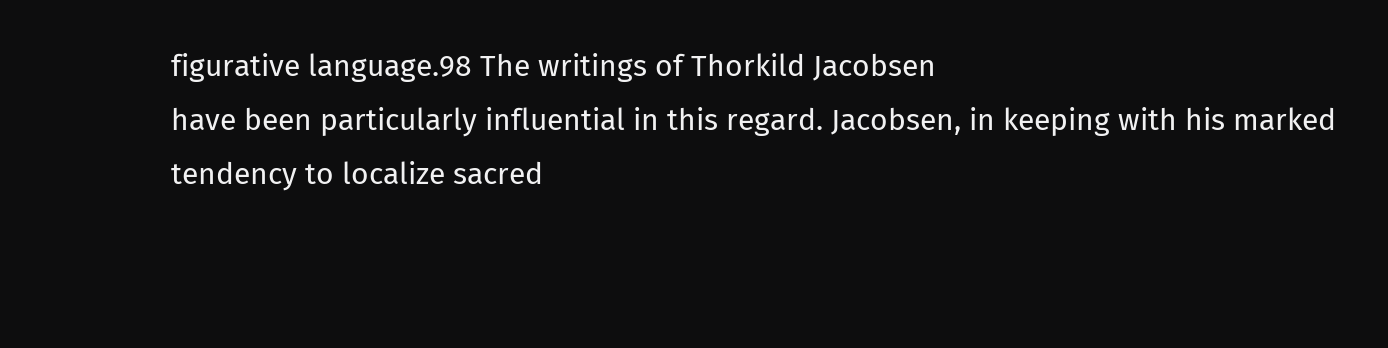figurative language.98 The writings of Thorkild Jacobsen
have been particularly influential in this regard. Jacobsen, in keeping with his marked
tendency to localize sacred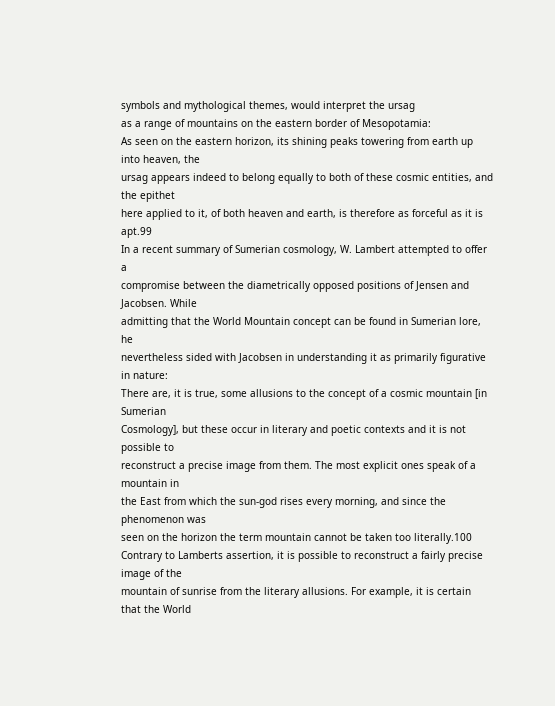symbols and mythological themes, would interpret the ursag
as a range of mountains on the eastern border of Mesopotamia:
As seen on the eastern horizon, its shining peaks towering from earth up into heaven, the
ursag appears indeed to belong equally to both of these cosmic entities, and the epithet
here applied to it, of both heaven and earth, is therefore as forceful as it is apt.99
In a recent summary of Sumerian cosmology, W. Lambert attempted to offer a
compromise between the diametrically opposed positions of Jensen and Jacobsen. While
admitting that the World Mountain concept can be found in Sumerian lore, he
nevertheless sided with Jacobsen in understanding it as primarily figurative in nature:
There are, it is true, some allusions to the concept of a cosmic mountain [in Sumerian
Cosmology], but these occur in literary and poetic contexts and it is not possible to
reconstruct a precise image from them. The most explicit ones speak of a mountain in
the East from which the sun-god rises every morning, and since the phenomenon was
seen on the horizon the term mountain cannot be taken too literally.100
Contrary to Lamberts assertion, it is possible to reconstruct a fairly precise image of the
mountain of sunrise from the literary allusions. For example, it is certain that the World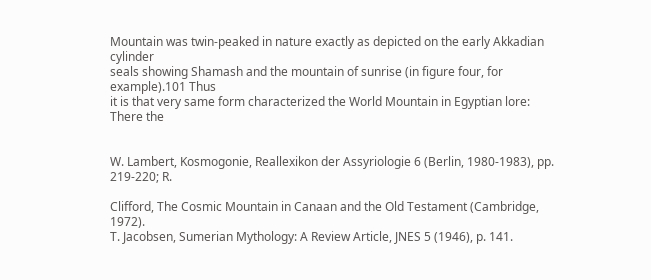Mountain was twin-peaked in nature exactly as depicted on the early Akkadian cylinder
seals showing Shamash and the mountain of sunrise (in figure four, for example).101 Thus
it is that very same form characterized the World Mountain in Egyptian lore: There the


W. Lambert, Kosmogonie, Reallexikon der Assyriologie 6 (Berlin, 1980-1983), pp. 219-220; R.

Clifford, The Cosmic Mountain in Canaan and the Old Testament (Cambridge, 1972).
T. Jacobsen, Sumerian Mythology: A Review Article, JNES 5 (1946), p. 141.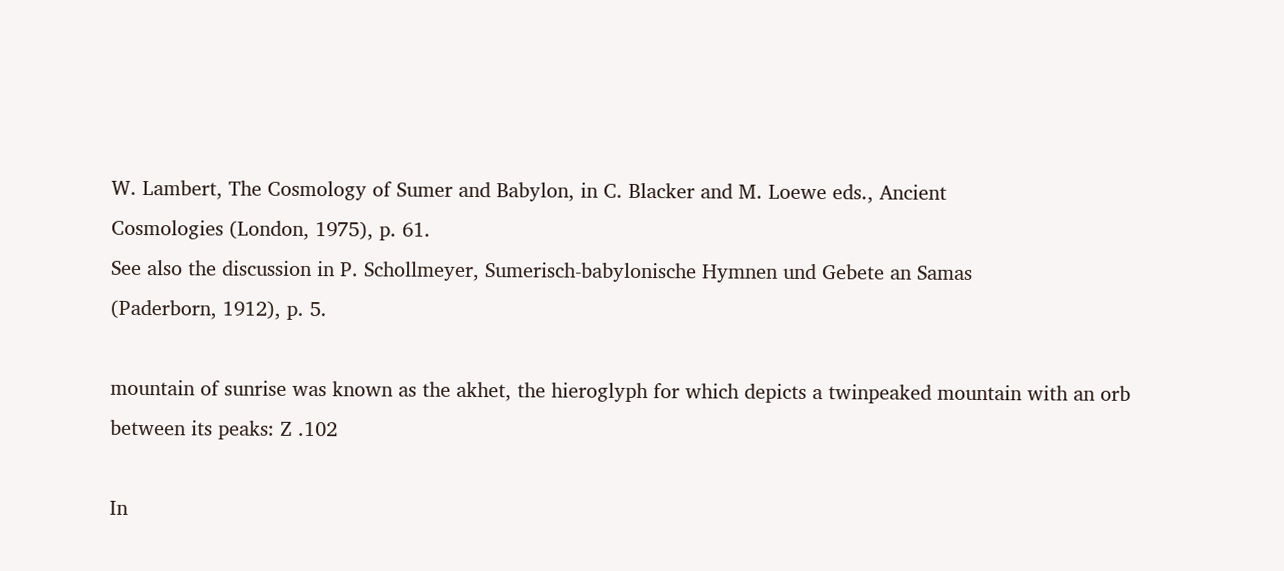W. Lambert, The Cosmology of Sumer and Babylon, in C. Blacker and M. Loewe eds., Ancient
Cosmologies (London, 1975), p. 61.
See also the discussion in P. Schollmeyer, Sumerisch-babylonische Hymnen und Gebete an Samas
(Paderborn, 1912), p. 5.

mountain of sunrise was known as the akhet, the hieroglyph for which depicts a twinpeaked mountain with an orb between its peaks: Z .102

In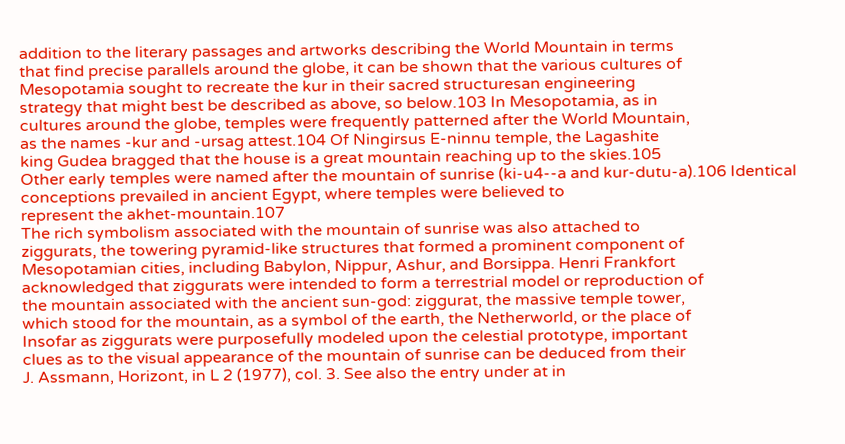addition to the literary passages and artworks describing the World Mountain in terms
that find precise parallels around the globe, it can be shown that the various cultures of
Mesopotamia sought to recreate the kur in their sacred structuresan engineering
strategy that might best be described as above, so below.103 In Mesopotamia, as in
cultures around the globe, temples were frequently patterned after the World Mountain,
as the names -kur and -ursag attest.104 Of Ningirsus E-ninnu temple, the Lagashite
king Gudea bragged that the house is a great mountain reaching up to the skies.105
Other early temples were named after the mountain of sunrise (ki-u4--a and kur-dutu-a).106 Identical conceptions prevailed in ancient Egypt, where temples were believed to
represent the akhet-mountain.107
The rich symbolism associated with the mountain of sunrise was also attached to
ziggurats, the towering pyramid-like structures that formed a prominent component of
Mesopotamian cities, including Babylon, Nippur, Ashur, and Borsippa. Henri Frankfort
acknowledged that ziggurats were intended to form a terrestrial model or reproduction of
the mountain associated with the ancient sun-god: ziggurat, the massive temple tower,
which stood for the mountain, as a symbol of the earth, the Netherworld, or the place of
Insofar as ziggurats were purposefully modeled upon the celestial prototype, important
clues as to the visual appearance of the mountain of sunrise can be deduced from their
J. Assmann, Horizont, in L 2 (1977), col. 3. See also the entry under at in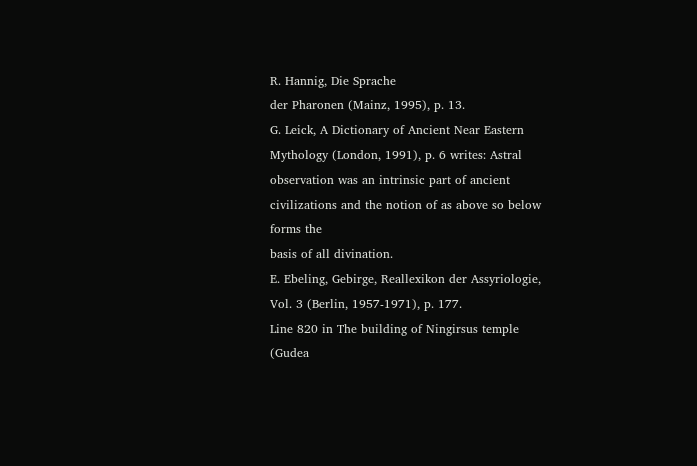R. Hannig, Die Sprache
der Pharonen (Mainz, 1995), p. 13.
G. Leick, A Dictionary of Ancient Near Eastern Mythology (London, 1991), p. 6 writes: Astral
observation was an intrinsic part of ancient civilizations and the notion of as above so below forms the
basis of all divination.
E. Ebeling, Gebirge, Reallexikon der Assyriologie, Vol. 3 (Berlin, 1957-1971), p. 177.
Line 820 in The building of Ningirsus temple (Gudea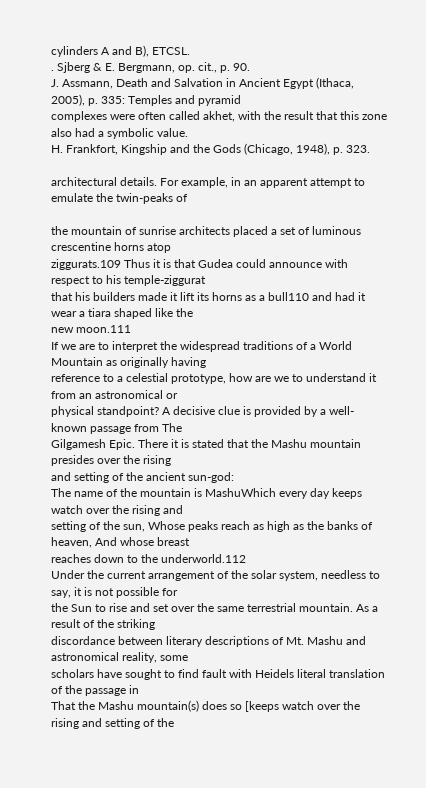cylinders A and B), ETCSL.
. Sjberg & E. Bergmann, op. cit., p. 90.
J. Assmann, Death and Salvation in Ancient Egypt (Ithaca, 2005), p. 335: Temples and pyramid
complexes were often called akhet, with the result that this zone also had a symbolic value.
H. Frankfort, Kingship and the Gods (Chicago, 1948), p. 323.

architectural details. For example, in an apparent attempt to emulate the twin-peaks of

the mountain of sunrise architects placed a set of luminous crescentine horns atop
ziggurats.109 Thus it is that Gudea could announce with respect to his temple-ziggurat
that his builders made it lift its horns as a bull110 and had it wear a tiara shaped like the
new moon.111
If we are to interpret the widespread traditions of a World Mountain as originally having
reference to a celestial prototype, how are we to understand it from an astronomical or
physical standpoint? A decisive clue is provided by a well-known passage from The
Gilgamesh Epic. There it is stated that the Mashu mountain presides over the rising
and setting of the ancient sun-god:
The name of the mountain is MashuWhich every day keeps watch over the rising and
setting of the sun, Whose peaks reach as high as the banks of heaven, And whose breast
reaches down to the underworld.112
Under the current arrangement of the solar system, needless to say, it is not possible for
the Sun to rise and set over the same terrestrial mountain. As a result of the striking
discordance between literary descriptions of Mt. Mashu and astronomical reality, some
scholars have sought to find fault with Heidels literal translation of the passage in
That the Mashu mountain(s) does so [keeps watch over the rising and setting of the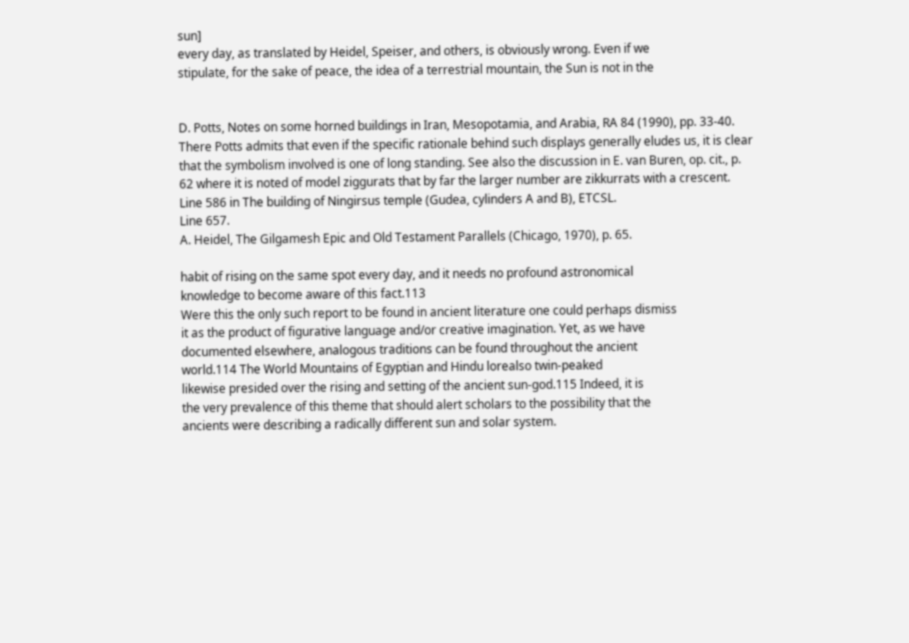sun]
every day, as translated by Heidel, Speiser, and others, is obviously wrong. Even if we
stipulate, for the sake of peace, the idea of a terrestrial mountain, the Sun is not in the


D. Potts, Notes on some horned buildings in Iran, Mesopotamia, and Arabia, RA 84 (1990), pp. 33-40.
There Potts admits that even if the specific rationale behind such displays generally eludes us, it is clear
that the symbolism involved is one of long standing. See also the discussion in E. van Buren, op. cit., p.
62 where it is noted of model ziggurats that by far the larger number are zikkurrats with a crescent.
Line 586 in The building of Ningirsus temple (Gudea, cylinders A and B), ETCSL.
Line 657.
A. Heidel, The Gilgamesh Epic and Old Testament Parallels (Chicago, 1970), p. 65.

habit of rising on the same spot every day, and it needs no profound astronomical
knowledge to become aware of this fact.113
Were this the only such report to be found in ancient literature one could perhaps dismiss
it as the product of figurative language and/or creative imagination. Yet, as we have
documented elsewhere, analogous traditions can be found throughout the ancient
world.114 The World Mountains of Egyptian and Hindu lorealso twin-peaked
likewise presided over the rising and setting of the ancient sun-god.115 Indeed, it is
the very prevalence of this theme that should alert scholars to the possibility that the
ancients were describing a radically different sun and solar system.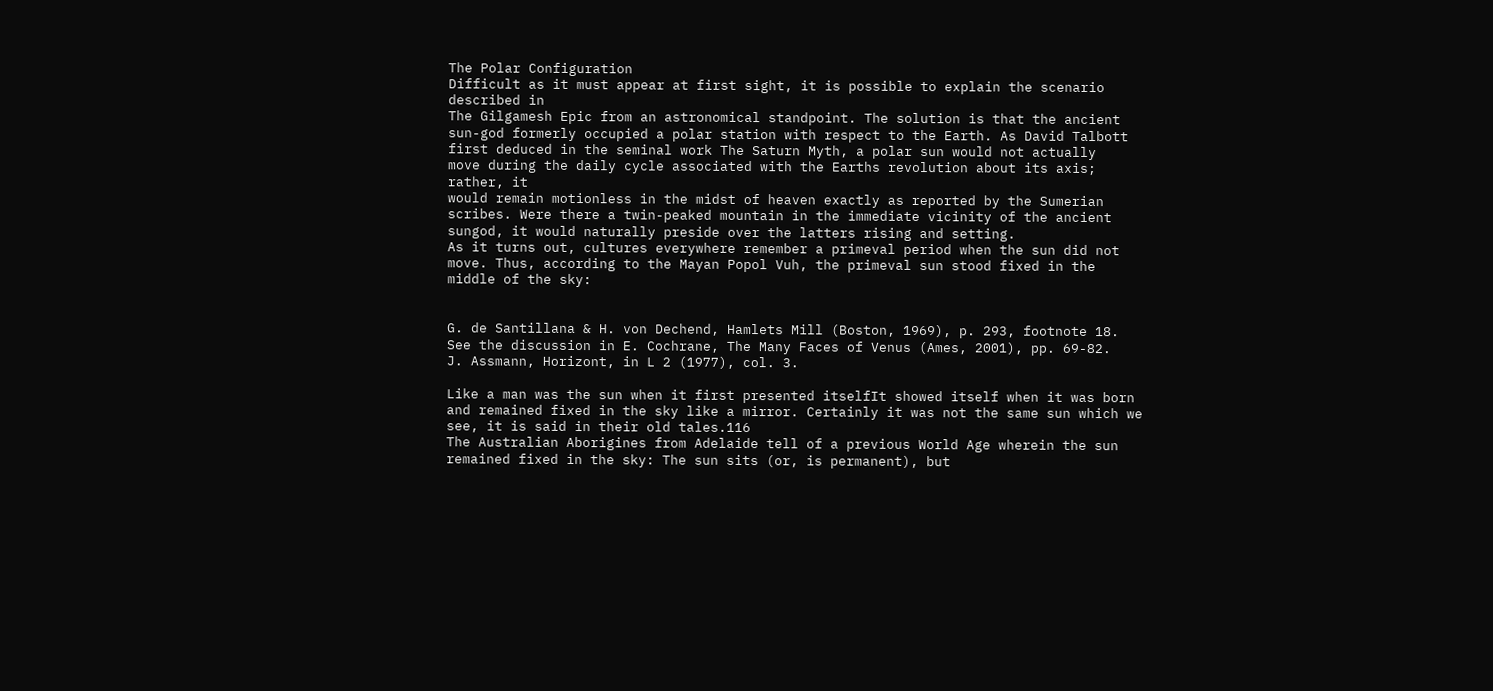The Polar Configuration
Difficult as it must appear at first sight, it is possible to explain the scenario described in
The Gilgamesh Epic from an astronomical standpoint. The solution is that the ancient
sun-god formerly occupied a polar station with respect to the Earth. As David Talbott
first deduced in the seminal work The Saturn Myth, a polar sun would not actually
move during the daily cycle associated with the Earths revolution about its axis; rather, it
would remain motionless in the midst of heaven exactly as reported by the Sumerian
scribes. Were there a twin-peaked mountain in the immediate vicinity of the ancient sungod, it would naturally preside over the latters rising and setting.
As it turns out, cultures everywhere remember a primeval period when the sun did not
move. Thus, according to the Mayan Popol Vuh, the primeval sun stood fixed in the
middle of the sky:


G. de Santillana & H. von Dechend, Hamlets Mill (Boston, 1969), p. 293, footnote 18.
See the discussion in E. Cochrane, The Many Faces of Venus (Ames, 2001), pp. 69-82.
J. Assmann, Horizont, in L 2 (1977), col. 3.

Like a man was the sun when it first presented itselfIt showed itself when it was born
and remained fixed in the sky like a mirror. Certainly it was not the same sun which we
see, it is said in their old tales.116
The Australian Aborigines from Adelaide tell of a previous World Age wherein the sun
remained fixed in the sky: The sun sits (or, is permanent), but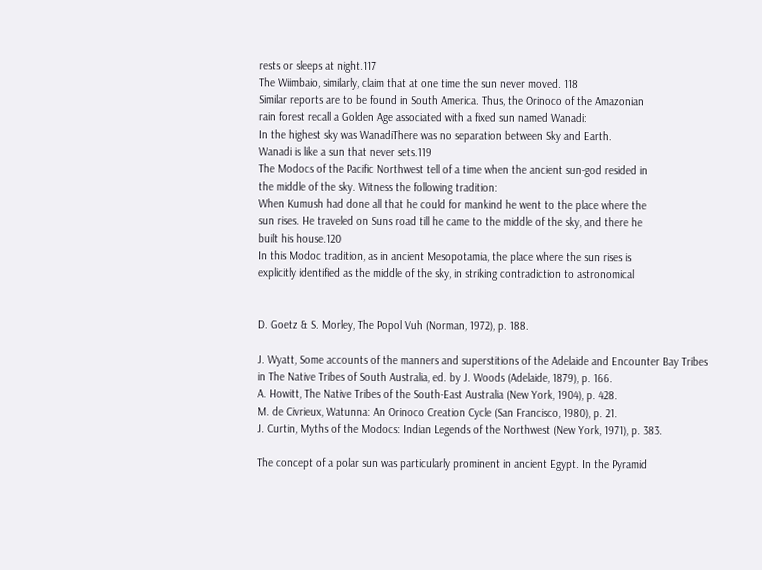rests or sleeps at night.117
The Wiimbaio, similarly, claim that at one time the sun never moved. 118
Similar reports are to be found in South America. Thus, the Orinoco of the Amazonian
rain forest recall a Golden Age associated with a fixed sun named Wanadi:
In the highest sky was WanadiThere was no separation between Sky and Earth.
Wanadi is like a sun that never sets.119
The Modocs of the Pacific Northwest tell of a time when the ancient sun-god resided in
the middle of the sky. Witness the following tradition:
When Kumush had done all that he could for mankind he went to the place where the
sun rises. He traveled on Suns road till he came to the middle of the sky, and there he
built his house.120
In this Modoc tradition, as in ancient Mesopotamia, the place where the sun rises is
explicitly identified as the middle of the sky, in striking contradiction to astronomical


D. Goetz & S. Morley, The Popol Vuh (Norman, 1972), p. 188.

J. Wyatt, Some accounts of the manners and superstitions of the Adelaide and Encounter Bay Tribes
in The Native Tribes of South Australia, ed. by J. Woods (Adelaide, 1879), p. 166.
A. Howitt, The Native Tribes of the South-East Australia (New York, 1904), p. 428.
M. de Civrieux, Watunna: An Orinoco Creation Cycle (San Francisco, 1980), p. 21.
J. Curtin, Myths of the Modocs: Indian Legends of the Northwest (New York, 1971), p. 383.

The concept of a polar sun was particularly prominent in ancient Egypt. In the Pyramid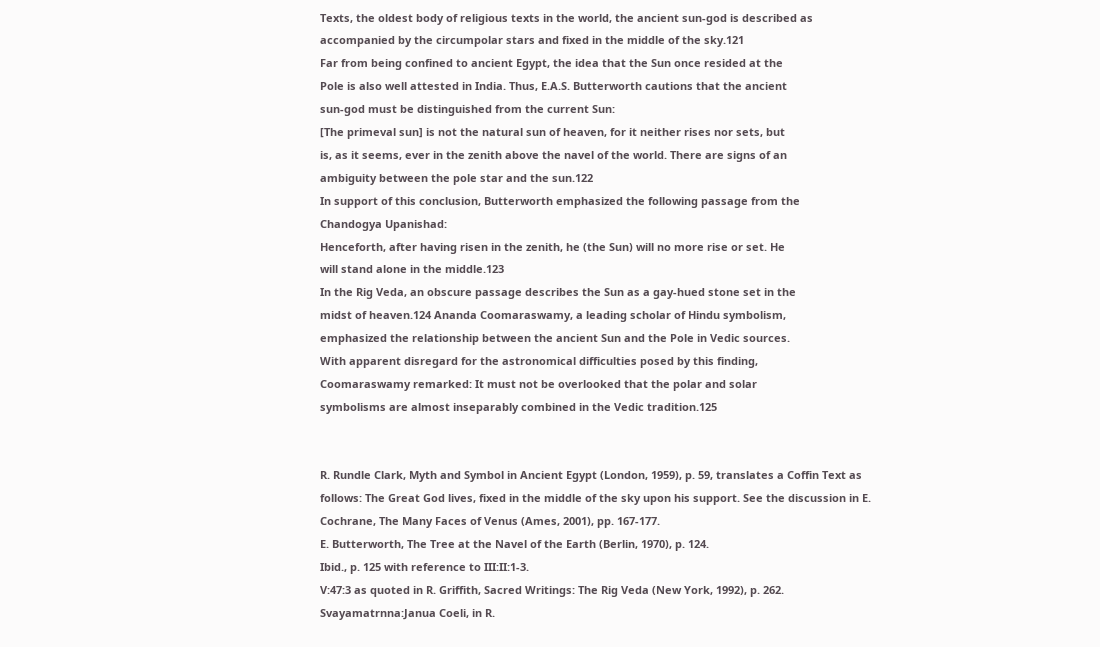Texts, the oldest body of religious texts in the world, the ancient sun-god is described as
accompanied by the circumpolar stars and fixed in the middle of the sky.121
Far from being confined to ancient Egypt, the idea that the Sun once resided at the
Pole is also well attested in India. Thus, E.A.S. Butterworth cautions that the ancient
sun-god must be distinguished from the current Sun:
[The primeval sun] is not the natural sun of heaven, for it neither rises nor sets, but
is, as it seems, ever in the zenith above the navel of the world. There are signs of an
ambiguity between the pole star and the sun.122
In support of this conclusion, Butterworth emphasized the following passage from the
Chandogya Upanishad:
Henceforth, after having risen in the zenith, he (the Sun) will no more rise or set. He
will stand alone in the middle.123
In the Rig Veda, an obscure passage describes the Sun as a gay-hued stone set in the
midst of heaven.124 Ananda Coomaraswamy, a leading scholar of Hindu symbolism,
emphasized the relationship between the ancient Sun and the Pole in Vedic sources.
With apparent disregard for the astronomical difficulties posed by this finding,
Coomaraswamy remarked: It must not be overlooked that the polar and solar
symbolisms are almost inseparably combined in the Vedic tradition.125


R. Rundle Clark, Myth and Symbol in Ancient Egypt (London, 1959), p. 59, translates a Coffin Text as
follows: The Great God lives, fixed in the middle of the sky upon his support. See the discussion in E.
Cochrane, The Many Faces of Venus (Ames, 2001), pp. 167-177.
E. Butterworth, The Tree at the Navel of the Earth (Berlin, 1970), p. 124.
Ibid., p. 125 with reference to III:II:1-3.
V:47:3 as quoted in R. Griffith, Sacred Writings: The Rig Veda (New York, 1992), p. 262.
Svayamatrnna:Janua Coeli, in R.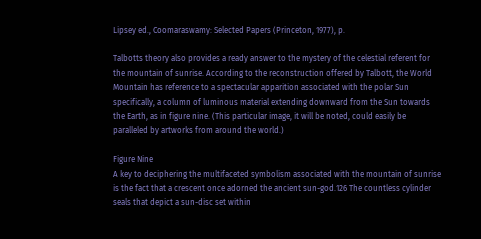Lipsey ed., Coomaraswamy: Selected Papers (Princeton, 1977), p.

Talbotts theory also provides a ready answer to the mystery of the celestial referent for
the mountain of sunrise. According to the reconstruction offered by Talbott, the World
Mountain has reference to a spectacular apparition associated with the polar Sun
specifically, a column of luminous material extending downward from the Sun towards
the Earth, as in figure nine. (This particular image, it will be noted, could easily be
paralleled by artworks from around the world.)

Figure Nine
A key to deciphering the multifaceted symbolism associated with the mountain of sunrise
is the fact that a crescent once adorned the ancient sun-god.126 The countless cylinder
seals that depict a sun-disc set within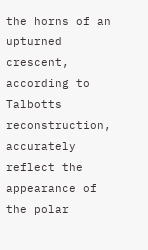the horns of an upturned crescent, according to
Talbotts reconstruction, accurately reflect the appearance of the polar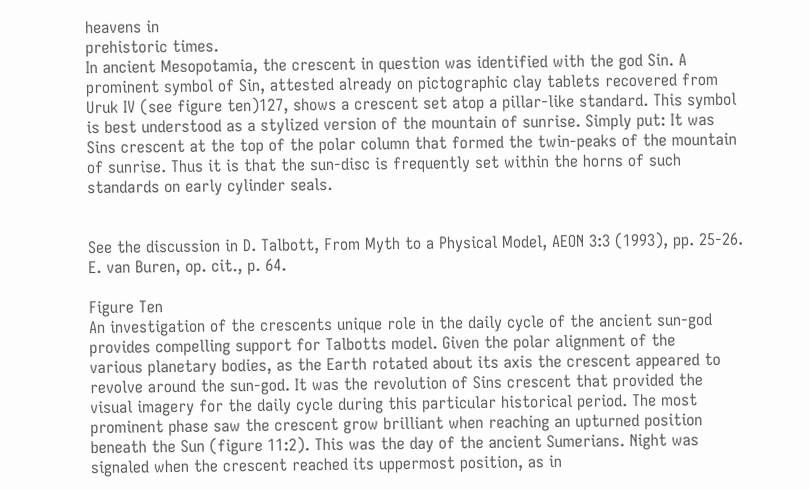heavens in
prehistoric times.
In ancient Mesopotamia, the crescent in question was identified with the god Sin. A
prominent symbol of Sin, attested already on pictographic clay tablets recovered from
Uruk IV (see figure ten)127, shows a crescent set atop a pillar-like standard. This symbol
is best understood as a stylized version of the mountain of sunrise. Simply put: It was
Sins crescent at the top of the polar column that formed the twin-peaks of the mountain
of sunrise. Thus it is that the sun-disc is frequently set within the horns of such
standards on early cylinder seals.


See the discussion in D. Talbott, From Myth to a Physical Model, AEON 3:3 (1993), pp. 25-26.
E. van Buren, op. cit., p. 64.

Figure Ten
An investigation of the crescents unique role in the daily cycle of the ancient sun-god
provides compelling support for Talbotts model. Given the polar alignment of the
various planetary bodies, as the Earth rotated about its axis the crescent appeared to
revolve around the sun-god. It was the revolution of Sins crescent that provided the
visual imagery for the daily cycle during this particular historical period. The most
prominent phase saw the crescent grow brilliant when reaching an upturned position
beneath the Sun (figure 11:2). This was the day of the ancient Sumerians. Night was
signaled when the crescent reached its uppermost position, as in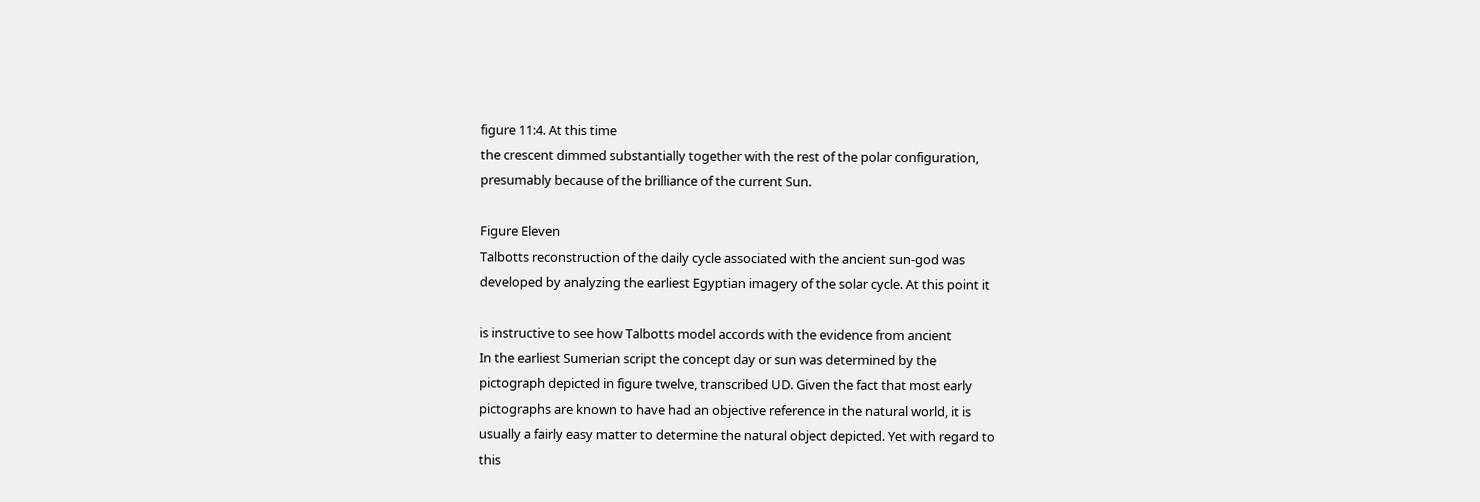figure 11:4. At this time
the crescent dimmed substantially together with the rest of the polar configuration,
presumably because of the brilliance of the current Sun.

Figure Eleven
Talbotts reconstruction of the daily cycle associated with the ancient sun-god was
developed by analyzing the earliest Egyptian imagery of the solar cycle. At this point it

is instructive to see how Talbotts model accords with the evidence from ancient
In the earliest Sumerian script the concept day or sun was determined by the
pictograph depicted in figure twelve, transcribed UD. Given the fact that most early
pictographs are known to have had an objective reference in the natural world, it is
usually a fairly easy matter to determine the natural object depicted. Yet with regard to
this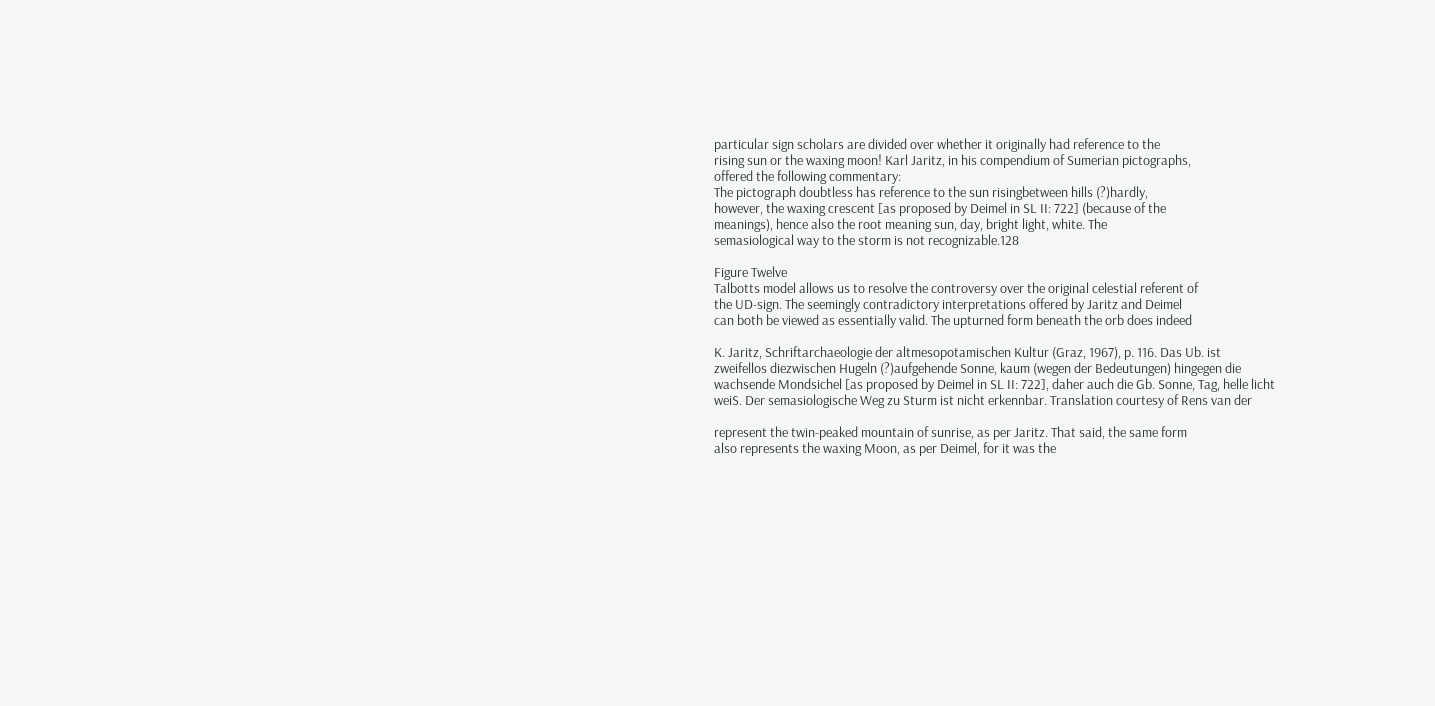particular sign scholars are divided over whether it originally had reference to the
rising sun or the waxing moon! Karl Jaritz, in his compendium of Sumerian pictographs,
offered the following commentary:
The pictograph doubtless has reference to the sun risingbetween hills (?)hardly,
however, the waxing crescent [as proposed by Deimel in SL II: 722] (because of the
meanings), hence also the root meaning sun, day, bright light, white. The
semasiological way to the storm is not recognizable.128

Figure Twelve
Talbotts model allows us to resolve the controversy over the original celestial referent of
the UD-sign. The seemingly contradictory interpretations offered by Jaritz and Deimel
can both be viewed as essentially valid. The upturned form beneath the orb does indeed

K. Jaritz, Schriftarchaeologie der altmesopotamischen Kultur (Graz, 1967), p. 116. Das Ub. ist
zweifellos diezwischen Hugeln (?)aufgehende Sonne, kaum (wegen der Bedeutungen) hingegen die
wachsende Mondsichel [as proposed by Deimel in SL II: 722], daher auch die Gb. Sonne, Tag, helle licht
weiS. Der semasiologische Weg zu Sturm ist nicht erkennbar. Translation courtesy of Rens van der

represent the twin-peaked mountain of sunrise, as per Jaritz. That said, the same form
also represents the waxing Moon, as per Deimel, for it was the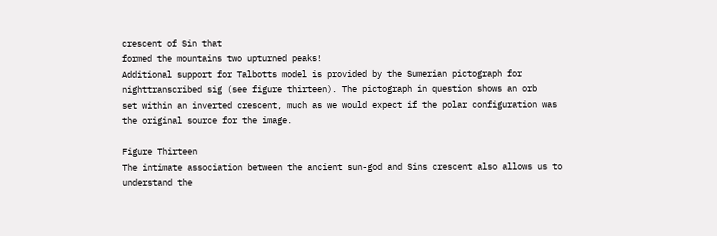crescent of Sin that
formed the mountains two upturned peaks!
Additional support for Talbotts model is provided by the Sumerian pictograph for
nighttranscribed sig (see figure thirteen). The pictograph in question shows an orb
set within an inverted crescent, much as we would expect if the polar configuration was
the original source for the image.

Figure Thirteen
The intimate association between the ancient sun-god and Sins crescent also allows us to
understand the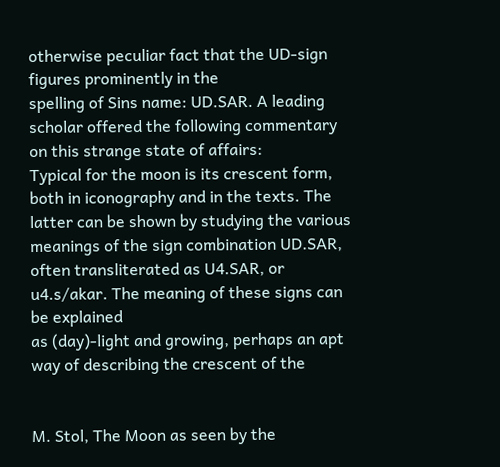otherwise peculiar fact that the UD-sign figures prominently in the
spelling of Sins name: UD.SAR. A leading scholar offered the following commentary
on this strange state of affairs:
Typical for the moon is its crescent form, both in iconography and in the texts. The
latter can be shown by studying the various meanings of the sign combination UD.SAR,
often transliterated as U4.SAR, or u4.s/akar. The meaning of these signs can be explained
as (day)-light and growing, perhaps an apt way of describing the crescent of the


M. Stol, The Moon as seen by the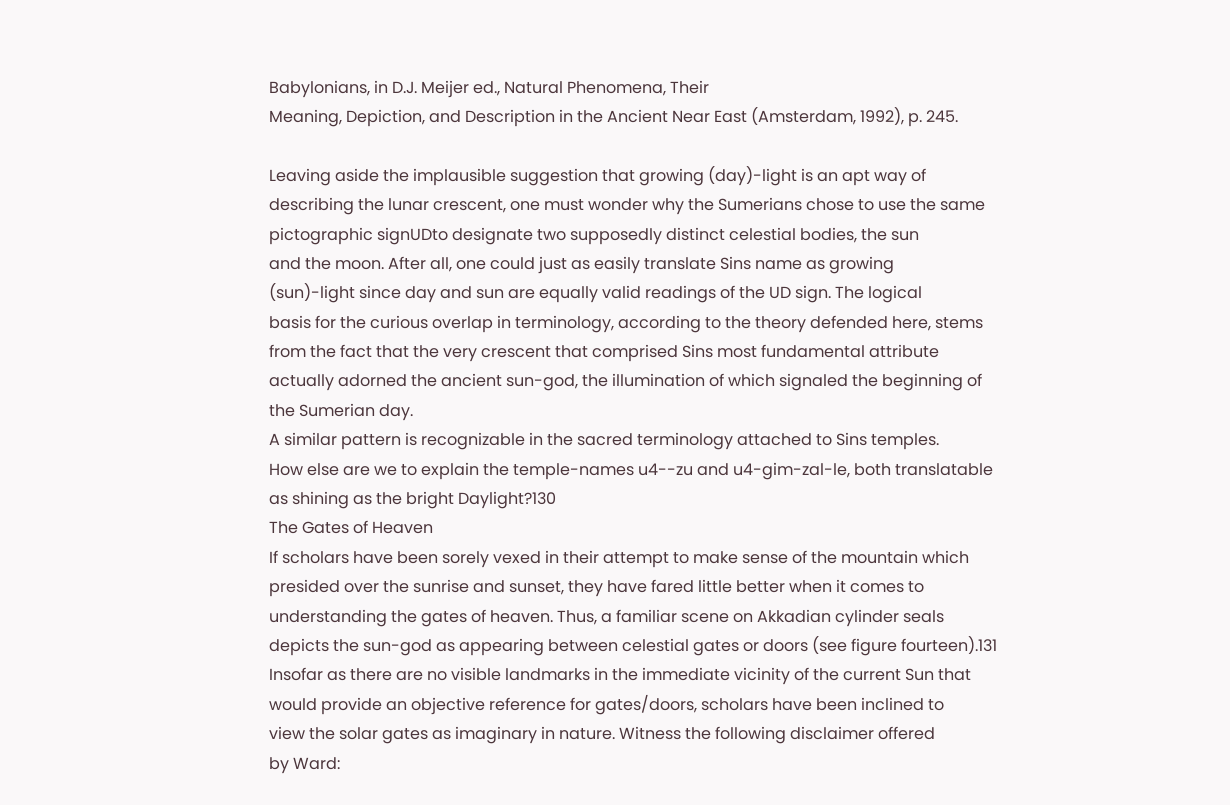Babylonians, in D.J. Meijer ed., Natural Phenomena, Their
Meaning, Depiction, and Description in the Ancient Near East (Amsterdam, 1992), p. 245.

Leaving aside the implausible suggestion that growing (day)-light is an apt way of
describing the lunar crescent, one must wonder why the Sumerians chose to use the same
pictographic signUDto designate two supposedly distinct celestial bodies, the sun
and the moon. After all, one could just as easily translate Sins name as growing
(sun)-light since day and sun are equally valid readings of the UD sign. The logical
basis for the curious overlap in terminology, according to the theory defended here, stems
from the fact that the very crescent that comprised Sins most fundamental attribute
actually adorned the ancient sun-god, the illumination of which signaled the beginning of
the Sumerian day.
A similar pattern is recognizable in the sacred terminology attached to Sins temples.
How else are we to explain the temple-names u4--zu and u4-gim-zal-le, both translatable
as shining as the bright Daylight?130
The Gates of Heaven
If scholars have been sorely vexed in their attempt to make sense of the mountain which
presided over the sunrise and sunset, they have fared little better when it comes to
understanding the gates of heaven. Thus, a familiar scene on Akkadian cylinder seals
depicts the sun-god as appearing between celestial gates or doors (see figure fourteen).131
Insofar as there are no visible landmarks in the immediate vicinity of the current Sun that
would provide an objective reference for gates/doors, scholars have been inclined to
view the solar gates as imaginary in nature. Witness the following disclaimer offered
by Ward: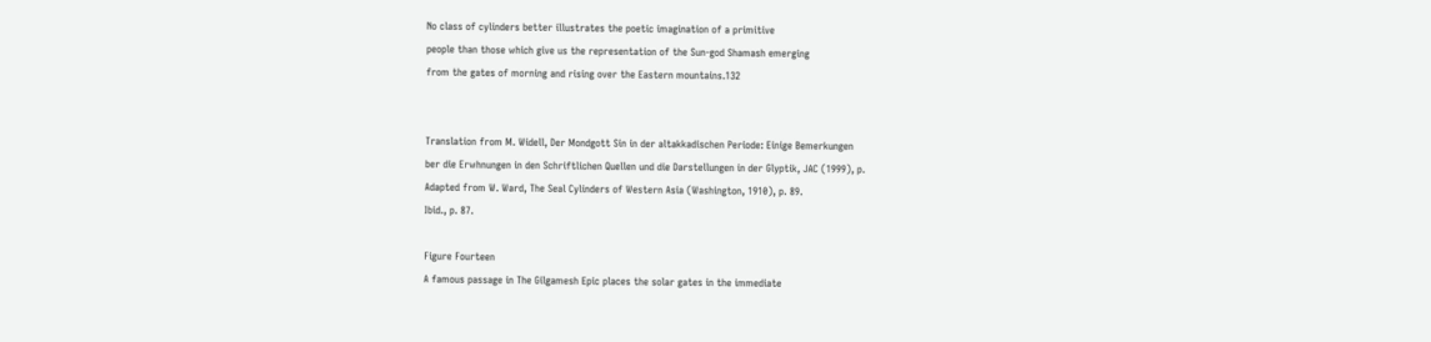No class of cylinders better illustrates the poetic imagination of a primitive
people than those which give us the representation of the Sun-god Shamash emerging
from the gates of morning and rising over the Eastern mountains.132


Translation from M. Widell, Der Mondgott Sin in der altakkadischen Periode: Einige Bemerkungen
ber die Erwhnungen in den Schriftlichen Quellen und die Darstellungen in der Glyptik, JAC (1999), p.
Adapted from W. Ward, The Seal Cylinders of Western Asia (Washington, 1910), p. 89.
Ibid., p. 87.

Figure Fourteen
A famous passage in The Gilgamesh Epic places the solar gates in the immediate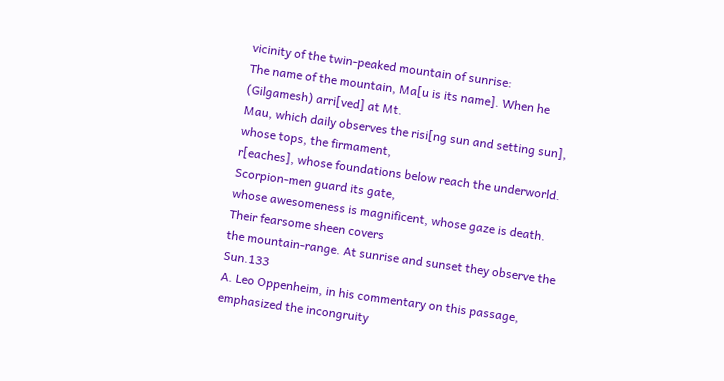vicinity of the twin-peaked mountain of sunrise:
The name of the mountain, Ma[u is its name]. When he (Gilgamesh) arri[ved] at Mt.
Mau, which daily observes the risi[ng sun and setting sun], whose tops, the firmament,
r[eaches], whose foundations below reach the underworld. Scorpion-men guard its gate,
whose awesomeness is magnificent, whose gaze is death. Their fearsome sheen covers
the mountain-range. At sunrise and sunset they observe the Sun.133
A. Leo Oppenheim, in his commentary on this passage, emphasized the incongruity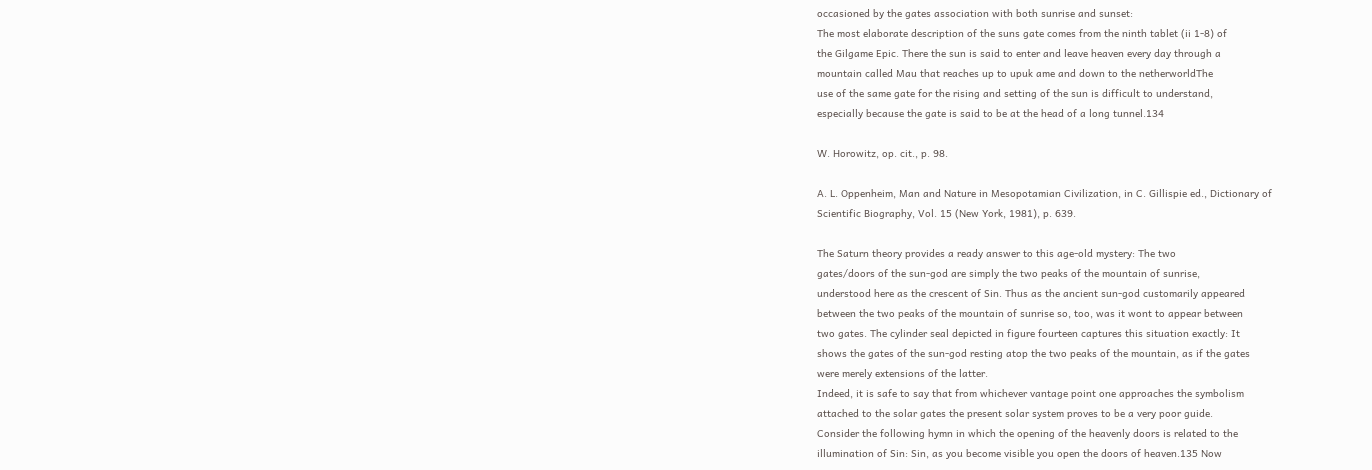occasioned by the gates association with both sunrise and sunset:
The most elaborate description of the suns gate comes from the ninth tablet (ii 1-8) of
the Gilgame Epic. There the sun is said to enter and leave heaven every day through a
mountain called Mau that reaches up to upuk ame and down to the netherworldThe
use of the same gate for the rising and setting of the sun is difficult to understand,
especially because the gate is said to be at the head of a long tunnel.134

W. Horowitz, op. cit., p. 98.

A. L. Oppenheim, Man and Nature in Mesopotamian Civilization, in C. Gillispie ed., Dictionary of
Scientific Biography, Vol. 15 (New York, 1981), p. 639.

The Saturn theory provides a ready answer to this age-old mystery: The two
gates/doors of the sun-god are simply the two peaks of the mountain of sunrise,
understood here as the crescent of Sin. Thus as the ancient sun-god customarily appeared
between the two peaks of the mountain of sunrise so, too, was it wont to appear between
two gates. The cylinder seal depicted in figure fourteen captures this situation exactly: It
shows the gates of the sun-god resting atop the two peaks of the mountain, as if the gates
were merely extensions of the latter.
Indeed, it is safe to say that from whichever vantage point one approaches the symbolism
attached to the solar gates the present solar system proves to be a very poor guide.
Consider the following hymn in which the opening of the heavenly doors is related to the
illumination of Sin: Sin, as you become visible you open the doors of heaven.135 Now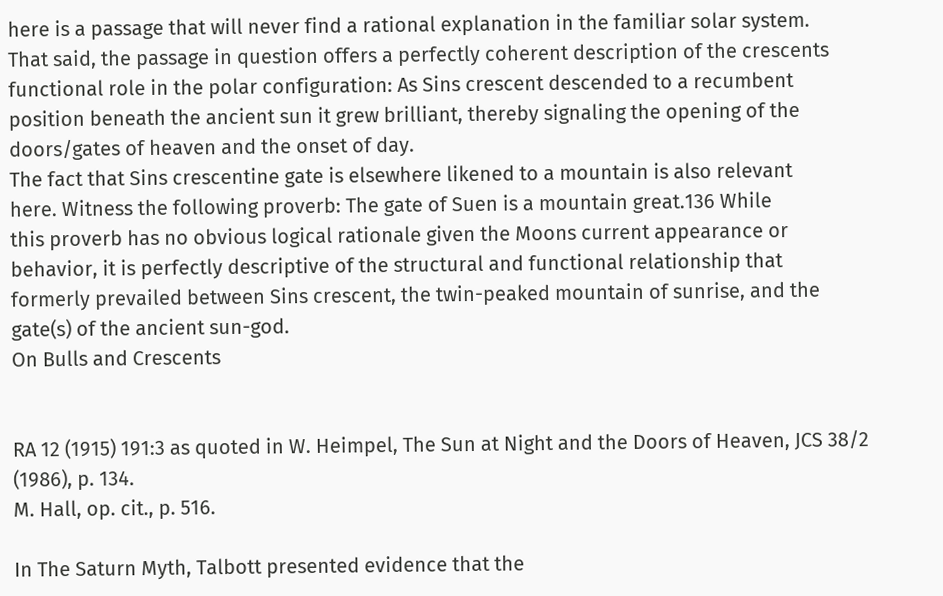here is a passage that will never find a rational explanation in the familiar solar system.
That said, the passage in question offers a perfectly coherent description of the crescents
functional role in the polar configuration: As Sins crescent descended to a recumbent
position beneath the ancient sun it grew brilliant, thereby signaling the opening of the
doors/gates of heaven and the onset of day.
The fact that Sins crescentine gate is elsewhere likened to a mountain is also relevant
here. Witness the following proverb: The gate of Suen is a mountain great.136 While
this proverb has no obvious logical rationale given the Moons current appearance or
behavior, it is perfectly descriptive of the structural and functional relationship that
formerly prevailed between Sins crescent, the twin-peaked mountain of sunrise, and the
gate(s) of the ancient sun-god.
On Bulls and Crescents


RA 12 (1915) 191:3 as quoted in W. Heimpel, The Sun at Night and the Doors of Heaven, JCS 38/2
(1986), p. 134.
M. Hall, op. cit., p. 516.

In The Saturn Myth, Talbott presented evidence that the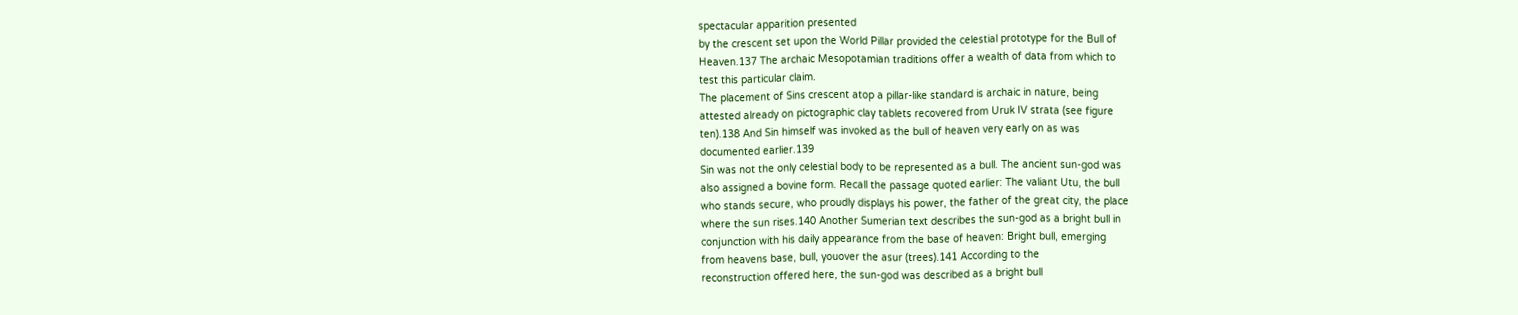spectacular apparition presented
by the crescent set upon the World Pillar provided the celestial prototype for the Bull of
Heaven.137 The archaic Mesopotamian traditions offer a wealth of data from which to
test this particular claim.
The placement of Sins crescent atop a pillar-like standard is archaic in nature, being
attested already on pictographic clay tablets recovered from Uruk IV strata (see figure
ten).138 And Sin himself was invoked as the bull of heaven very early on as was
documented earlier.139
Sin was not the only celestial body to be represented as a bull. The ancient sun-god was
also assigned a bovine form. Recall the passage quoted earlier: The valiant Utu, the bull
who stands secure, who proudly displays his power, the father of the great city, the place
where the sun rises.140 Another Sumerian text describes the sun-god as a bright bull in
conjunction with his daily appearance from the base of heaven: Bright bull, emerging
from heavens base, bull, youover the asur (trees).141 According to the
reconstruction offered here, the sun-god was described as a bright bull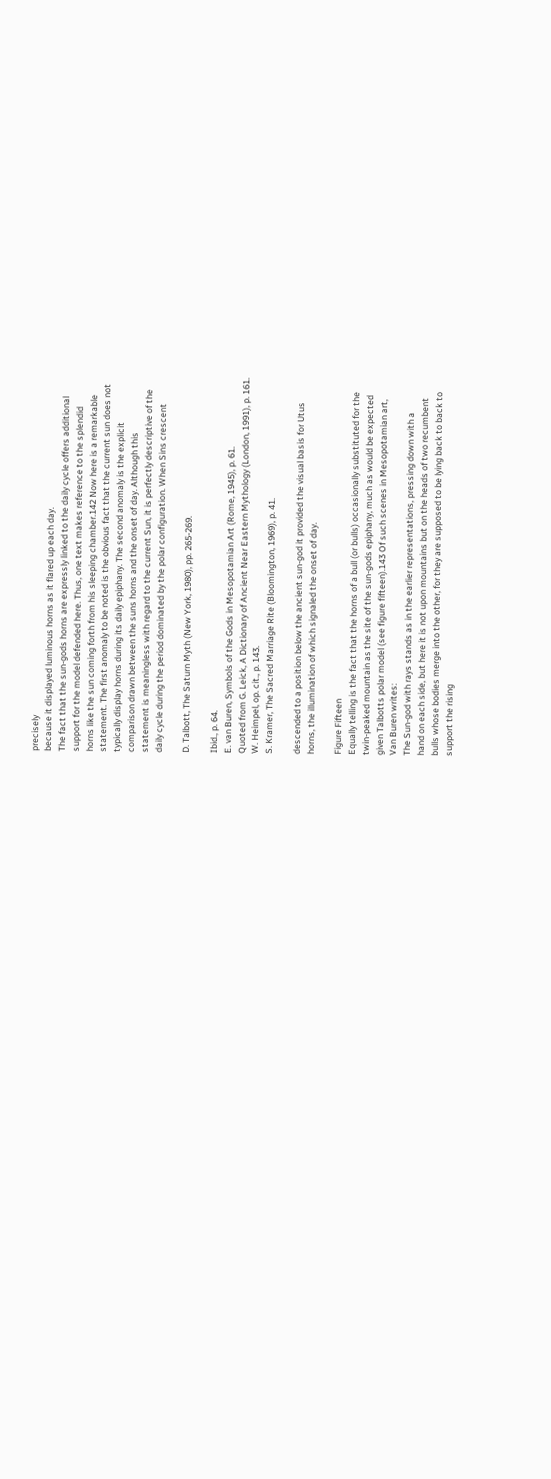precisely
because it displayed luminous horns as it flared up each day.
The fact that the sun-gods horns are expressly linked to the daily cycle offers additional
support for the model defended here. Thus, one text makes reference to the splendid
horns like the sun coming forth from his sleeping chamber.142 Now here is a remarkable
statement. The first anomaly to be noted is the obvious fact that the current sun does not
typically display horns during its daily epiphany. The second anomaly is the explicit
comparison drawn between the suns horns and the onset of day. Although this
statement is meaningless with regard to the current Sun, it is perfectly descriptive of the
daily cycle during the period dominated by the polar configuration. When Sins crescent

D. Talbott, The Saturn Myth (New York, 1980), pp. 265-269.

Ibid., p. 64.
E. van Buren, Symbols of the Gods in Mesopotamian Art (Rome, 1945), p. 61.
Quoted from G. Leick, A Dictionary of Ancient Near Eastern Mythology (London, 1991), p. 161.
W. Heimpel, op. cit., p. 143.
S. Kramer, The Sacred Marriage Rite (Bloomington, 1969), p. 41.

descended to a position below the ancient sun-god it provided the visual basis for Utus
horns, the illumination of which signaled the onset of day.

Figure Fifteen
Equally telling is the fact that the horns of a bull (or bulls) occasionally substituted for the
twin-peaked mountain as the site of the sun-gods epiphany, much as would be expected
given Talbotts polar model (see figure fifteen).143 Of such scenes in Mesopotamian art,
Van Buren writes:
The Sun-god with rays stands as in the earlier representations, pressing down with a
hand on each side, but here it is not upon mountains but on the heads of two recumbent
bulls whose bodies merge into the other, for they are supposed to be lying back to back to
support the rising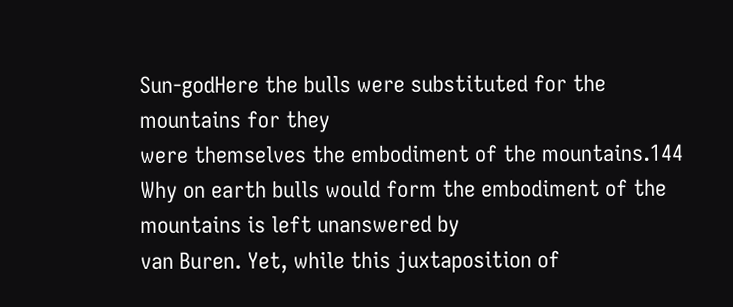Sun-godHere the bulls were substituted for the mountains for they
were themselves the embodiment of the mountains.144
Why on earth bulls would form the embodiment of the mountains is left unanswered by
van Buren. Yet, while this juxtaposition of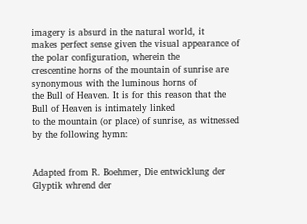imagery is absurd in the natural world, it
makes perfect sense given the visual appearance of the polar configuration, wherein the
crescentine horns of the mountain of sunrise are synonymous with the luminous horns of
the Bull of Heaven. It is for this reason that the Bull of Heaven is intimately linked
to the mountain (or place) of sunrise, as witnessed by the following hymn:


Adapted from R. Boehmer, Die entwicklung der Glyptik whrend der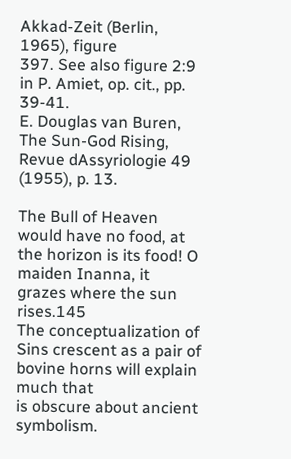Akkad-Zeit (Berlin, 1965), figure
397. See also figure 2:9 in P. Amiet, op. cit., pp. 39-41.
E. Douglas van Buren, The Sun-God Rising, Revue dAssyriologie 49 (1955), p. 13.

The Bull of Heaven would have no food, at the horizon is its food! O maiden Inanna, it
grazes where the sun rises.145
The conceptualization of Sins crescent as a pair of bovine horns will explain much that
is obscure about ancient symbolism.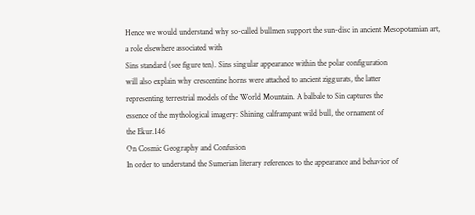Hence we would understand why so-called bullmen support the sun-disc in ancient Mesopotamian art, a role elsewhere associated with
Sins standard (see figure ten). Sins singular appearance within the polar configuration
will also explain why crescentine horns were attached to ancient ziggurats, the latter
representing terrestrial models of the World Mountain. A balbale to Sin captures the
essence of the mythological imagery: Shining calframpant wild bull, the ornament of
the Ekur.146
On Cosmic Geography and Confusion
In order to understand the Sumerian literary references to the appearance and behavior of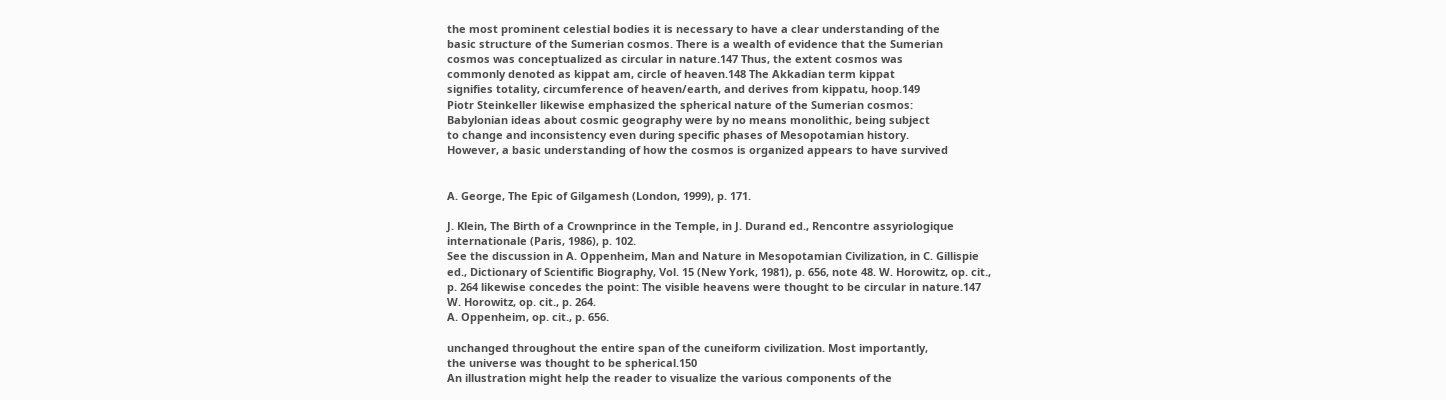the most prominent celestial bodies it is necessary to have a clear understanding of the
basic structure of the Sumerian cosmos. There is a wealth of evidence that the Sumerian
cosmos was conceptualized as circular in nature.147 Thus, the extent cosmos was
commonly denoted as kippat am, circle of heaven.148 The Akkadian term kippat
signifies totality, circumference of heaven/earth, and derives from kippatu, hoop.149
Piotr Steinkeller likewise emphasized the spherical nature of the Sumerian cosmos:
Babylonian ideas about cosmic geography were by no means monolithic, being subject
to change and inconsistency even during specific phases of Mesopotamian history.
However, a basic understanding of how the cosmos is organized appears to have survived


A. George, The Epic of Gilgamesh (London, 1999), p. 171.

J. Klein, The Birth of a Crownprince in the Temple, in J. Durand ed., Rencontre assyriologique
internationale (Paris, 1986), p. 102.
See the discussion in A. Oppenheim, Man and Nature in Mesopotamian Civilization, in C. Gillispie
ed., Dictionary of Scientific Biography, Vol. 15 (New York, 1981), p. 656, note 48. W. Horowitz, op. cit.,
p. 264 likewise concedes the point: The visible heavens were thought to be circular in nature.147
W. Horowitz, op. cit., p. 264.
A. Oppenheim, op. cit., p. 656.

unchanged throughout the entire span of the cuneiform civilization. Most importantly,
the universe was thought to be spherical.150
An illustration might help the reader to visualize the various components of the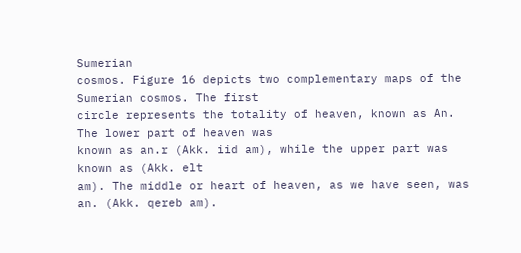Sumerian
cosmos. Figure 16 depicts two complementary maps of the Sumerian cosmos. The first
circle represents the totality of heaven, known as An. The lower part of heaven was
known as an.r (Akk. iid am), while the upper part was known as (Akk. elt
am). The middle or heart of heaven, as we have seen, was an. (Akk. qereb am).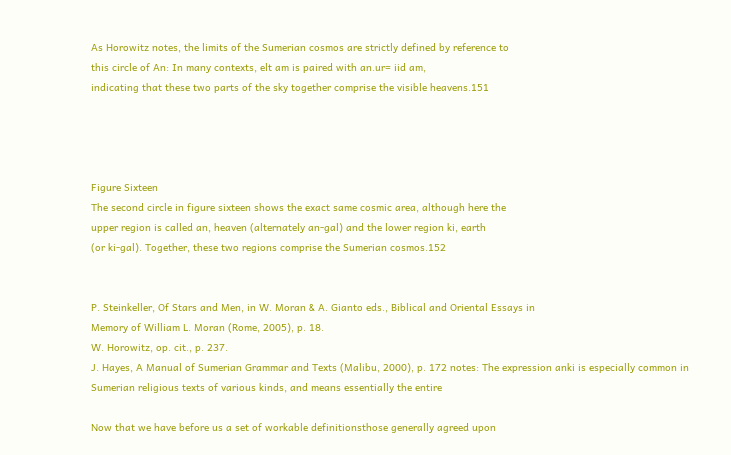As Horowitz notes, the limits of the Sumerian cosmos are strictly defined by reference to
this circle of An: In many contexts, elt am is paired with an.ur= iid am,
indicating that these two parts of the sky together comprise the visible heavens.151




Figure Sixteen
The second circle in figure sixteen shows the exact same cosmic area, although here the
upper region is called an, heaven (alternately an-gal) and the lower region ki, earth
(or ki-gal). Together, these two regions comprise the Sumerian cosmos.152


P. Steinkeller, Of Stars and Men, in W. Moran & A. Gianto eds., Biblical and Oriental Essays in
Memory of William L. Moran (Rome, 2005), p. 18.
W. Horowitz, op. cit., p. 237.
J. Hayes, A Manual of Sumerian Grammar and Texts (Malibu, 2000), p. 172 notes: The expression anki is especially common in Sumerian religious texts of various kinds, and means essentially the entire

Now that we have before us a set of workable definitionsthose generally agreed upon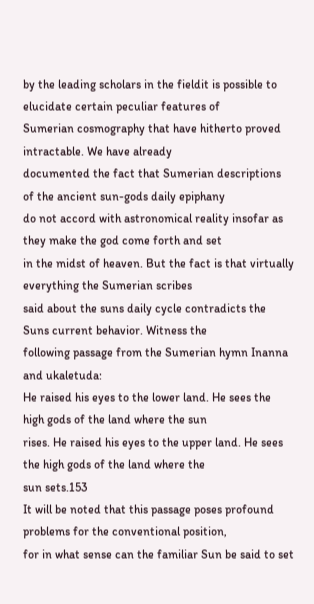by the leading scholars in the fieldit is possible to elucidate certain peculiar features of
Sumerian cosmography that have hitherto proved intractable. We have already
documented the fact that Sumerian descriptions of the ancient sun-gods daily epiphany
do not accord with astronomical reality insofar as they make the god come forth and set
in the midst of heaven. But the fact is that virtually everything the Sumerian scribes
said about the suns daily cycle contradicts the Suns current behavior. Witness the
following passage from the Sumerian hymn Inanna and ukaletuda:
He raised his eyes to the lower land. He sees the high gods of the land where the sun
rises. He raised his eyes to the upper land. He sees the high gods of the land where the
sun sets.153
It will be noted that this passage poses profound problems for the conventional position,
for in what sense can the familiar Sun be said to set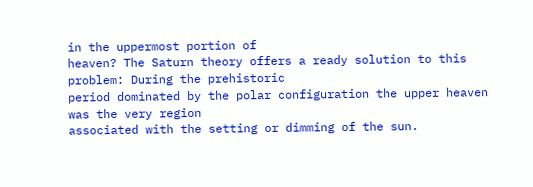in the uppermost portion of
heaven? The Saturn theory offers a ready solution to this problem: During the prehistoric
period dominated by the polar configuration the upper heaven was the very region
associated with the setting or dimming of the sun.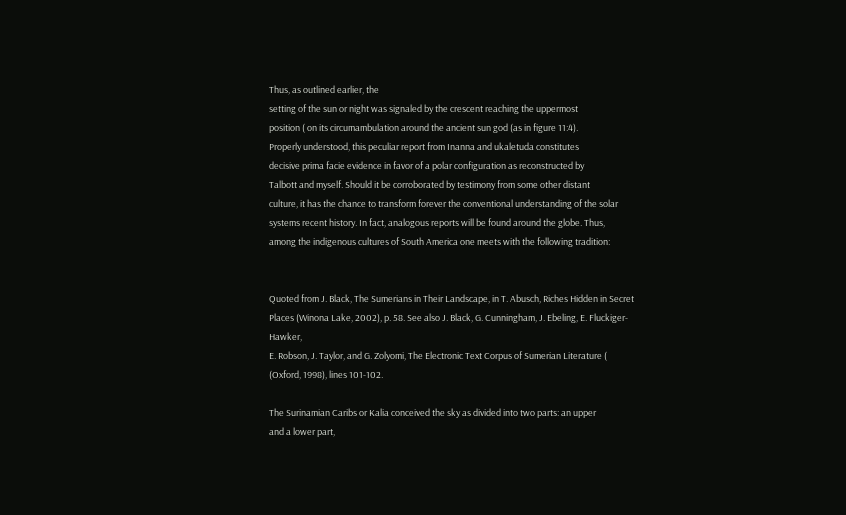Thus, as outlined earlier, the
setting of the sun or night was signaled by the crescent reaching the uppermost
position ( on its circumambulation around the ancient sun god (as in figure 11:4).
Properly understood, this peculiar report from Inanna and ukaletuda constitutes
decisive prima facie evidence in favor of a polar configuration as reconstructed by
Talbott and myself. Should it be corroborated by testimony from some other distant
culture, it has the chance to transform forever the conventional understanding of the solar
systems recent history. In fact, analogous reports will be found around the globe. Thus,
among the indigenous cultures of South America one meets with the following tradition:


Quoted from J. Black, The Sumerians in Their Landscape, in T. Abusch, Riches Hidden in Secret
Places (Winona Lake, 2002), p. 58. See also J. Black, G. Cunningham, J. Ebeling, E. Fluckiger-Hawker,
E. Robson, J. Taylor, and G. Zolyomi, The Electronic Text Corpus of Sumerian Literature ( (Oxford, 1998), lines 101-102.

The Surinamian Caribs or Kalia conceived the sky as divided into two parts: an upper
and a lower part,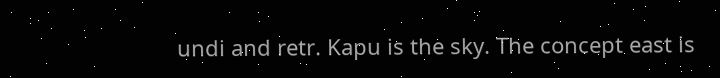undi and retr. Kapu is the sky. The concept east is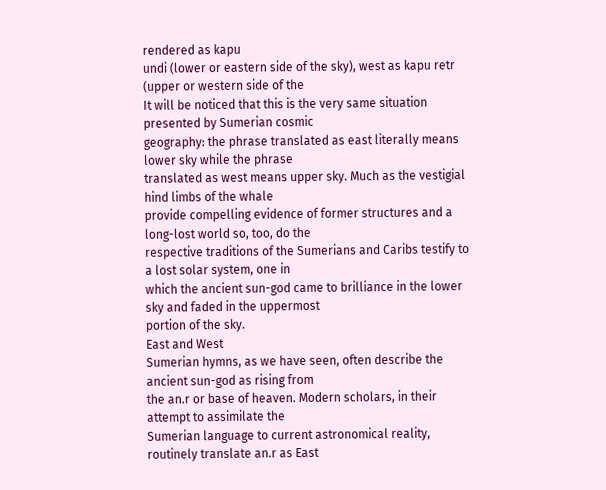rendered as kapu
undi (lower or eastern side of the sky), west as kapu retr (upper or western side of the
It will be noticed that this is the very same situation presented by Sumerian cosmic
geography: the phrase translated as east literally means lower sky while the phrase
translated as west means upper sky. Much as the vestigial hind limbs of the whale
provide compelling evidence of former structures and a long-lost world so, too, do the
respective traditions of the Sumerians and Caribs testify to a lost solar system, one in
which the ancient sun-god came to brilliance in the lower sky and faded in the uppermost
portion of the sky.
East and West
Sumerian hymns, as we have seen, often describe the ancient sun-god as rising from
the an.r or base of heaven. Modern scholars, in their attempt to assimilate the
Sumerian language to current astronomical reality, routinely translate an.r as East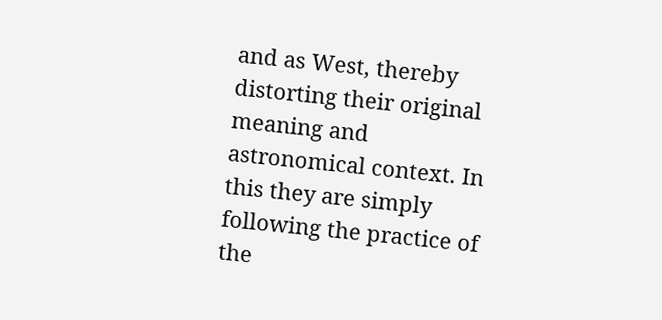and as West, thereby distorting their original meaning and astronomical context. In
this they are simply following the practice of the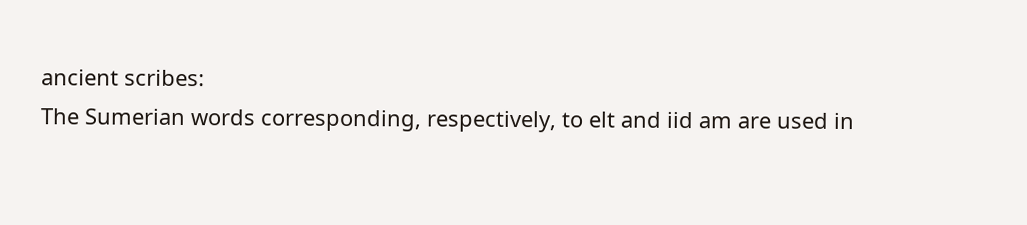ancient scribes:
The Sumerian words corresponding, respectively, to elt and iid am are used in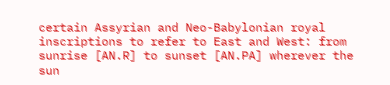certain Assyrian and Neo-Babylonian royal inscriptions to refer to East and West: from
sunrise [AN.R] to sunset [AN.PA] wherever the sun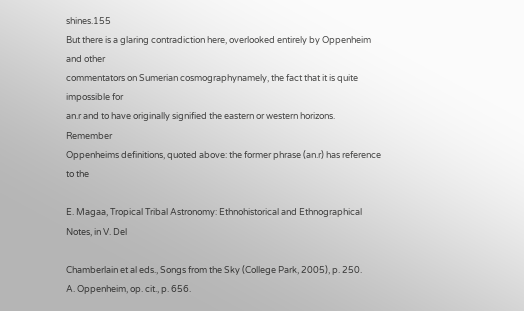shines.155
But there is a glaring contradiction here, overlooked entirely by Oppenheim and other
commentators on Sumerian cosmographynamely, the fact that it is quite impossible for
an.r and to have originally signified the eastern or western horizons. Remember
Oppenheims definitions, quoted above: the former phrase (an.r) has reference to the

E. Magaa, Tropical Tribal Astronomy: Ethnohistorical and Ethnographical Notes, in V. Del

Chamberlain et al eds., Songs from the Sky (College Park, 2005), p. 250.
A. Oppenheim, op. cit., p. 656.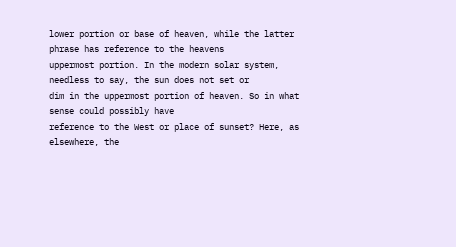lower portion or base of heaven, while the latter phrase has reference to the heavens
uppermost portion. In the modern solar system, needless to say, the sun does not set or
dim in the uppermost portion of heaven. So in what sense could possibly have
reference to the West or place of sunset? Here, as elsewhere, the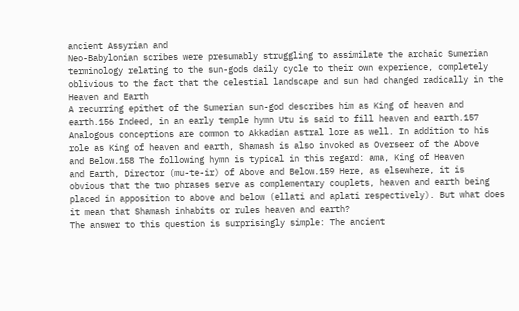ancient Assyrian and
Neo-Babylonian scribes were presumably struggling to assimilate the archaic Sumerian
terminology relating to the sun-gods daily cycle to their own experience, completely
oblivious to the fact that the celestial landscape and sun had changed radically in the
Heaven and Earth
A recurring epithet of the Sumerian sun-god describes him as King of heaven and
earth.156 Indeed, in an early temple hymn Utu is said to fill heaven and earth.157
Analogous conceptions are common to Akkadian astral lore as well. In addition to his
role as King of heaven and earth, Shamash is also invoked as Overseer of the Above
and Below.158 The following hymn is typical in this regard: ama, King of Heaven
and Earth, Director (mu-te-ir) of Above and Below.159 Here, as elsewhere, it is
obvious that the two phrases serve as complementary couplets, heaven and earth being
placed in apposition to above and below (ellati and aplati respectively). But what does
it mean that Shamash inhabits or rules heaven and earth?
The answer to this question is surprisingly simple: The ancient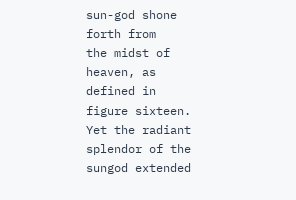sun-god shone forth from
the midst of heaven, as defined in figure sixteen. Yet the radiant splendor of the sungod extended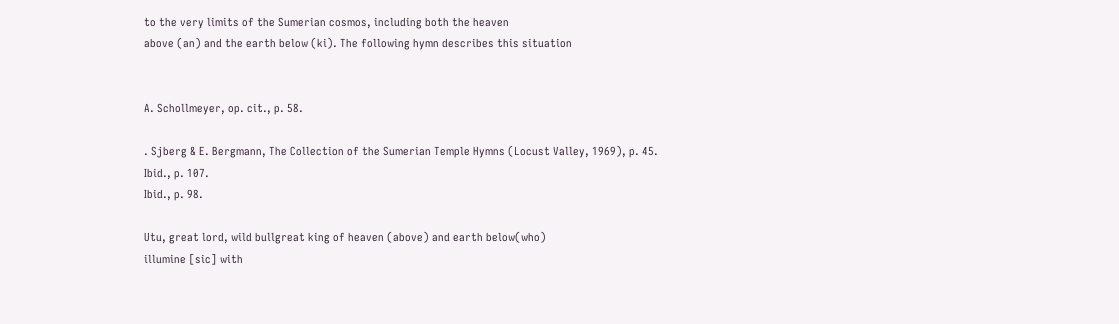to the very limits of the Sumerian cosmos, including both the heaven
above (an) and the earth below (ki). The following hymn describes this situation


A. Schollmeyer, op. cit., p. 58.

. Sjberg & E. Bergmann, The Collection of the Sumerian Temple Hymns (Locust Valley, 1969), p. 45.
Ibid., p. 107.
Ibid., p. 98.

Utu, great lord, wild bullgreat king of heaven (above) and earth below(who)
illumine [sic] with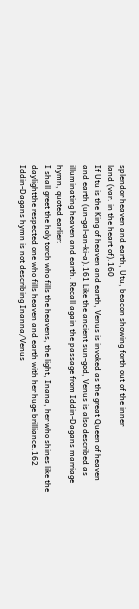splendor heaven and earth, Utu, beacon showing forth out of the inner
land (var. in the heart of).160
If Utu is the King of heaven and earth, Venus is invoked as the great Queen of heaven
and earth (un-gal-an-ki-a).161 Like the ancient sun-god, Venus is also described as
illuminating heaven and earth. Recall again the passage from Iddin-Dagans marriage
hymn, quoted earlier:
I shall greet the holy torch who fills the heavens, the light, Inana, her who shines like the
daylightthe respected one who fills heaven and earth with her huge brilliance.162
Iddin-Dagans hymn is not describing Inanna/Venus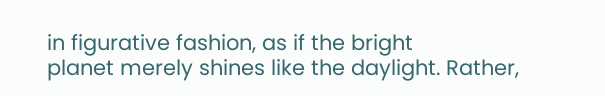in figurative fashion, as if the bright
planet merely shines like the daylight. Rather,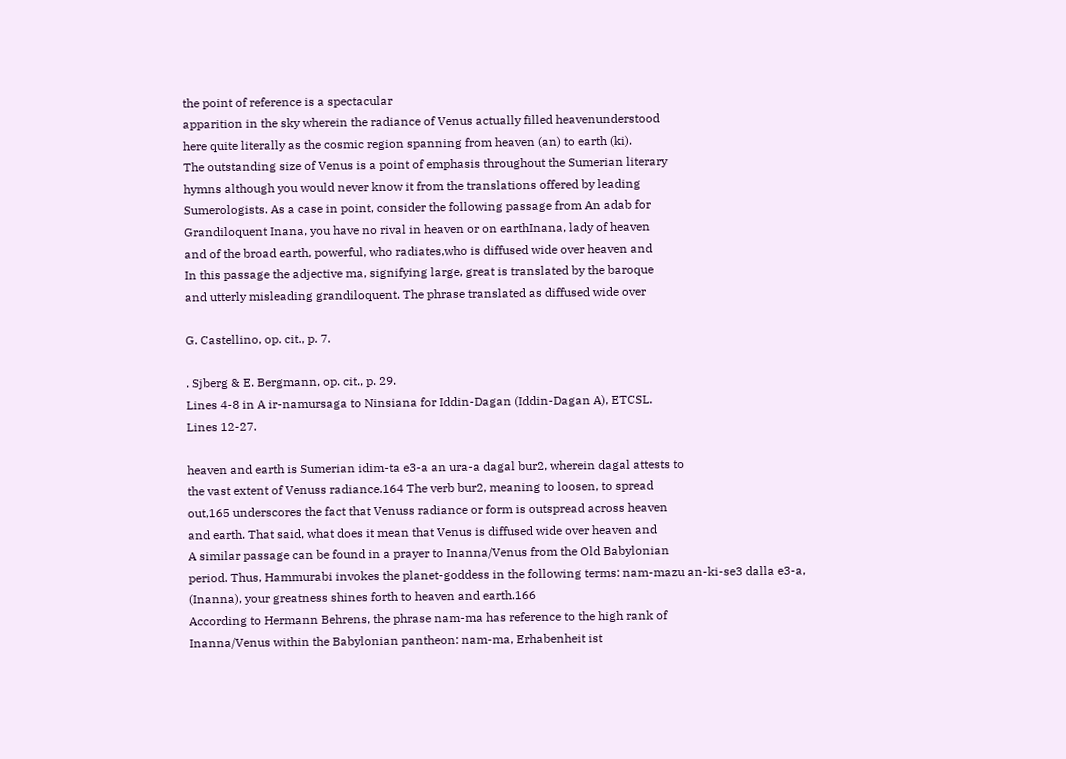the point of reference is a spectacular
apparition in the sky wherein the radiance of Venus actually filled heavenunderstood
here quite literally as the cosmic region spanning from heaven (an) to earth (ki).
The outstanding size of Venus is a point of emphasis throughout the Sumerian literary
hymns although you would never know it from the translations offered by leading
Sumerologists. As a case in point, consider the following passage from An adab for
Grandiloquent Inana, you have no rival in heaven or on earthInana, lady of heaven
and of the broad earth, powerful, who radiates,who is diffused wide over heaven and
In this passage the adjective ma, signifying large, great is translated by the baroque
and utterly misleading grandiloquent. The phrase translated as diffused wide over

G. Castellino, op. cit., p. 7.

. Sjberg & E. Bergmann, op. cit., p. 29.
Lines 4-8 in A ir-namursaga to Ninsiana for Iddin-Dagan (Iddin-Dagan A), ETCSL.
Lines 12-27.

heaven and earth is Sumerian idim-ta e3-a an ura-a dagal bur2, wherein dagal attests to
the vast extent of Venuss radiance.164 The verb bur2, meaning to loosen, to spread
out,165 underscores the fact that Venuss radiance or form is outspread across heaven
and earth. That said, what does it mean that Venus is diffused wide over heaven and
A similar passage can be found in a prayer to Inanna/Venus from the Old Babylonian
period. Thus, Hammurabi invokes the planet-goddess in the following terms: nam-mazu an-ki-se3 dalla e3-a, (Inanna), your greatness shines forth to heaven and earth.166
According to Hermann Behrens, the phrase nam-ma has reference to the high rank of
Inanna/Venus within the Babylonian pantheon: nam-ma, Erhabenheit ist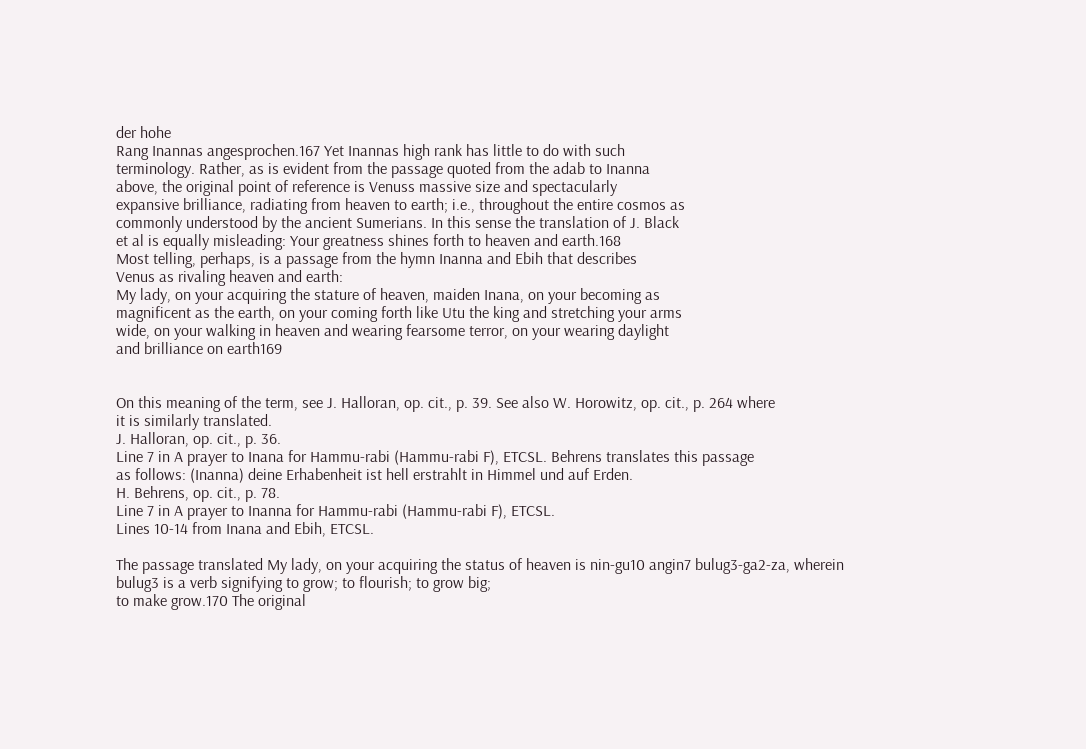der hohe
Rang Inannas angesprochen.167 Yet Inannas high rank has little to do with such
terminology. Rather, as is evident from the passage quoted from the adab to Inanna
above, the original point of reference is Venuss massive size and spectacularly
expansive brilliance, radiating from heaven to earth; i.e., throughout the entire cosmos as
commonly understood by the ancient Sumerians. In this sense the translation of J. Black
et al is equally misleading: Your greatness shines forth to heaven and earth.168
Most telling, perhaps, is a passage from the hymn Inanna and Ebih that describes
Venus as rivaling heaven and earth:
My lady, on your acquiring the stature of heaven, maiden Inana, on your becoming as
magnificent as the earth, on your coming forth like Utu the king and stretching your arms
wide, on your walking in heaven and wearing fearsome terror, on your wearing daylight
and brilliance on earth169


On this meaning of the term, see J. Halloran, op. cit., p. 39. See also W. Horowitz, op. cit., p. 264 where
it is similarly translated.
J. Halloran, op. cit., p. 36.
Line 7 in A prayer to Inana for Hammu-rabi (Hammu-rabi F), ETCSL. Behrens translates this passage
as follows: (Inanna) deine Erhabenheit ist hell erstrahlt in Himmel und auf Erden.
H. Behrens, op. cit., p. 78.
Line 7 in A prayer to Inanna for Hammu-rabi (Hammu-rabi F), ETCSL.
Lines 10-14 from Inana and Ebih, ETCSL.

The passage translated My lady, on your acquiring the status of heaven is nin-gu10 angin7 bulug3-ga2-za, wherein bulug3 is a verb signifying to grow; to flourish; to grow big;
to make grow.170 The original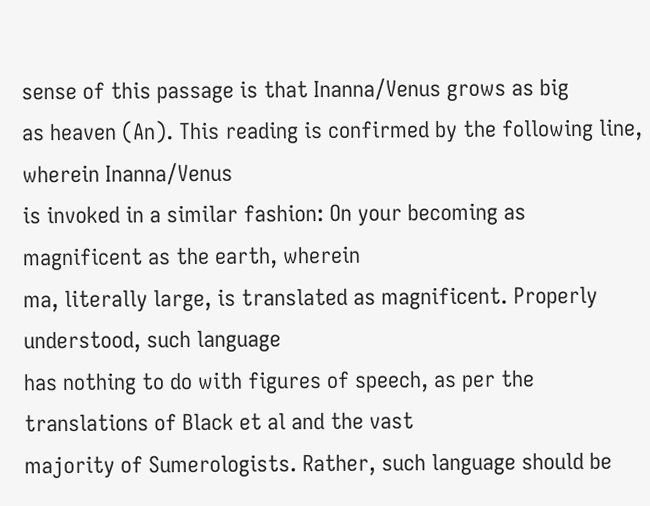sense of this passage is that Inanna/Venus grows as big
as heaven (An). This reading is confirmed by the following line, wherein Inanna/Venus
is invoked in a similar fashion: On your becoming as magnificent as the earth, wherein
ma, literally large, is translated as magnificent. Properly understood, such language
has nothing to do with figures of speech, as per the translations of Black et al and the vast
majority of Sumerologists. Rather, such language should be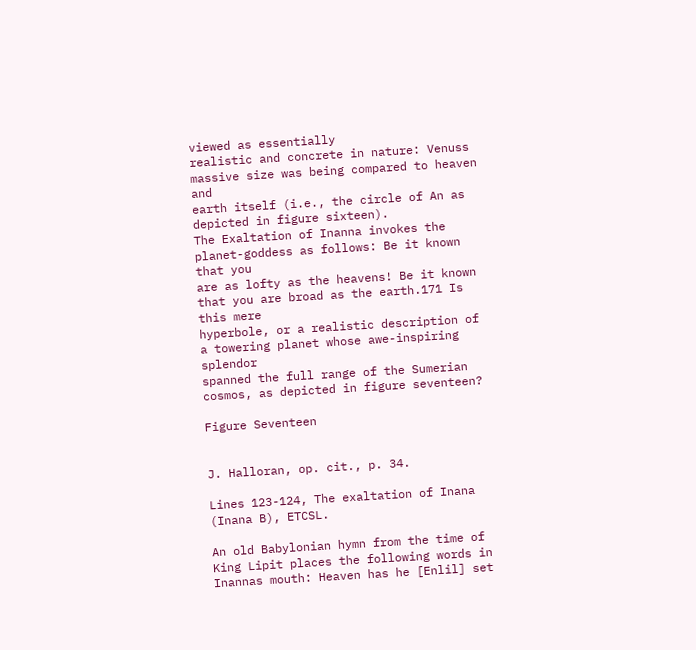viewed as essentially
realistic and concrete in nature: Venuss massive size was being compared to heaven and
earth itself (i.e., the circle of An as depicted in figure sixteen).
The Exaltation of Inanna invokes the planet-goddess as follows: Be it known that you
are as lofty as the heavens! Be it known that you are broad as the earth.171 Is this mere
hyperbole, or a realistic description of a towering planet whose awe-inspiring splendor
spanned the full range of the Sumerian cosmos, as depicted in figure seventeen?

Figure Seventeen


J. Halloran, op. cit., p. 34.

Lines 123-124, The exaltation of Inana (Inana B), ETCSL.

An old Babylonian hymn from the time of King Lipit places the following words in
Inannas mouth: Heaven has he [Enlil] set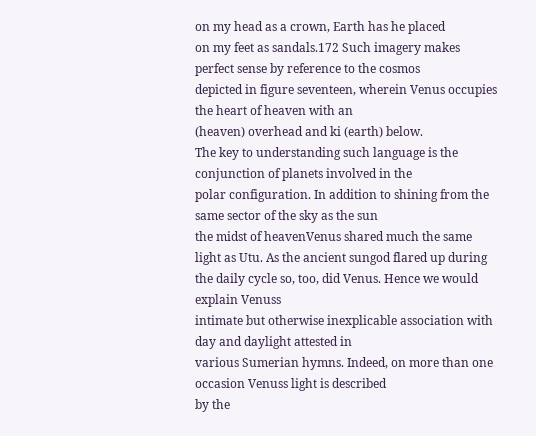on my head as a crown, Earth has he placed
on my feet as sandals.172 Such imagery makes perfect sense by reference to the cosmos
depicted in figure seventeen, wherein Venus occupies the heart of heaven with an
(heaven) overhead and ki (earth) below.
The key to understanding such language is the conjunction of planets involved in the
polar configuration. In addition to shining from the same sector of the sky as the sun
the midst of heavenVenus shared much the same light as Utu. As the ancient sungod flared up during the daily cycle so, too, did Venus. Hence we would explain Venuss
intimate but otherwise inexplicable association with day and daylight attested in
various Sumerian hymns. Indeed, on more than one occasion Venuss light is described
by the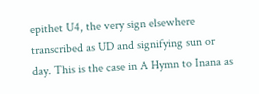epithet U4, the very sign elsewhere transcribed as UD and signifying sun or
day. This is the case in A Hymn to Inana as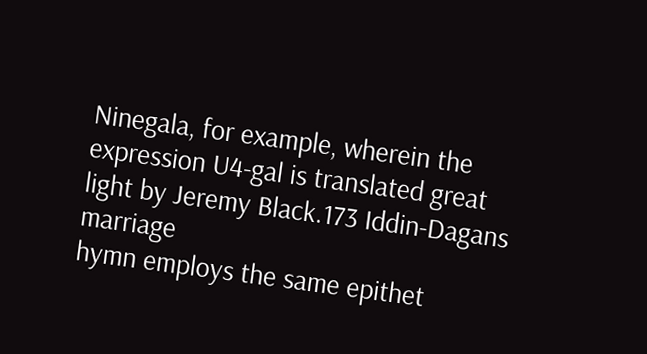Ninegala, for example, wherein the
expression U4-gal is translated great light by Jeremy Black.173 Iddin-Dagans marriage
hymn employs the same epithet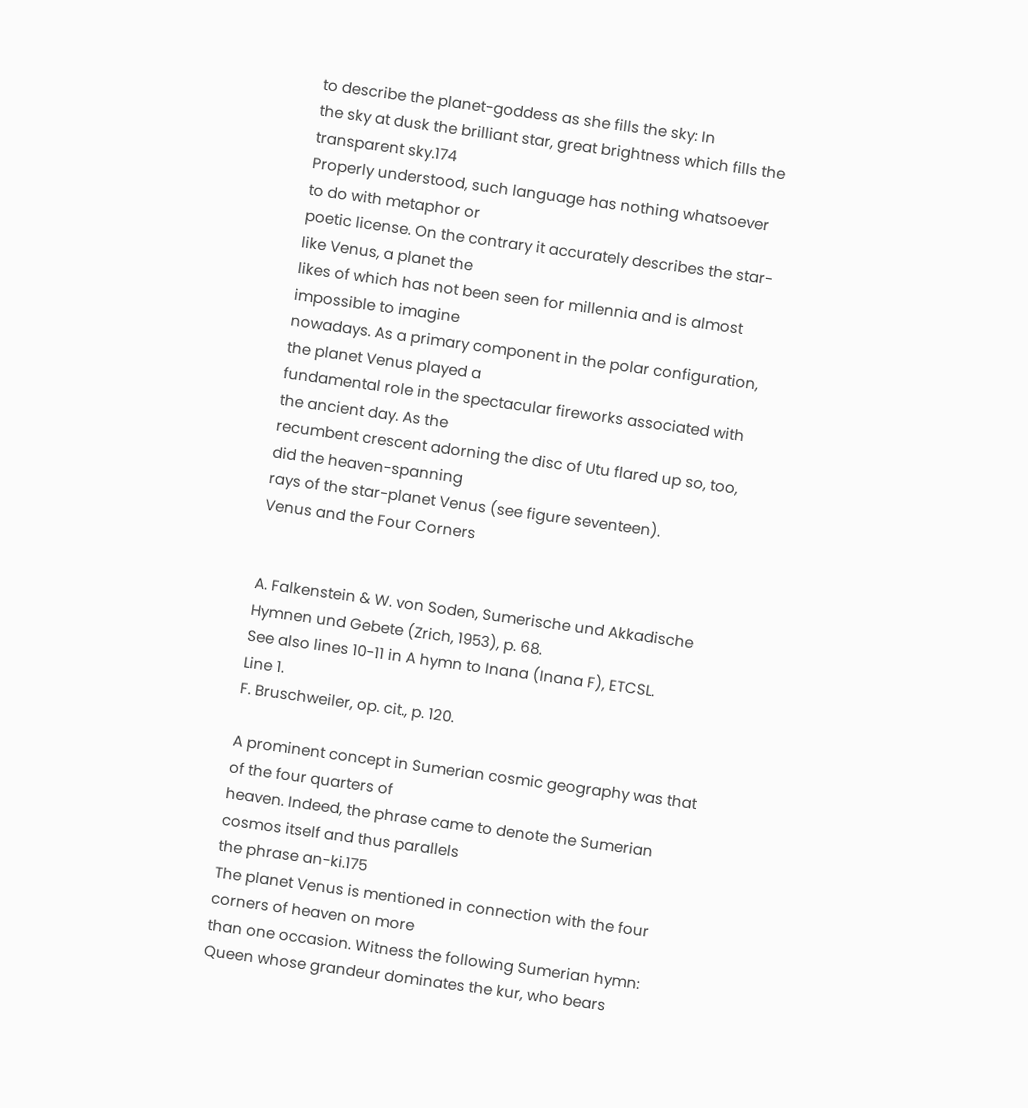to describe the planet-goddess as she fills the sky: In
the sky at dusk the brilliant star, great brightness which fills the transparent sky.174
Properly understood, such language has nothing whatsoever to do with metaphor or
poetic license. On the contrary it accurately describes the star-like Venus, a planet the
likes of which has not been seen for millennia and is almost impossible to imagine
nowadays. As a primary component in the polar configuration, the planet Venus played a
fundamental role in the spectacular fireworks associated with the ancient day. As the
recumbent crescent adorning the disc of Utu flared up so, too, did the heaven-spanning
rays of the star-planet Venus (see figure seventeen).
Venus and the Four Corners


A. Falkenstein & W. von Soden, Sumerische und Akkadische Hymnen und Gebete (Zrich, 1953), p. 68.
See also lines 10-11 in A hymn to Inana (Inana F), ETCSL.
Line 1.
F. Bruschweiler, op. cit., p. 120.

A prominent concept in Sumerian cosmic geography was that of the four quarters of
heaven. Indeed, the phrase came to denote the Sumerian cosmos itself and thus parallels
the phrase an-ki.175
The planet Venus is mentioned in connection with the four corners of heaven on more
than one occasion. Witness the following Sumerian hymn:
Queen whose grandeur dominates the kur, who bears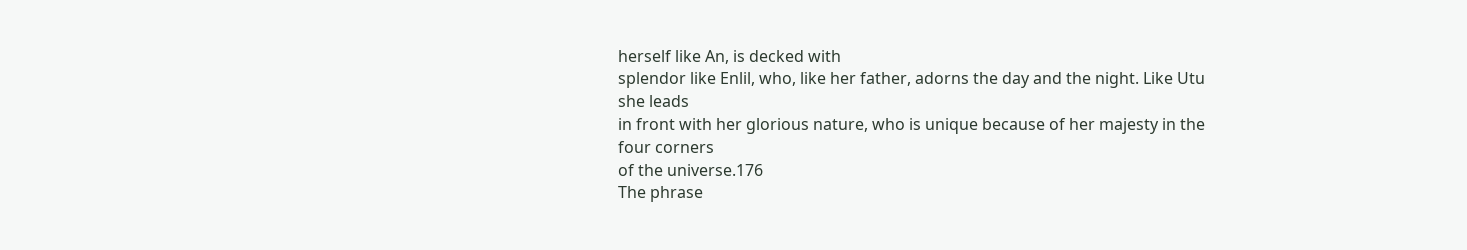herself like An, is decked with
splendor like Enlil, who, like her father, adorns the day and the night. Like Utu she leads
in front with her glorious nature, who is unique because of her majesty in the four corners
of the universe.176
The phrase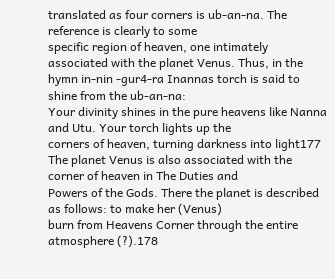translated as four corners is ub-an-na. The reference is clearly to some
specific region of heaven, one intimately associated with the planet Venus. Thus, in the
hymn in-nin -gur4-ra Inannas torch is said to shine from the ub-an-na:
Your divinity shines in the pure heavens like Nanna and Utu. Your torch lights up the
corners of heaven, turning darkness into light177
The planet Venus is also associated with the corner of heaven in The Duties and
Powers of the Gods. There the planet is described as follows: to make her (Venus)
burn from Heavens Corner through the entire atmosphere (?).178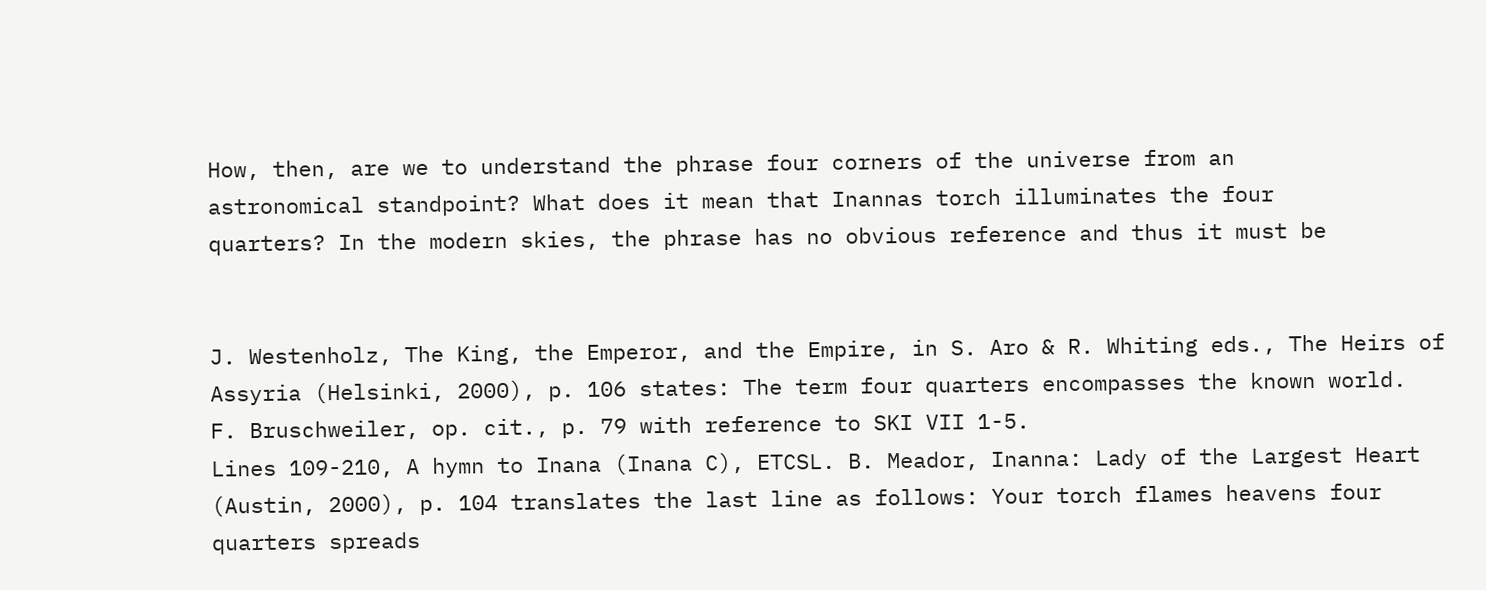How, then, are we to understand the phrase four corners of the universe from an
astronomical standpoint? What does it mean that Inannas torch illuminates the four
quarters? In the modern skies, the phrase has no obvious reference and thus it must be


J. Westenholz, The King, the Emperor, and the Empire, in S. Aro & R. Whiting eds., The Heirs of
Assyria (Helsinki, 2000), p. 106 states: The term four quarters encompasses the known world.
F. Bruschweiler, op. cit., p. 79 with reference to SKI VII 1-5.
Lines 109-210, A hymn to Inana (Inana C), ETCSL. B. Meador, Inanna: Lady of the Largest Heart
(Austin, 2000), p. 104 translates the last line as follows: Your torch flames heavens four quarters spreads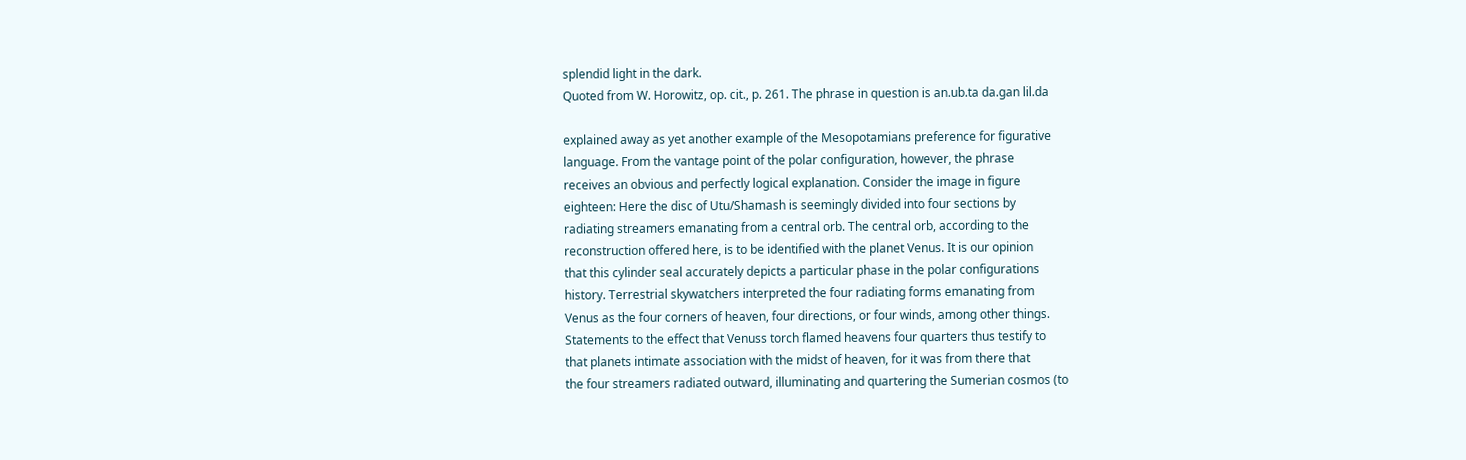splendid light in the dark.
Quoted from W. Horowitz, op. cit., p. 261. The phrase in question is an.ub.ta da.gan lil.da

explained away as yet another example of the Mesopotamians preference for figurative
language. From the vantage point of the polar configuration, however, the phrase
receives an obvious and perfectly logical explanation. Consider the image in figure
eighteen: Here the disc of Utu/Shamash is seemingly divided into four sections by
radiating streamers emanating from a central orb. The central orb, according to the
reconstruction offered here, is to be identified with the planet Venus. It is our opinion
that this cylinder seal accurately depicts a particular phase in the polar configurations
history. Terrestrial skywatchers interpreted the four radiating forms emanating from
Venus as the four corners of heaven, four directions, or four winds, among other things.
Statements to the effect that Venuss torch flamed heavens four quarters thus testify to
that planets intimate association with the midst of heaven, for it was from there that
the four streamers radiated outward, illuminating and quartering the Sumerian cosmos (to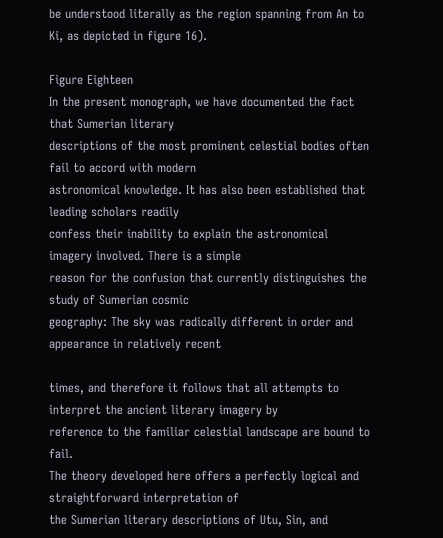be understood literally as the region spanning from An to Ki, as depicted in figure 16).

Figure Eighteen
In the present monograph, we have documented the fact that Sumerian literary
descriptions of the most prominent celestial bodies often fail to accord with modern
astronomical knowledge. It has also been established that leading scholars readily
confess their inability to explain the astronomical imagery involved. There is a simple
reason for the confusion that currently distinguishes the study of Sumerian cosmic
geography: The sky was radically different in order and appearance in relatively recent

times, and therefore it follows that all attempts to interpret the ancient literary imagery by
reference to the familiar celestial landscape are bound to fail.
The theory developed here offers a perfectly logical and straightforward interpretation of
the Sumerian literary descriptions of Utu, Sin, and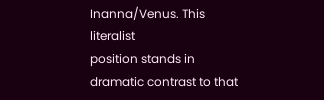Inanna/Venus. This literalist
position stands in dramatic contrast to that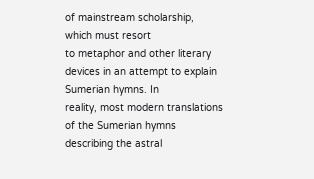of mainstream scholarship, which must resort
to metaphor and other literary devices in an attempt to explain Sumerian hymns. In
reality, most modern translations of the Sumerian hymns describing the astral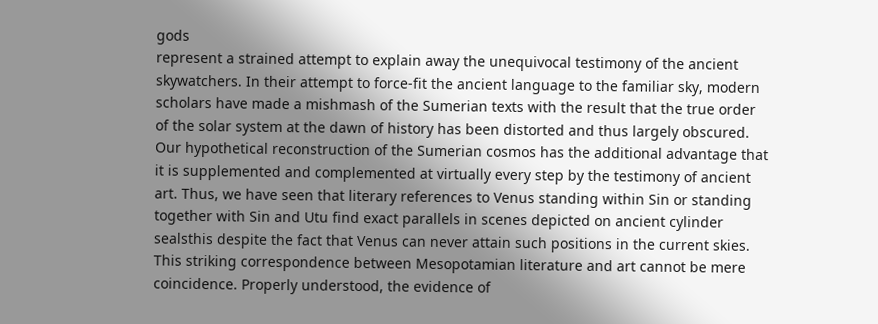gods
represent a strained attempt to explain away the unequivocal testimony of the ancient
skywatchers. In their attempt to force-fit the ancient language to the familiar sky, modern
scholars have made a mishmash of the Sumerian texts with the result that the true order
of the solar system at the dawn of history has been distorted and thus largely obscured.
Our hypothetical reconstruction of the Sumerian cosmos has the additional advantage that
it is supplemented and complemented at virtually every step by the testimony of ancient
art. Thus, we have seen that literary references to Venus standing within Sin or standing
together with Sin and Utu find exact parallels in scenes depicted on ancient cylinder
sealsthis despite the fact that Venus can never attain such positions in the current skies.
This striking correspondence between Mesopotamian literature and art cannot be mere
coincidence. Properly understood, the evidence of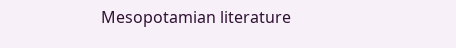Mesopotamian literature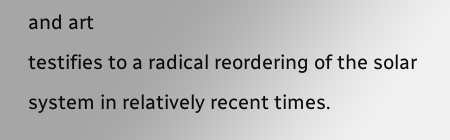and art
testifies to a radical reordering of the solar system in relatively recent times.